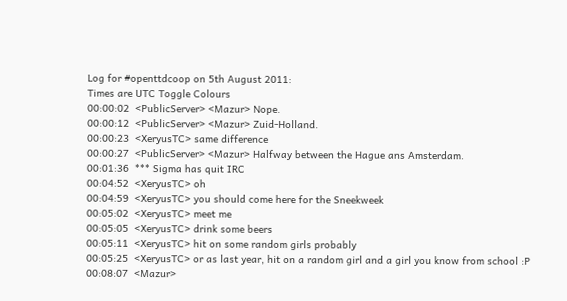Log for #openttdcoop on 5th August 2011:
Times are UTC Toggle Colours
00:00:02  <PublicServer> <Mazur> Nope.
00:00:12  <PublicServer> <Mazur> Zuid-Holland.
00:00:23  <XeryusTC> same difference
00:00:27  <PublicServer> <Mazur> Halfway between the Hague ans Amsterdam.
00:01:36  *** Sigma has quit IRC
00:04:52  <XeryusTC> oh
00:04:59  <XeryusTC> you should come here for the Sneekweek
00:05:02  <XeryusTC> meet me
00:05:05  <XeryusTC> drink some beers
00:05:11  <XeryusTC> hit on some random girls probably
00:05:25  <XeryusTC> or as last year, hit on a random girl and a girl you know from school :P
00:08:07  <Mazur>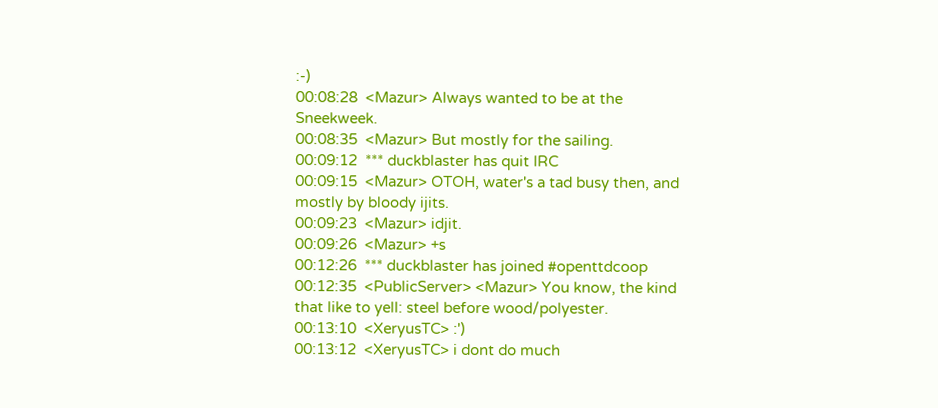:-)
00:08:28  <Mazur> Always wanted to be at the Sneekweek.
00:08:35  <Mazur> But mostly for the sailing.
00:09:12  *** duckblaster has quit IRC
00:09:15  <Mazur> OTOH, water's a tad busy then, and mostly by bloody ijits.
00:09:23  <Mazur> idjit.
00:09:26  <Mazur> +s
00:12:26  *** duckblaster has joined #openttdcoop
00:12:35  <PublicServer> <Mazur> You know, the kind that like to yell: steel before wood/polyester.
00:13:10  <XeryusTC> :')
00:13:12  <XeryusTC> i dont do much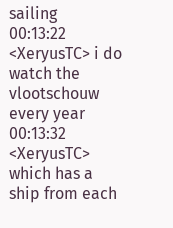sailing
00:13:22  <XeryusTC> i do watch the vlootschouw every year
00:13:32  <XeryusTC> which has a ship from each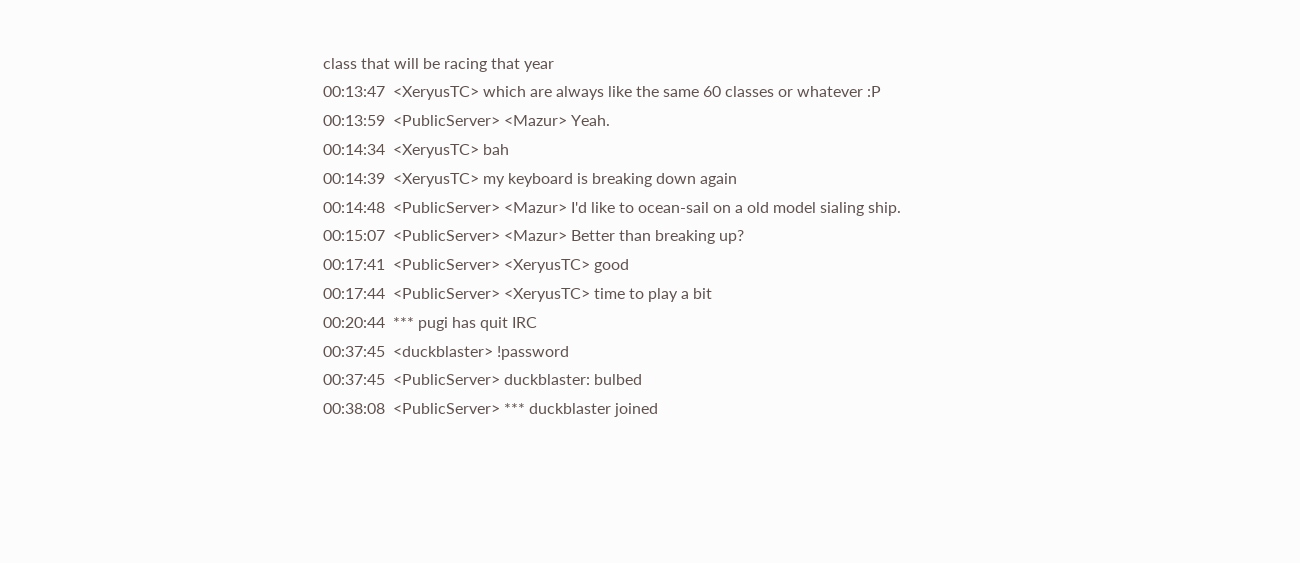class that will be racing that year
00:13:47  <XeryusTC> which are always like the same 60 classes or whatever :P
00:13:59  <PublicServer> <Mazur> Yeah.
00:14:34  <XeryusTC> bah
00:14:39  <XeryusTC> my keyboard is breaking down again
00:14:48  <PublicServer> <Mazur> I'd like to ocean-sail on a old model sialing ship.
00:15:07  <PublicServer> <Mazur> Better than breaking up?
00:17:41  <PublicServer> <XeryusTC> good
00:17:44  <PublicServer> <XeryusTC> time to play a bit
00:20:44  *** pugi has quit IRC
00:37:45  <duckblaster> !password
00:37:45  <PublicServer> duckblaster: bulbed
00:38:08  <PublicServer> *** duckblaster joined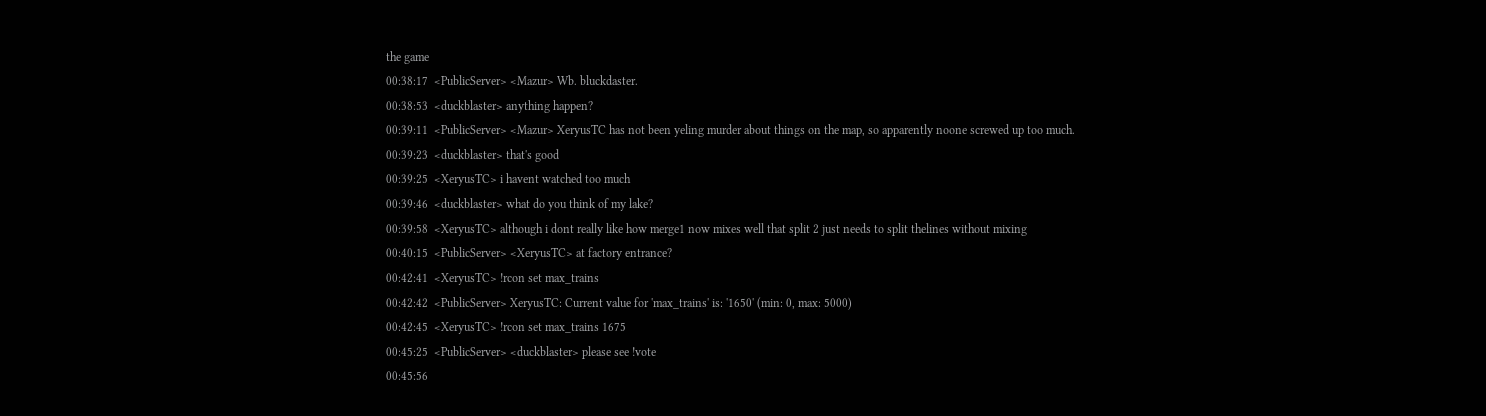the game
00:38:17  <PublicServer> <Mazur> Wb. bluckdaster.
00:38:53  <duckblaster> anything happen?
00:39:11  <PublicServer> <Mazur> XeryusTC has not been yeling murder about things on the map, so apparently noone screwed up too much.
00:39:23  <duckblaster> that's good
00:39:25  <XeryusTC> i havent watched too much
00:39:46  <duckblaster> what do you think of my lake?
00:39:58  <XeryusTC> although i dont really like how merge1 now mixes well that split 2 just needs to split thelines without mixing
00:40:15  <PublicServer> <XeryusTC> at factory entrance?
00:42:41  <XeryusTC> !rcon set max_trains
00:42:42  <PublicServer> XeryusTC: Current value for 'max_trains' is: '1650' (min: 0, max: 5000)
00:42:45  <XeryusTC> !rcon set max_trains 1675
00:45:25  <PublicServer> <duckblaster> please see !vote
00:45:56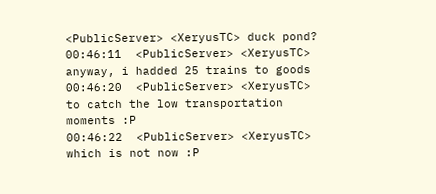<PublicServer> <XeryusTC> duck pond?
00:46:11  <PublicServer> <XeryusTC> anyway, i hadded 25 trains to goods
00:46:20  <PublicServer> <XeryusTC> to catch the low transportation moments :P
00:46:22  <PublicServer> <XeryusTC> which is not now :P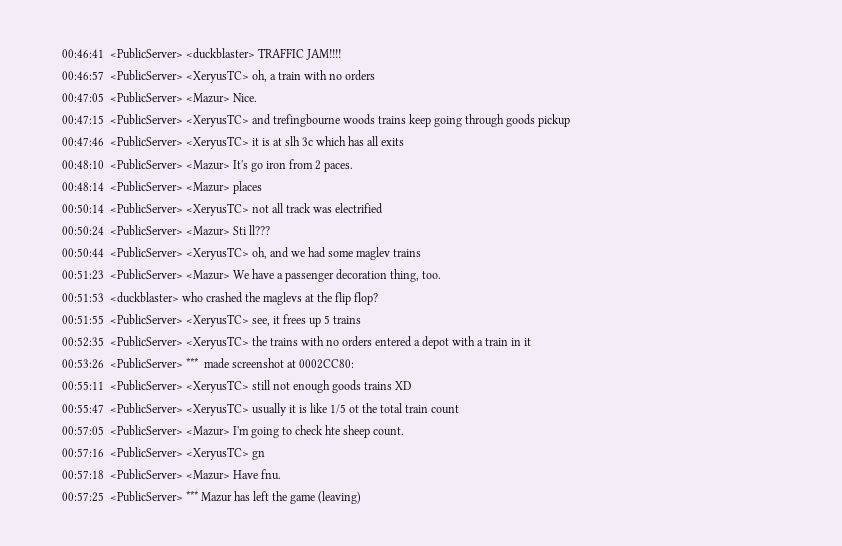00:46:41  <PublicServer> <duckblaster> TRAFFIC JAM!!!!
00:46:57  <PublicServer> <XeryusTC> oh, a train with no orders
00:47:05  <PublicServer> <Mazur> Nice.
00:47:15  <PublicServer> <XeryusTC> and trefingbourne woods trains keep going through goods pickup
00:47:46  <PublicServer> <XeryusTC> it is at slh 3c which has all exits
00:48:10  <PublicServer> <Mazur> It's go iron from 2 paces.
00:48:14  <PublicServer> <Mazur> places
00:50:14  <PublicServer> <XeryusTC> not all track was electrified
00:50:24  <PublicServer> <Mazur> Sti ll???
00:50:44  <PublicServer> <XeryusTC> oh, and we had some maglev trains
00:51:23  <PublicServer> <Mazur> We have a passenger decoration thing, too.
00:51:53  <duckblaster> who crashed the maglevs at the flip flop?
00:51:55  <PublicServer> <XeryusTC> see, it frees up 5 trains
00:52:35  <PublicServer> <XeryusTC> the trains with no orders entered a depot with a train in it
00:53:26  <PublicServer> ***  made screenshot at 0002CC80:
00:55:11  <PublicServer> <XeryusTC> still not enough goods trains XD
00:55:47  <PublicServer> <XeryusTC> usually it is like 1/5 ot the total train count
00:57:05  <PublicServer> <Mazur> I'm going to check hte sheep count.
00:57:16  <PublicServer> <XeryusTC> gn
00:57:18  <PublicServer> <Mazur> Have fnu.
00:57:25  <PublicServer> *** Mazur has left the game (leaving)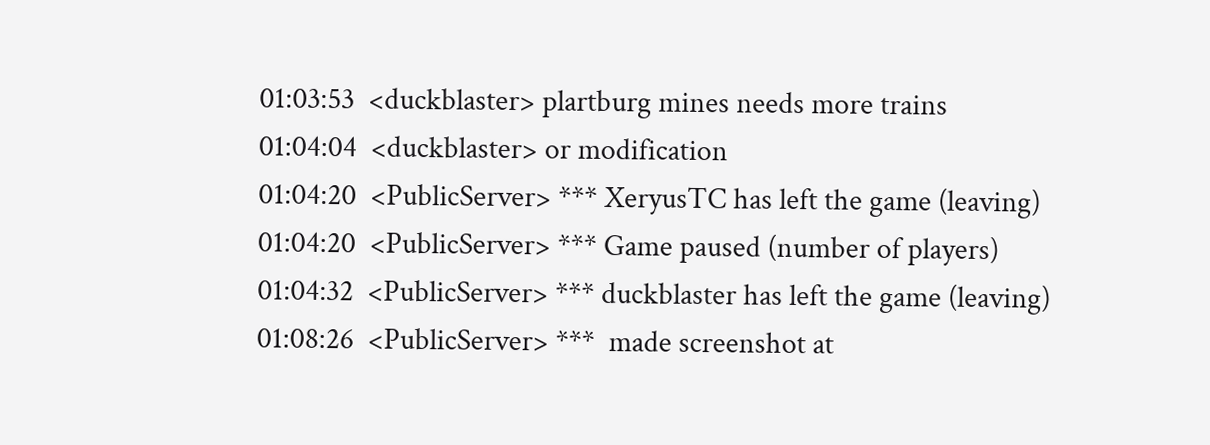01:03:53  <duckblaster> plartburg mines needs more trains
01:04:04  <duckblaster> or modification
01:04:20  <PublicServer> *** XeryusTC has left the game (leaving)
01:04:20  <PublicServer> *** Game paused (number of players)
01:04:32  <PublicServer> *** duckblaster has left the game (leaving)
01:08:26  <PublicServer> ***  made screenshot at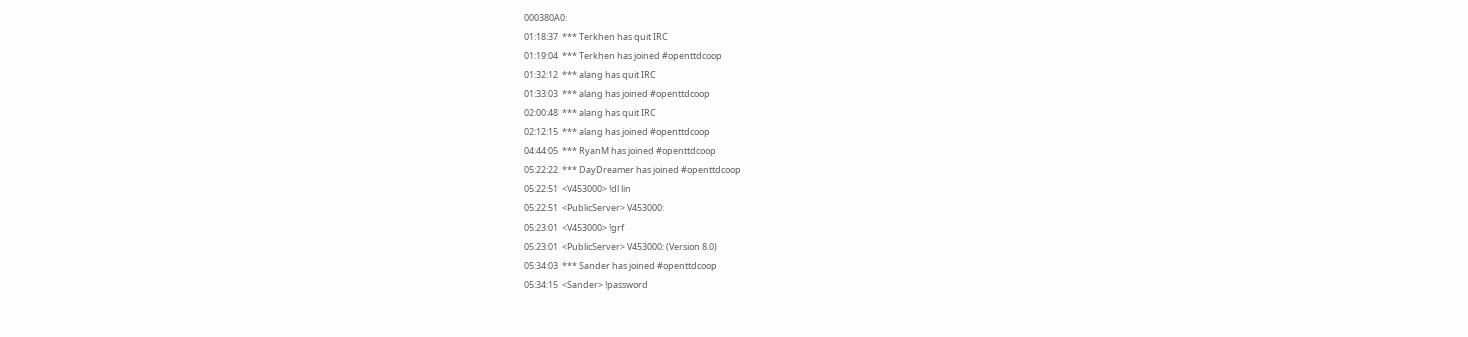000380A0:
01:18:37  *** Terkhen has quit IRC
01:19:04  *** Terkhen has joined #openttdcoop
01:32:12  *** alang has quit IRC
01:33:03  *** alang has joined #openttdcoop
02:00:48  *** alang has quit IRC
02:12:15  *** alang has joined #openttdcoop
04:44:05  *** RyanM has joined #openttdcoop
05:22:22  *** DayDreamer has joined #openttdcoop
05:22:51  <V453000> !dl lin
05:22:51  <PublicServer> V453000:
05:23:01  <V453000> !grf
05:23:01  <PublicServer> V453000: (Version 8.0)
05:34:03  *** Sander has joined #openttdcoop
05:34:15  <Sander> !password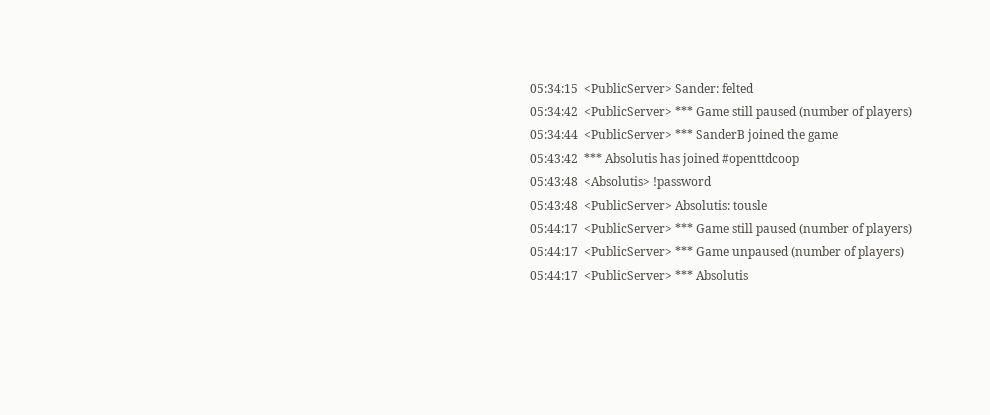05:34:15  <PublicServer> Sander: felted
05:34:42  <PublicServer> *** Game still paused (number of players)
05:34:44  <PublicServer> *** SanderB joined the game
05:43:42  *** Absolutis has joined #openttdcoop
05:43:48  <Absolutis> !password
05:43:48  <PublicServer> Absolutis: tousle
05:44:17  <PublicServer> *** Game still paused (number of players)
05:44:17  <PublicServer> *** Game unpaused (number of players)
05:44:17  <PublicServer> *** Absolutis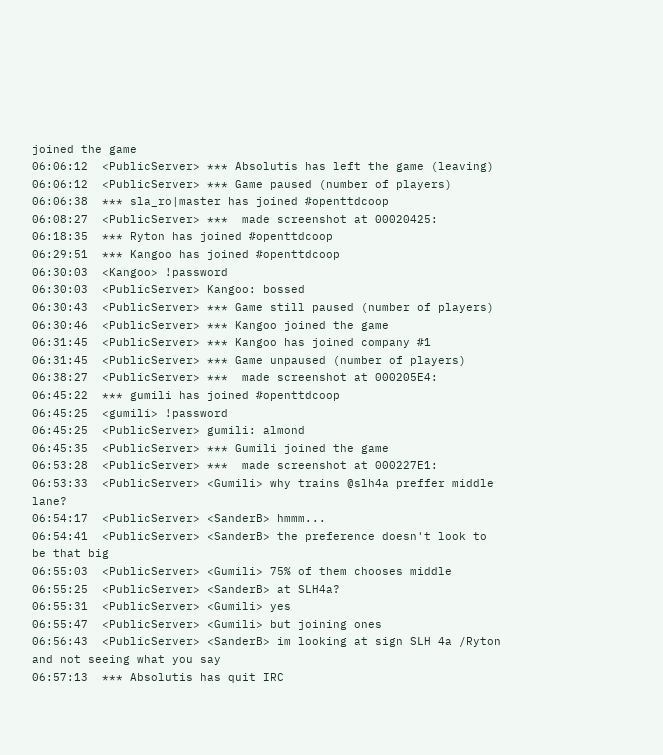joined the game
06:06:12  <PublicServer> *** Absolutis has left the game (leaving)
06:06:12  <PublicServer> *** Game paused (number of players)
06:06:38  *** sla_ro|master has joined #openttdcoop
06:08:27  <PublicServer> ***  made screenshot at 00020425:
06:18:35  *** Ryton has joined #openttdcoop
06:29:51  *** Kangoo has joined #openttdcoop
06:30:03  <Kangoo> !password
06:30:03  <PublicServer> Kangoo: bossed
06:30:43  <PublicServer> *** Game still paused (number of players)
06:30:46  <PublicServer> *** Kangoo joined the game
06:31:45  <PublicServer> *** Kangoo has joined company #1
06:31:45  <PublicServer> *** Game unpaused (number of players)
06:38:27  <PublicServer> ***  made screenshot at 000205E4:
06:45:22  *** gumili has joined #openttdcoop
06:45:25  <gumili> !password
06:45:25  <PublicServer> gumili: almond
06:45:35  <PublicServer> *** Gumili joined the game
06:53:28  <PublicServer> ***  made screenshot at 000227E1:
06:53:33  <PublicServer> <Gumili> why trains @slh4a preffer middle lane?
06:54:17  <PublicServer> <SanderB> hmmm...
06:54:41  <PublicServer> <SanderB> the preference doesn't look to be that big
06:55:03  <PublicServer> <Gumili> 75% of them chooses middle
06:55:25  <PublicServer> <SanderB> at SLH4a?
06:55:31  <PublicServer> <Gumili> yes
06:55:47  <PublicServer> <Gumili> but joining ones
06:56:43  <PublicServer> <SanderB> im looking at sign SLH 4a /Ryton and not seeing what you say
06:57:13  *** Absolutis has quit IRC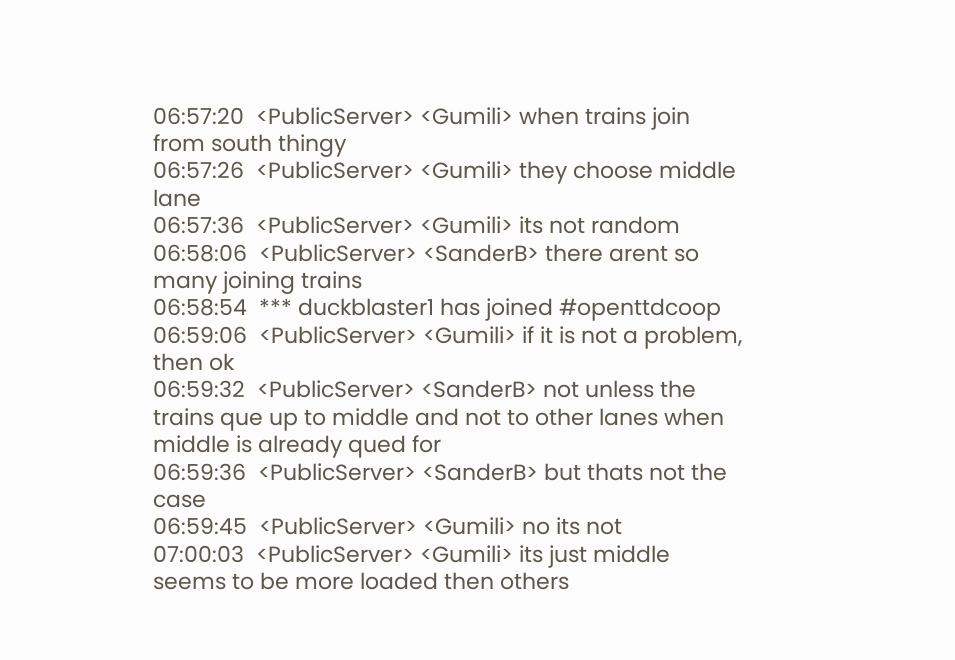06:57:20  <PublicServer> <Gumili> when trains join from south thingy
06:57:26  <PublicServer> <Gumili> they choose middle lane
06:57:36  <PublicServer> <Gumili> its not random
06:58:06  <PublicServer> <SanderB> there arent so many joining trains
06:58:54  *** duckblaster1 has joined #openttdcoop
06:59:06  <PublicServer> <Gumili> if it is not a problem, then ok
06:59:32  <PublicServer> <SanderB> not unless the trains que up to middle and not to other lanes when middle is already qued for
06:59:36  <PublicServer> <SanderB> but thats not the case
06:59:45  <PublicServer> <Gumili> no its not
07:00:03  <PublicServer> <Gumili> its just middle seems to be more loaded then others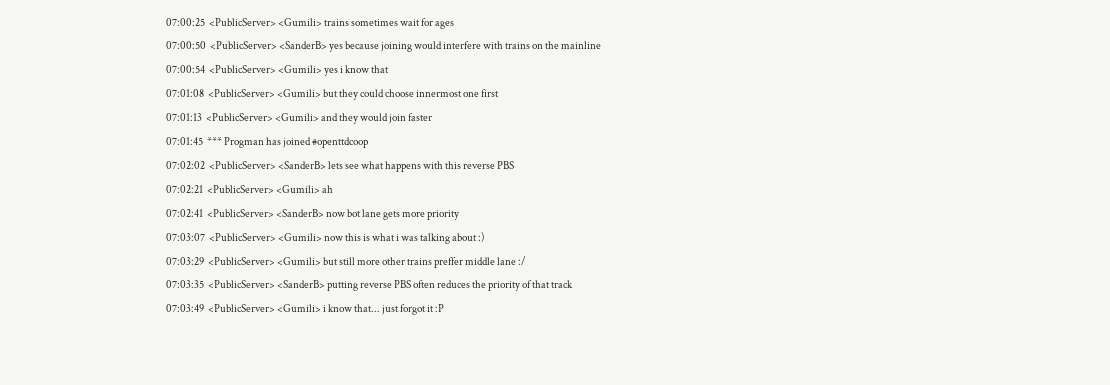07:00:25  <PublicServer> <Gumili> trains sometimes wait for ages
07:00:50  <PublicServer> <SanderB> yes because joining would interfere with trains on the mainline
07:00:54  <PublicServer> <Gumili> yes i know that
07:01:08  <PublicServer> <Gumili> but they could choose innermost one first
07:01:13  <PublicServer> <Gumili> and they would join faster
07:01:45  *** Progman has joined #openttdcoop
07:02:02  <PublicServer> <SanderB> lets see what happens with this reverse PBS
07:02:21  <PublicServer> <Gumili> ah
07:02:41  <PublicServer> <SanderB> now bot lane gets more priority
07:03:07  <PublicServer> <Gumili> now this is what i was talking about :)
07:03:29  <PublicServer> <Gumili> but still more other trains preffer middle lane :/
07:03:35  <PublicServer> <SanderB> putting reverse PBS often reduces the priority of that track
07:03:49  <PublicServer> <Gumili> i know that... just forgot it :P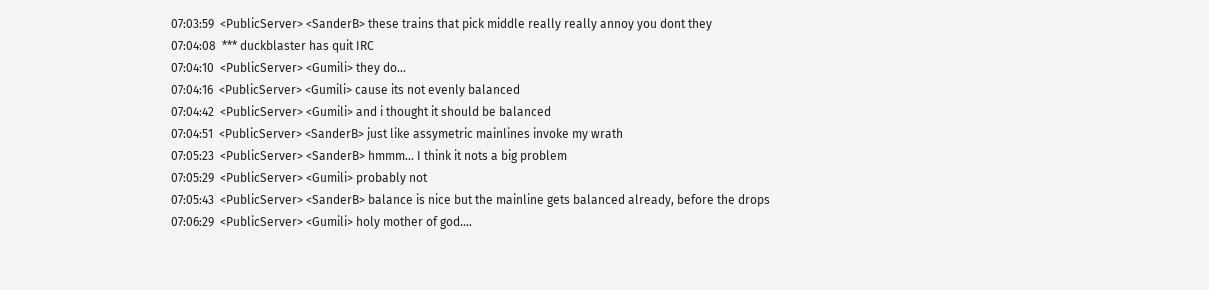07:03:59  <PublicServer> <SanderB> these trains that pick middle really really annoy you dont they
07:04:08  *** duckblaster has quit IRC
07:04:10  <PublicServer> <Gumili> they do...
07:04:16  <PublicServer> <Gumili> cause its not evenly balanced
07:04:42  <PublicServer> <Gumili> and i thought it should be balanced
07:04:51  <PublicServer> <SanderB> just like assymetric mainlines invoke my wrath
07:05:23  <PublicServer> <SanderB> hmmm... I think it nots a big problem
07:05:29  <PublicServer> <Gumili> probably not
07:05:43  <PublicServer> <SanderB> balance is nice but the mainline gets balanced already, before the drops
07:06:29  <PublicServer> <Gumili> holy mother of god....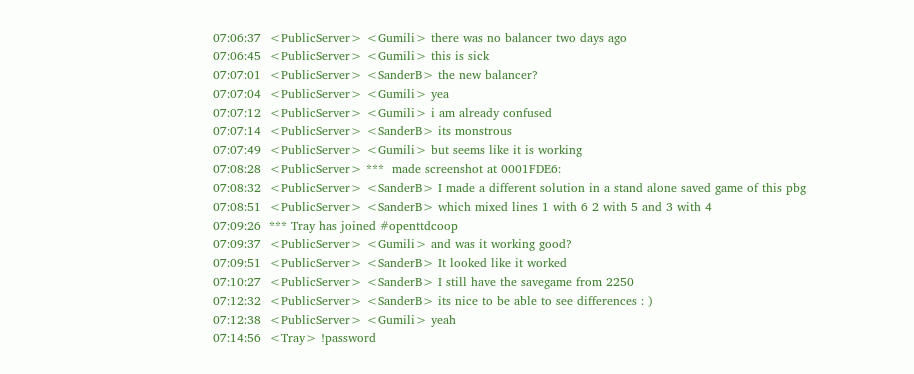07:06:37  <PublicServer> <Gumili> there was no balancer two days ago
07:06:45  <PublicServer> <Gumili> this is sick
07:07:01  <PublicServer> <SanderB> the new balancer?
07:07:04  <PublicServer> <Gumili> yea
07:07:12  <PublicServer> <Gumili> i am already confused
07:07:14  <PublicServer> <SanderB> its monstrous
07:07:49  <PublicServer> <Gumili> but seems like it is working
07:08:28  <PublicServer> ***  made screenshot at 0001FDE6:
07:08:32  <PublicServer> <SanderB> I made a different solution in a stand alone saved game of this pbg
07:08:51  <PublicServer> <SanderB> which mixed lines 1 with 6 2 with 5 and 3 with 4
07:09:26  *** Tray has joined #openttdcoop
07:09:37  <PublicServer> <Gumili> and was it working good?
07:09:51  <PublicServer> <SanderB> It looked like it worked
07:10:27  <PublicServer> <SanderB> I still have the savegame from 2250
07:12:32  <PublicServer> <SanderB> its nice to be able to see differences : )
07:12:38  <PublicServer> <Gumili> yeah
07:14:56  <Tray> !password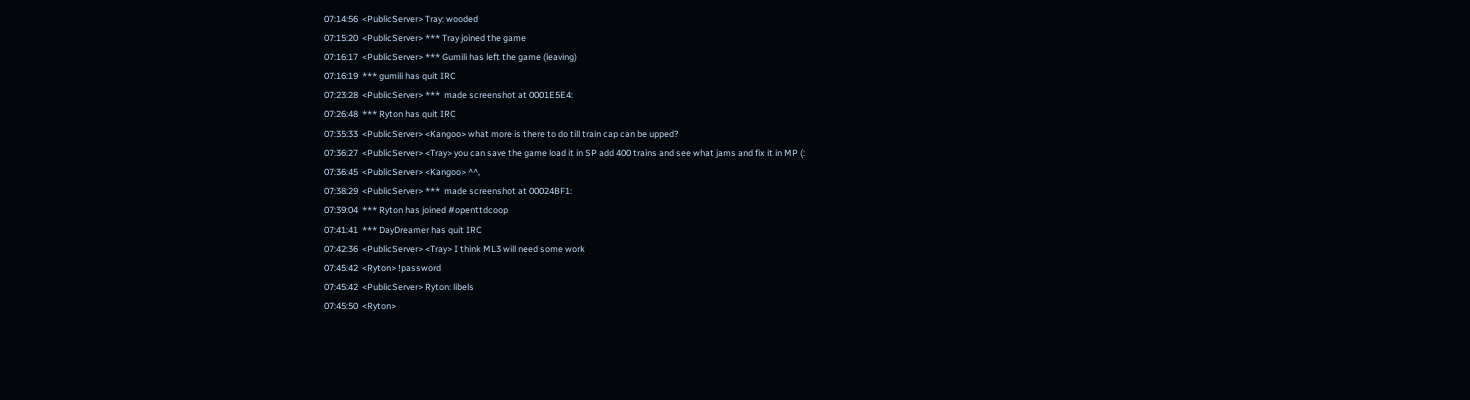07:14:56  <PublicServer> Tray: wooded
07:15:20  <PublicServer> *** Tray joined the game
07:16:17  <PublicServer> *** Gumili has left the game (leaving)
07:16:19  *** gumili has quit IRC
07:23:28  <PublicServer> ***  made screenshot at 0001E5E4:
07:26:48  *** Ryton has quit IRC
07:35:33  <PublicServer> <Kangoo> what more is there to do till train cap can be upped?
07:36:27  <PublicServer> <Tray> you can save the game load it in SP add 400 trains and see what jams and fix it in MP (:
07:36:45  <PublicServer> <Kangoo> ^^,
07:38:29  <PublicServer> ***  made screenshot at 00024BF1:
07:39:04  *** Ryton has joined #openttdcoop
07:41:41  *** DayDreamer has quit IRC
07:42:36  <PublicServer> <Tray> I think ML3 will need some work
07:45:42  <Ryton> !password
07:45:42  <PublicServer> Ryton: libels
07:45:50  <Ryton>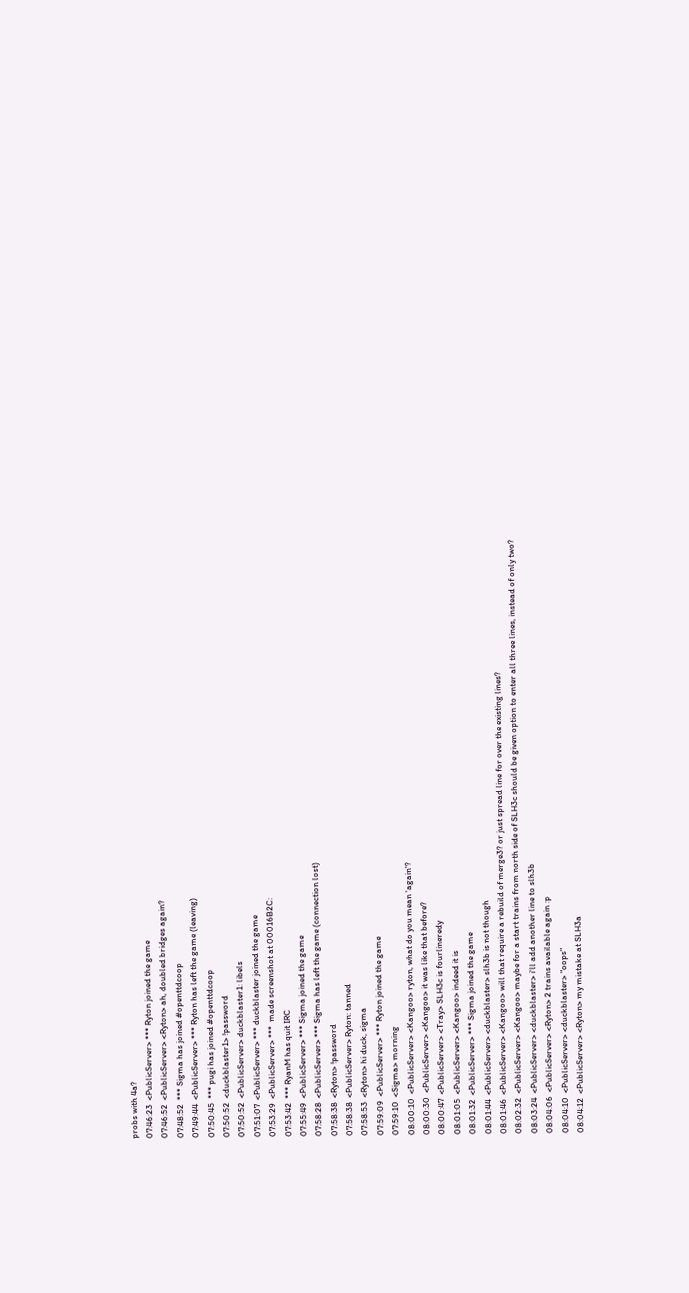probs with 4a?
07:46:23  <PublicServer> *** Ryton joined the game
07:46:52  <PublicServer> <Ryton> ah, doubled bridges again?
07:48:52  *** Sigma has joined #openttdcoop
07:49:44  <PublicServer> *** Ryton has left the game (leaving)
07:50:45  *** pugi has joined #openttdcoop
07:50:52  <duckblaster1> !password
07:50:52  <PublicServer> duckblaster1: libels
07:51:07  <PublicServer> *** duckblaster joined the game
07:53:29  <PublicServer> ***  made screenshot at 00016B2C:
07:53:42  *** RyanM has quit IRC
07:55:49  <PublicServer> *** Sigma joined the game
07:58:28  <PublicServer> *** Sigma has left the game (connection lost)
07:58:38  <Ryton> !password
07:58:38  <PublicServer> Ryton: tanned
07:58:53  <Ryton> hi duck, sigma
07:59:09  <PublicServer> *** Ryton joined the game
07:59:10  <Sigma> morning
08:00:10  <PublicServer> <Kangoo> ryton, what do you mean 'again'?
08:00:30  <PublicServer> <Kangoo> it was like that before?
08:00:47  <PublicServer> <Tray> SLH3c is fourlineredy
08:01:05  <PublicServer> <Kangoo> indeed it is
08:01:32  <PublicServer> *** Sigma joined the game
08:01:44  <PublicServer> <duckblaster> slh3b is not though
08:01:46  <PublicServer> <Kangoo> will that require a rebuild of merge3? or just spread line for over the existing lines?
08:02:32  <PublicServer> <Kangoo> maybe for a start trains from north side of SLH3c should be given option to enter all three lines, instead of only two?
08:03:24  <PublicServer> <duckblaster> i'll add another line to slh3b
08:04:06  <PublicServer> <Ryton> 2 trains available again :p
08:04:10  <PublicServer> <duckblaster> "oops"
08:04:12  <PublicServer> <Ryton> my mistake at SLH3a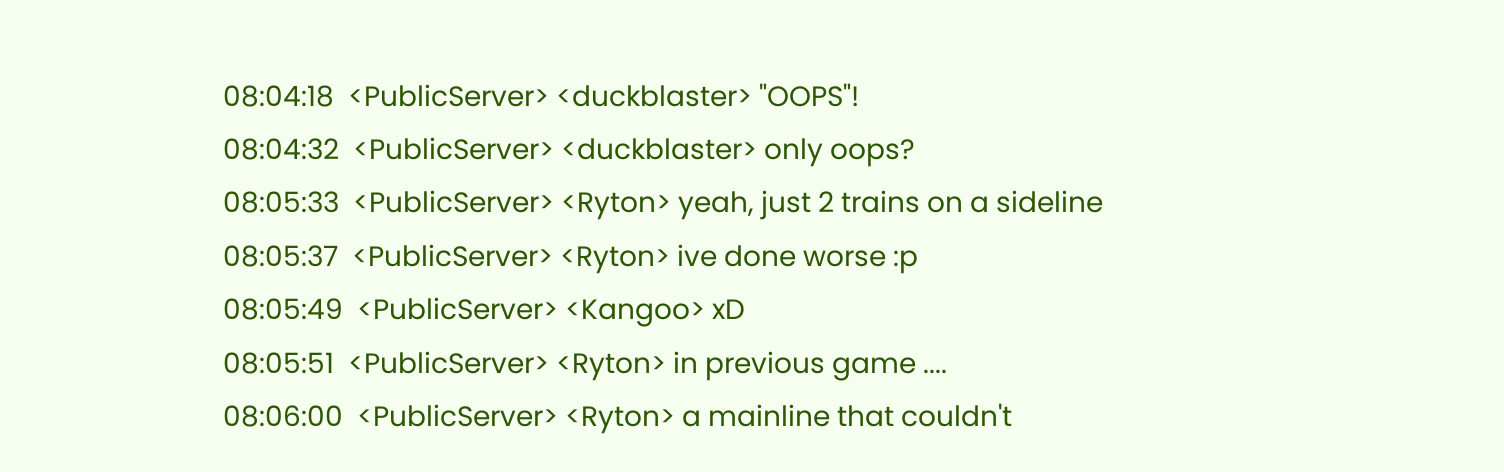08:04:18  <PublicServer> <duckblaster> "OOPS"!
08:04:32  <PublicServer> <duckblaster> only oops?
08:05:33  <PublicServer> <Ryton> yeah, just 2 trains on a sideline
08:05:37  <PublicServer> <Ryton> ive done worse :p
08:05:49  <PublicServer> <Kangoo> xD
08:05:51  <PublicServer> <Ryton> in previous game ....
08:06:00  <PublicServer> <Ryton> a mainline that couldn't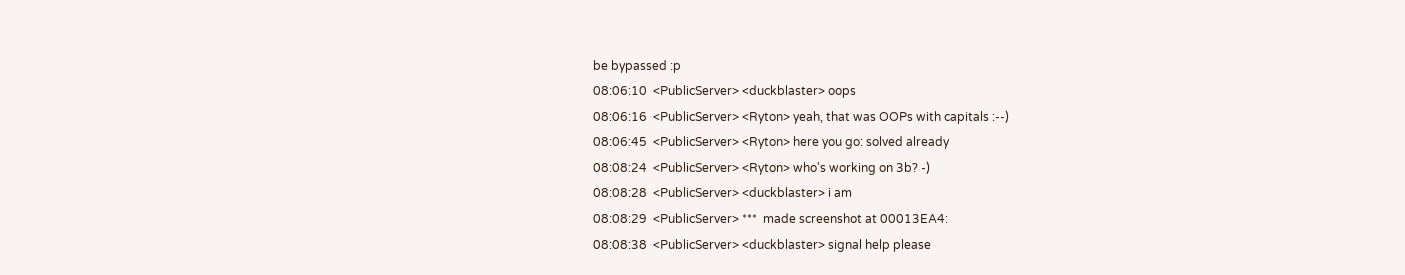be bypassed :p
08:06:10  <PublicServer> <duckblaster> oops
08:06:16  <PublicServer> <Ryton> yeah, that was OOPs with capitals :--)
08:06:45  <PublicServer> <Ryton> here you go: solved already
08:08:24  <PublicServer> <Ryton> who's working on 3b? -)
08:08:28  <PublicServer> <duckblaster> i am
08:08:29  <PublicServer> ***  made screenshot at 00013EA4:
08:08:38  <PublicServer> <duckblaster> signal help please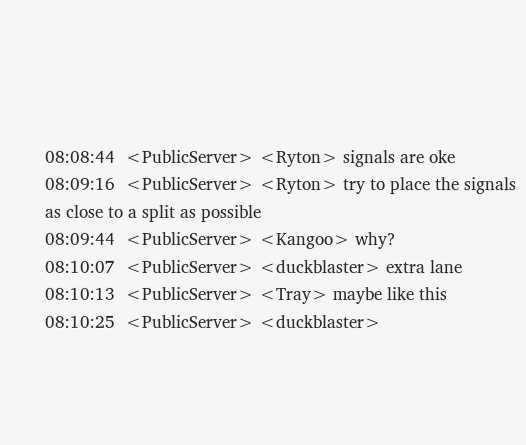08:08:44  <PublicServer> <Ryton> signals are oke
08:09:16  <PublicServer> <Ryton> try to place the signals as close to a split as possible
08:09:44  <PublicServer> <Kangoo> why?
08:10:07  <PublicServer> <duckblaster> extra lane
08:10:13  <PublicServer> <Tray> maybe like this
08:10:25  <PublicServer> <duckblaster>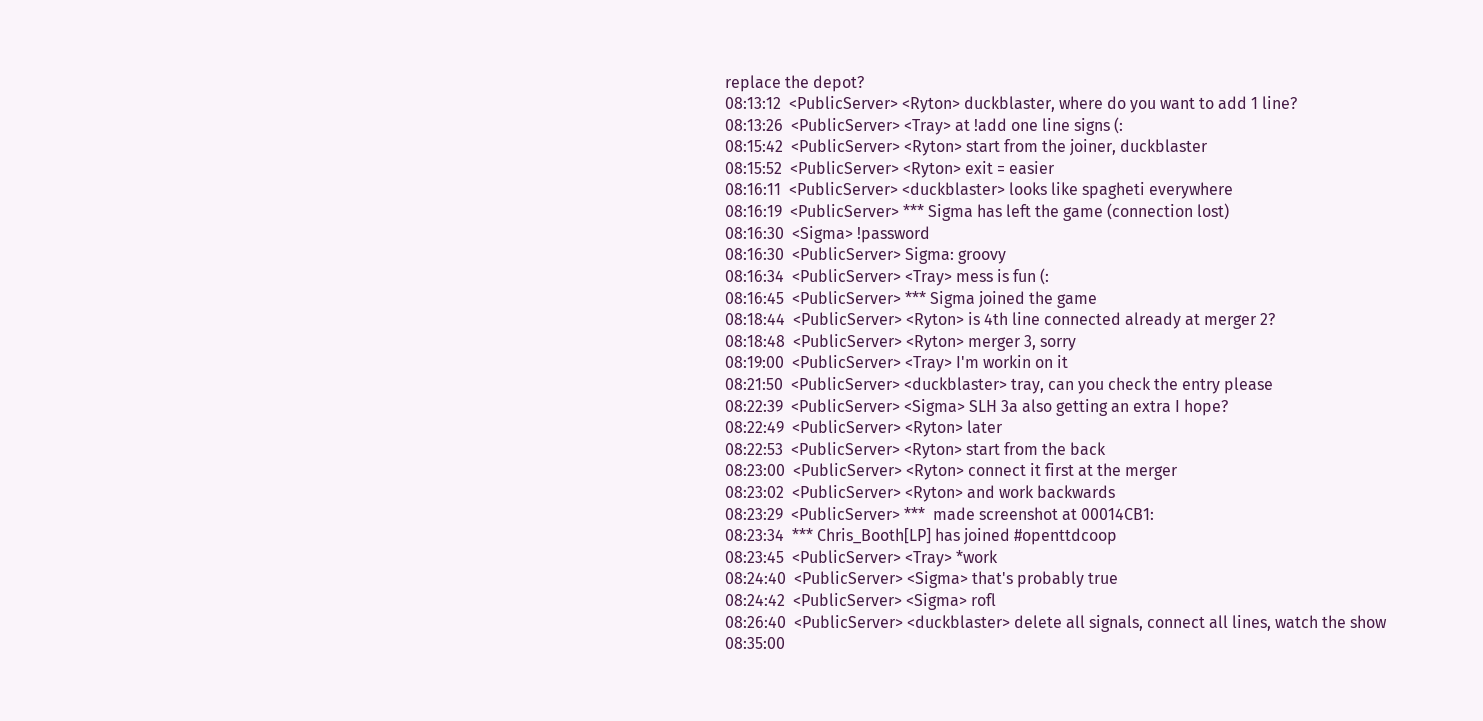replace the depot?
08:13:12  <PublicServer> <Ryton> duckblaster, where do you want to add 1 line?
08:13:26  <PublicServer> <Tray> at !add one line signs (:
08:15:42  <PublicServer> <Ryton> start from the joiner, duckblaster
08:15:52  <PublicServer> <Ryton> exit = easier
08:16:11  <PublicServer> <duckblaster> looks like spagheti everywhere
08:16:19  <PublicServer> *** Sigma has left the game (connection lost)
08:16:30  <Sigma> !password
08:16:30  <PublicServer> Sigma: groovy
08:16:34  <PublicServer> <Tray> mess is fun (:
08:16:45  <PublicServer> *** Sigma joined the game
08:18:44  <PublicServer> <Ryton> is 4th line connected already at merger 2?
08:18:48  <PublicServer> <Ryton> merger 3, sorry
08:19:00  <PublicServer> <Tray> I'm workin on it
08:21:50  <PublicServer> <duckblaster> tray, can you check the entry please
08:22:39  <PublicServer> <Sigma> SLH 3a also getting an extra I hope?
08:22:49  <PublicServer> <Ryton> later
08:22:53  <PublicServer> <Ryton> start from the back
08:23:00  <PublicServer> <Ryton> connect it first at the merger
08:23:02  <PublicServer> <Ryton> and work backwards
08:23:29  <PublicServer> ***  made screenshot at 00014CB1:
08:23:34  *** Chris_Booth[LP] has joined #openttdcoop
08:23:45  <PublicServer> <Tray> *work
08:24:40  <PublicServer> <Sigma> that's probably true
08:24:42  <PublicServer> <Sigma> rofl
08:26:40  <PublicServer> <duckblaster> delete all signals, connect all lines, watch the show
08:35:00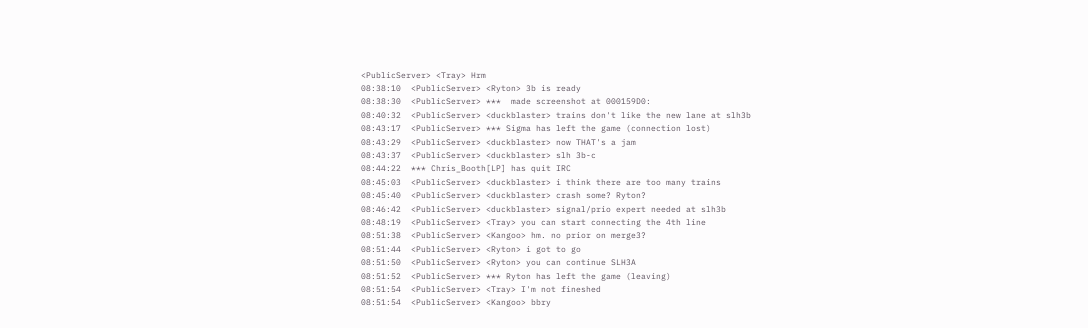<PublicServer> <Tray> Hrm
08:38:10  <PublicServer> <Ryton> 3b is ready
08:38:30  <PublicServer> ***  made screenshot at 000159D0:
08:40:32  <PublicServer> <duckblaster> trains don't like the new lane at slh3b
08:43:17  <PublicServer> *** Sigma has left the game (connection lost)
08:43:29  <PublicServer> <duckblaster> now THAT's a jam
08:43:37  <PublicServer> <duckblaster> slh 3b-c
08:44:22  *** Chris_Booth[LP] has quit IRC
08:45:03  <PublicServer> <duckblaster> i think there are too many trains
08:45:40  <PublicServer> <duckblaster> crash some? Ryton?
08:46:42  <PublicServer> <duckblaster> signal/prio expert needed at slh3b
08:48:19  <PublicServer> <Tray> you can start connecting the 4th line
08:51:38  <PublicServer> <Kangoo> hm. no prior on merge3?
08:51:44  <PublicServer> <Ryton> i got to go
08:51:50  <PublicServer> <Ryton> you can continue SLH3A
08:51:52  <PublicServer> *** Ryton has left the game (leaving)
08:51:54  <PublicServer> <Tray> I'm not fineshed
08:51:54  <PublicServer> <Kangoo> bbry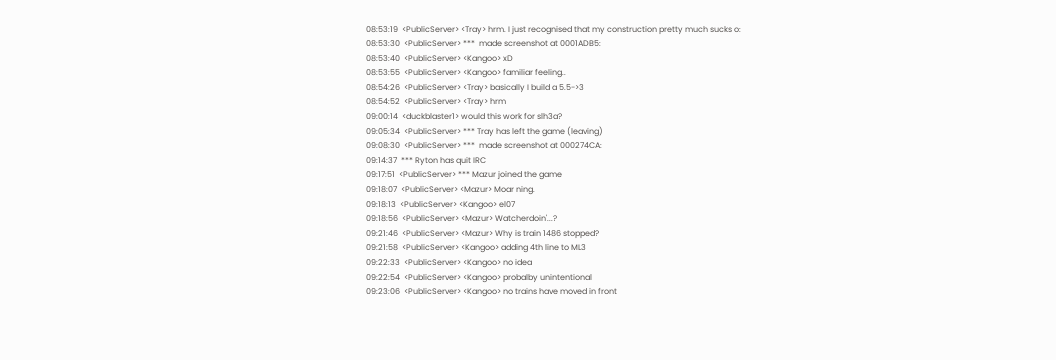08:53:19  <PublicServer> <Tray> hrm. I just recognised that my construction pretty much sucks o:
08:53:30  <PublicServer> ***  made screenshot at 0001ADB5:
08:53:40  <PublicServer> <Kangoo> xD
08:53:55  <PublicServer> <Kangoo> familiar feeling..
08:54:26  <PublicServer> <Tray> basically I build a 5.5->3
08:54:52  <PublicServer> <Tray> hrm
09:00:14  <duckblaster1> would this work for slh3a?
09:05:34  <PublicServer> *** Tray has left the game (leaving)
09:08:30  <PublicServer> ***  made screenshot at 000274CA:
09:14:37  *** Ryton has quit IRC
09:17:51  <PublicServer> *** Mazur joined the game
09:18:07  <PublicServer> <Mazur> Moar ning.
09:18:13  <PublicServer> <Kangoo> el07
09:18:56  <PublicServer> <Mazur> Watcherdoin'...?
09:21:46  <PublicServer> <Mazur> Why is train 1486 stopped?
09:21:58  <PublicServer> <Kangoo> adding 4th line to ML3
09:22:33  <PublicServer> <Kangoo> no idea
09:22:54  <PublicServer> <Kangoo> probalby unintentional
09:23:06  <PublicServer> <Kangoo> no trains have moved in front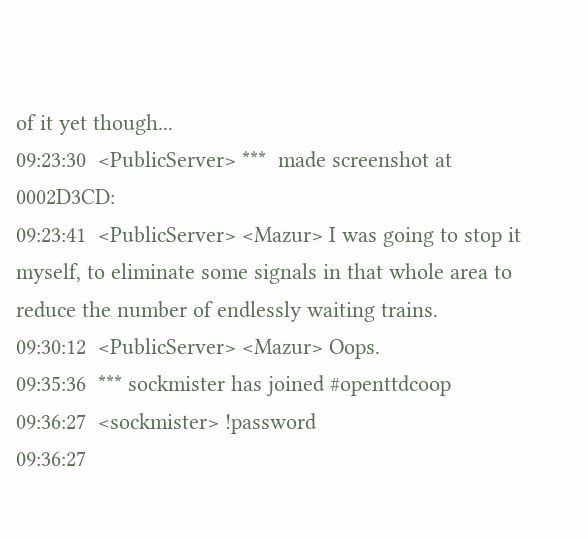of it yet though...
09:23:30  <PublicServer> ***  made screenshot at 0002D3CD:
09:23:41  <PublicServer> <Mazur> I was going to stop it myself, to eliminate some signals in that whole area to reduce the number of endlessly waiting trains.
09:30:12  <PublicServer> <Mazur> Oops.
09:35:36  *** sockmister has joined #openttdcoop
09:36:27  <sockmister> !password
09:36:27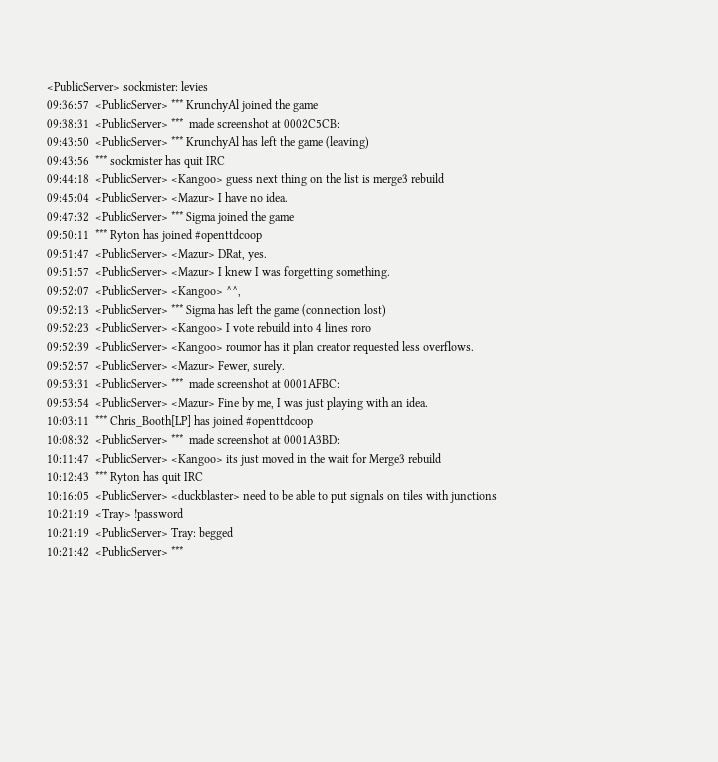<PublicServer> sockmister: levies
09:36:57  <PublicServer> *** KrunchyAl joined the game
09:38:31  <PublicServer> ***  made screenshot at 0002C5CB:
09:43:50  <PublicServer> *** KrunchyAl has left the game (leaving)
09:43:56  *** sockmister has quit IRC
09:44:18  <PublicServer> <Kangoo> guess next thing on the list is merge3 rebuild
09:45:04  <PublicServer> <Mazur> I have no idea.
09:47:32  <PublicServer> *** Sigma joined the game
09:50:11  *** Ryton has joined #openttdcoop
09:51:47  <PublicServer> <Mazur> DRat, yes.
09:51:57  <PublicServer> <Mazur> I knew I was forgetting something.
09:52:07  <PublicServer> <Kangoo> ^^,
09:52:13  <PublicServer> *** Sigma has left the game (connection lost)
09:52:23  <PublicServer> <Kangoo> I vote rebuild into 4 lines roro
09:52:39  <PublicServer> <Kangoo> roumor has it plan creator requested less overflows.
09:52:57  <PublicServer> <Mazur> Fewer, surely.
09:53:31  <PublicServer> ***  made screenshot at 0001AFBC:
09:53:54  <PublicServer> <Mazur> Fine by me, I was just playing with an idea.
10:03:11  *** Chris_Booth[LP] has joined #openttdcoop
10:08:32  <PublicServer> ***  made screenshot at 0001A3BD:
10:11:47  <PublicServer> <Kangoo> its just moved in the wait for Merge3 rebuild
10:12:43  *** Ryton has quit IRC
10:16:05  <PublicServer> <duckblaster> need to be able to put signals on tiles with junctions
10:21:19  <Tray> !password
10:21:19  <PublicServer> Tray: begged
10:21:42  <PublicServer> ***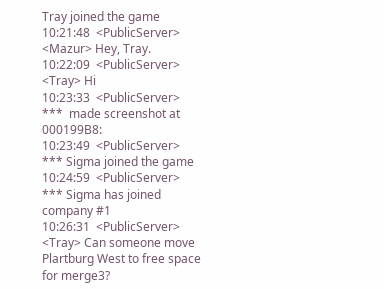Tray joined the game
10:21:48  <PublicServer> <Mazur> Hey, Tray.
10:22:09  <PublicServer> <Tray> Hi
10:23:33  <PublicServer> ***  made screenshot at 000199B8:
10:23:49  <PublicServer> *** Sigma joined the game
10:24:59  <PublicServer> *** Sigma has joined company #1
10:26:31  <PublicServer> <Tray> Can someone move Plartburg West to free space for merge3?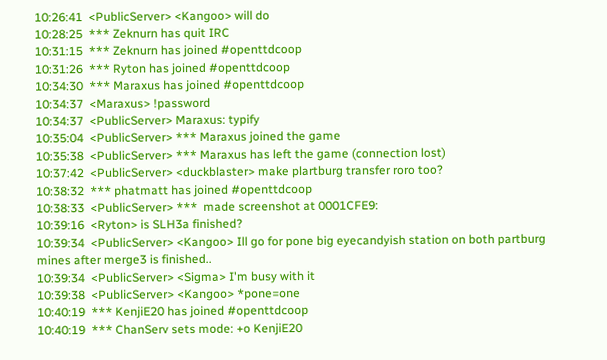10:26:41  <PublicServer> <Kangoo> will do
10:28:25  *** Zeknurn has quit IRC
10:31:15  *** Zeknurn has joined #openttdcoop
10:31:26  *** Ryton has joined #openttdcoop
10:34:30  *** Maraxus has joined #openttdcoop
10:34:37  <Maraxus> !password
10:34:37  <PublicServer> Maraxus: typify
10:35:04  <PublicServer> *** Maraxus joined the game
10:35:38  <PublicServer> *** Maraxus has left the game (connection lost)
10:37:42  <PublicServer> <duckblaster> make plartburg transfer roro too?
10:38:32  *** phatmatt has joined #openttdcoop
10:38:33  <PublicServer> ***  made screenshot at 0001CFE9:
10:39:16  <Ryton> is SLH3a finished?
10:39:34  <PublicServer> <Kangoo> Ill go for pone big eyecandyish station on both partburg mines after merge3 is finished..
10:39:34  <PublicServer> <Sigma> I'm busy with it
10:39:38  <PublicServer> <Kangoo> *pone=one
10:40:19  *** KenjiE20 has joined #openttdcoop
10:40:19  *** ChanServ sets mode: +o KenjiE20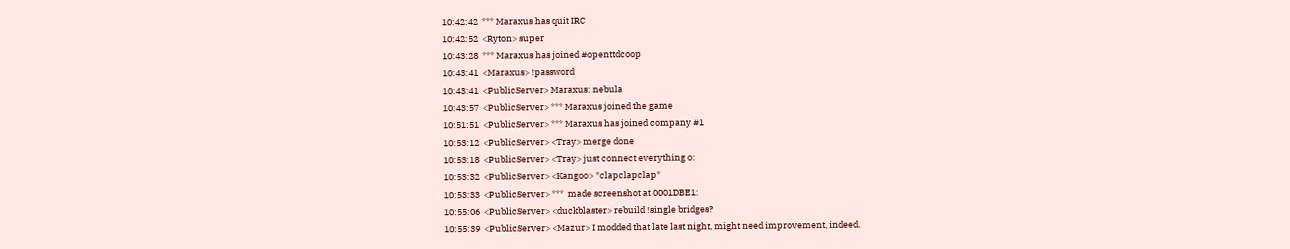10:42:42  *** Maraxus has quit IRC
10:42:52  <Ryton> super
10:43:28  *** Maraxus has joined #openttdcoop
10:43:41  <Maraxus> !password
10:43:41  <PublicServer> Maraxus: nebula
10:43:57  <PublicServer> *** Maraxus joined the game
10:51:51  <PublicServer> *** Maraxus has joined company #1
10:53:12  <PublicServer> <Tray> merge done
10:53:18  <PublicServer> <Tray> just connect everything o:
10:53:32  <PublicServer> <Kangoo> *clapclapclap*
10:53:33  <PublicServer> ***  made screenshot at 0001DBE1:
10:55:06  <PublicServer> <duckblaster> rebuild !single bridges?
10:55:39  <PublicServer> <Mazur> I modded that late last night, might need improvement, indeed.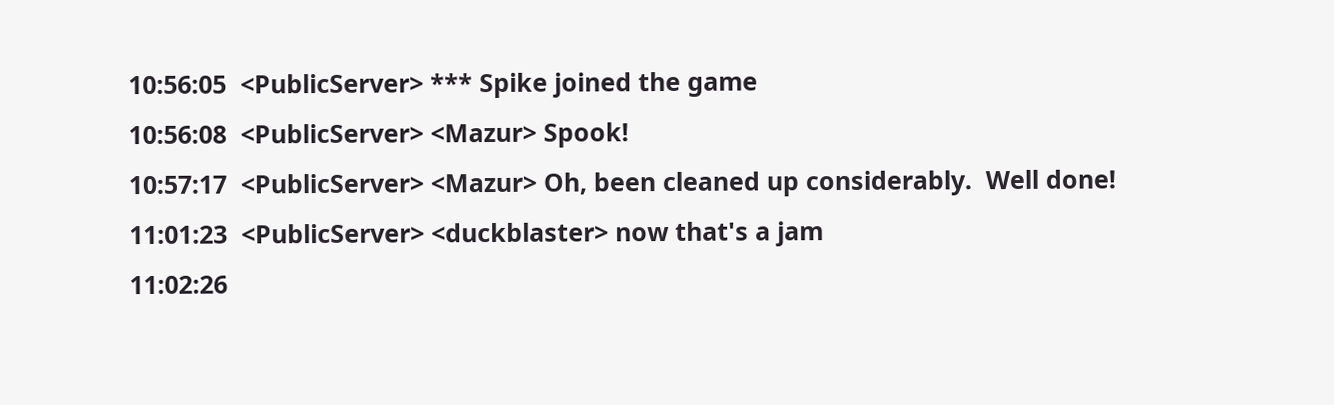10:56:05  <PublicServer> *** Spike joined the game
10:56:08  <PublicServer> <Mazur> Spook!
10:57:17  <PublicServer> <Mazur> Oh, been cleaned up considerably.  Well done!
11:01:23  <PublicServer> <duckblaster> now that's a jam
11:02:26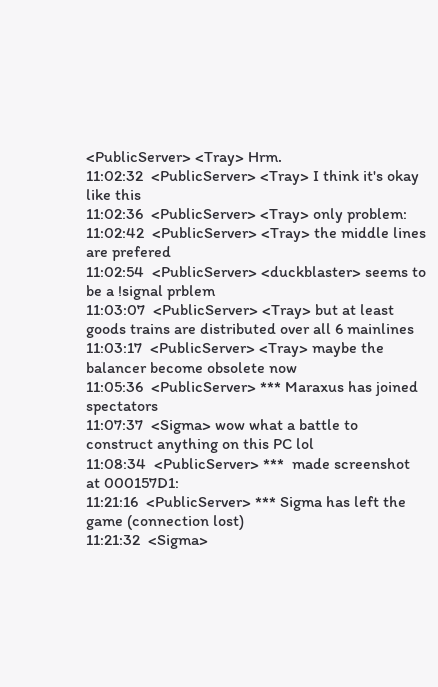<PublicServer> <Tray> Hrm.
11:02:32  <PublicServer> <Tray> I think it's okay like this
11:02:36  <PublicServer> <Tray> only problem:
11:02:42  <PublicServer> <Tray> the middle lines are prefered
11:02:54  <PublicServer> <duckblaster> seems to be a !signal prblem
11:03:07  <PublicServer> <Tray> but at least goods trains are distributed over all 6 mainlines
11:03:17  <PublicServer> <Tray> maybe the balancer become obsolete now
11:05:36  <PublicServer> *** Maraxus has joined spectators
11:07:37  <Sigma> wow what a battle to construct anything on this PC lol
11:08:34  <PublicServer> ***  made screenshot at 000157D1:
11:21:16  <PublicServer> *** Sigma has left the game (connection lost)
11:21:32  <Sigma>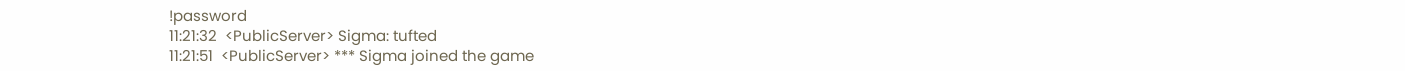!password
11:21:32  <PublicServer> Sigma: tufted
11:21:51  <PublicServer> *** Sigma joined the game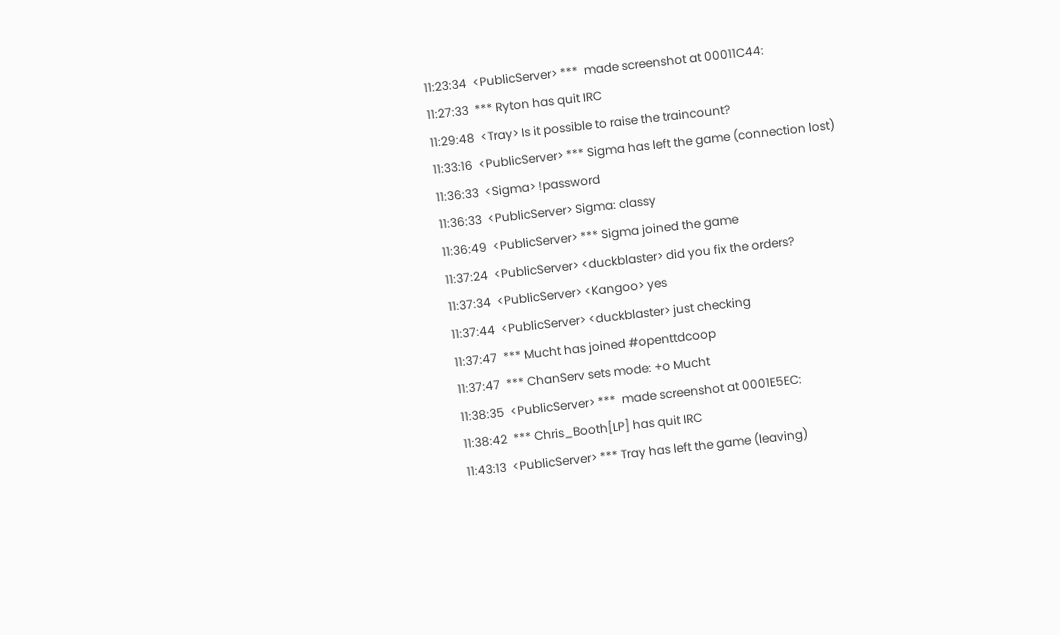11:23:34  <PublicServer> ***  made screenshot at 00011C44:
11:27:33  *** Ryton has quit IRC
11:29:48  <Tray> Is it possible to raise the traincount?
11:33:16  <PublicServer> *** Sigma has left the game (connection lost)
11:36:33  <Sigma> !password
11:36:33  <PublicServer> Sigma: classy
11:36:49  <PublicServer> *** Sigma joined the game
11:37:24  <PublicServer> <duckblaster> did you fix the orders?
11:37:34  <PublicServer> <Kangoo> yes
11:37:44  <PublicServer> <duckblaster> just checking
11:37:47  *** Mucht has joined #openttdcoop
11:37:47  *** ChanServ sets mode: +o Mucht
11:38:35  <PublicServer> ***  made screenshot at 0001E5EC:
11:38:42  *** Chris_Booth[LP] has quit IRC
11:43:13  <PublicServer> *** Tray has left the game (leaving)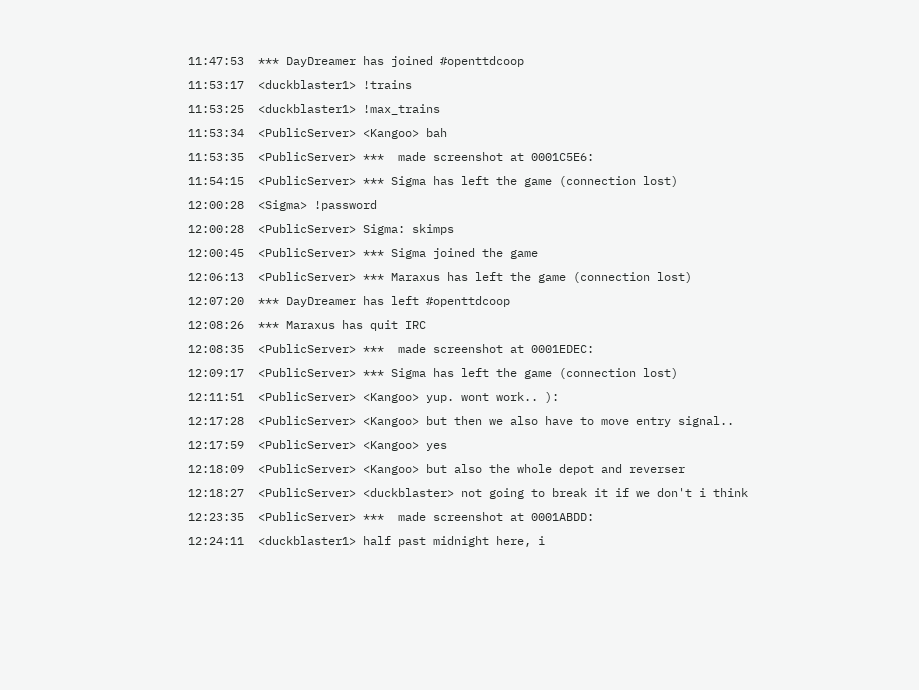11:47:53  *** DayDreamer has joined #openttdcoop
11:53:17  <duckblaster1> !trains
11:53:25  <duckblaster1> !max_trains
11:53:34  <PublicServer> <Kangoo> bah
11:53:35  <PublicServer> ***  made screenshot at 0001C5E6:
11:54:15  <PublicServer> *** Sigma has left the game (connection lost)
12:00:28  <Sigma> !password
12:00:28  <PublicServer> Sigma: skimps
12:00:45  <PublicServer> *** Sigma joined the game
12:06:13  <PublicServer> *** Maraxus has left the game (connection lost)
12:07:20  *** DayDreamer has left #openttdcoop
12:08:26  *** Maraxus has quit IRC
12:08:35  <PublicServer> ***  made screenshot at 0001EDEC:
12:09:17  <PublicServer> *** Sigma has left the game (connection lost)
12:11:51  <PublicServer> <Kangoo> yup. wont work.. ):
12:17:28  <PublicServer> <Kangoo> but then we also have to move entry signal..
12:17:59  <PublicServer> <Kangoo> yes
12:18:09  <PublicServer> <Kangoo> but also the whole depot and reverser
12:18:27  <PublicServer> <duckblaster> not going to break it if we don't i think
12:23:35  <PublicServer> ***  made screenshot at 0001ABDD:
12:24:11  <duckblaster1> half past midnight here, i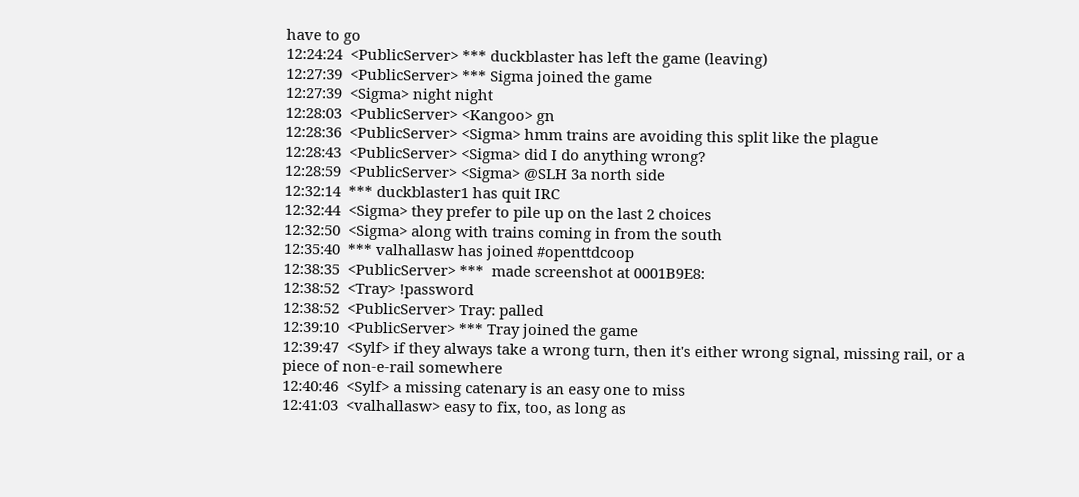have to go
12:24:24  <PublicServer> *** duckblaster has left the game (leaving)
12:27:39  <PublicServer> *** Sigma joined the game
12:27:39  <Sigma> night night
12:28:03  <PublicServer> <Kangoo> gn
12:28:36  <PublicServer> <Sigma> hmm trains are avoiding this split like the plague
12:28:43  <PublicServer> <Sigma> did I do anything wrong?
12:28:59  <PublicServer> <Sigma> @SLH 3a north side
12:32:14  *** duckblaster1 has quit IRC
12:32:44  <Sigma> they prefer to pile up on the last 2 choices
12:32:50  <Sigma> along with trains coming in from the south
12:35:40  *** valhallasw has joined #openttdcoop
12:38:35  <PublicServer> ***  made screenshot at 0001B9E8:
12:38:52  <Tray> !password
12:38:52  <PublicServer> Tray: palled
12:39:10  <PublicServer> *** Tray joined the game
12:39:47  <Sylf> if they always take a wrong turn, then it's either wrong signal, missing rail, or a piece of non-e-rail somewhere
12:40:46  <Sylf> a missing catenary is an easy one to miss
12:41:03  <valhallasw> easy to fix, too, as long as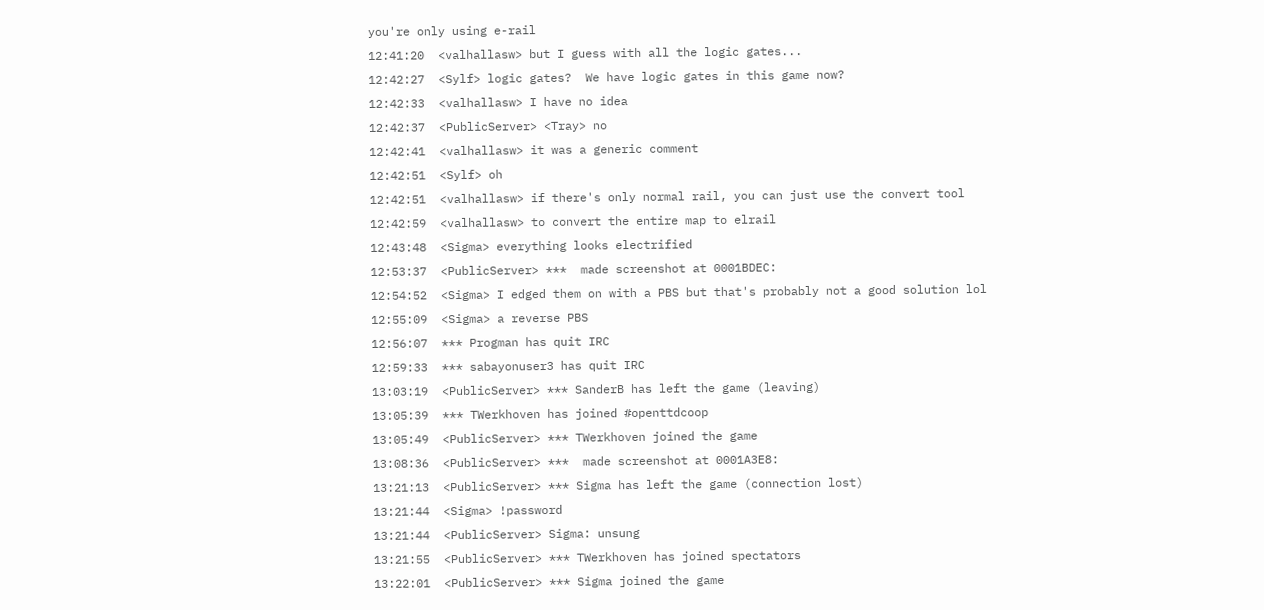you're only using e-rail
12:41:20  <valhallasw> but I guess with all the logic gates...
12:42:27  <Sylf> logic gates?  We have logic gates in this game now?
12:42:33  <valhallasw> I have no idea
12:42:37  <PublicServer> <Tray> no
12:42:41  <valhallasw> it was a generic comment
12:42:51  <Sylf> oh
12:42:51  <valhallasw> if there's only normal rail, you can just use the convert tool
12:42:59  <valhallasw> to convert the entire map to elrail
12:43:48  <Sigma> everything looks electrified
12:53:37  <PublicServer> ***  made screenshot at 0001BDEC:
12:54:52  <Sigma> I edged them on with a PBS but that's probably not a good solution lol
12:55:09  <Sigma> a reverse PBS
12:56:07  *** Progman has quit IRC
12:59:33  *** sabayonuser3 has quit IRC
13:03:19  <PublicServer> *** SanderB has left the game (leaving)
13:05:39  *** TWerkhoven has joined #openttdcoop
13:05:49  <PublicServer> *** TWerkhoven joined the game
13:08:36  <PublicServer> ***  made screenshot at 0001A3E8:
13:21:13  <PublicServer> *** Sigma has left the game (connection lost)
13:21:44  <Sigma> !password
13:21:44  <PublicServer> Sigma: unsung
13:21:55  <PublicServer> *** TWerkhoven has joined spectators
13:22:01  <PublicServer> *** Sigma joined the game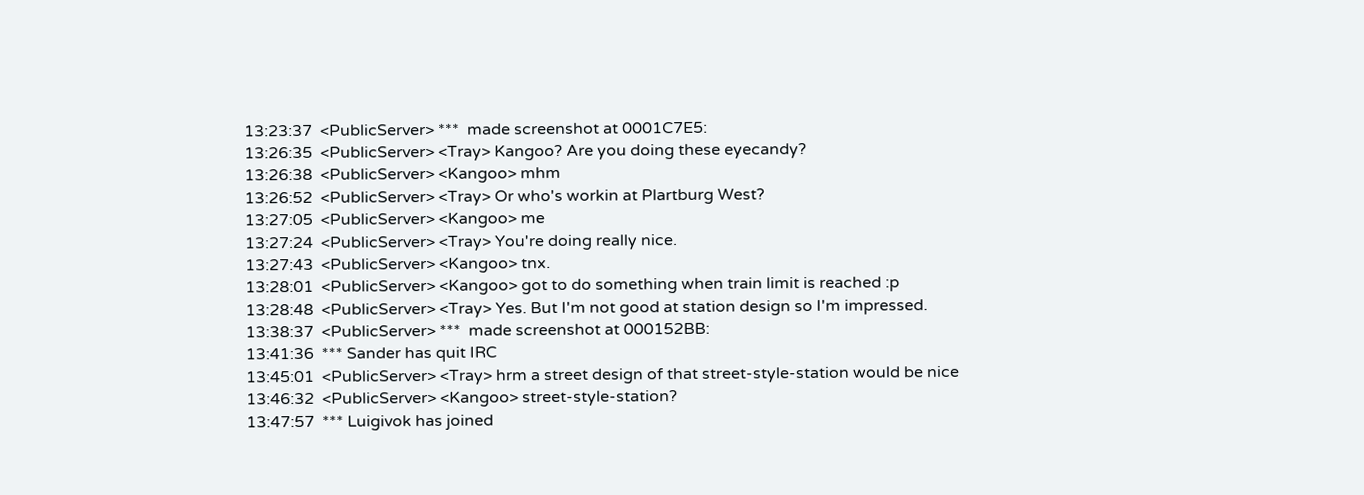13:23:37  <PublicServer> ***  made screenshot at 0001C7E5:
13:26:35  <PublicServer> <Tray> Kangoo? Are you doing these eyecandy?
13:26:38  <PublicServer> <Kangoo> mhm
13:26:52  <PublicServer> <Tray> Or who's workin at Plartburg West?
13:27:05  <PublicServer> <Kangoo> me
13:27:24  <PublicServer> <Tray> You're doing really nice.
13:27:43  <PublicServer> <Kangoo> tnx.
13:28:01  <PublicServer> <Kangoo> got to do something when train limit is reached :p
13:28:48  <PublicServer> <Tray> Yes. But I'm not good at station design so I'm impressed.
13:38:37  <PublicServer> ***  made screenshot at 000152BB:
13:41:36  *** Sander has quit IRC
13:45:01  <PublicServer> <Tray> hrm a street design of that street-style-station would be nice
13:46:32  <PublicServer> <Kangoo> street-style-station?
13:47:57  *** Luigivok has joined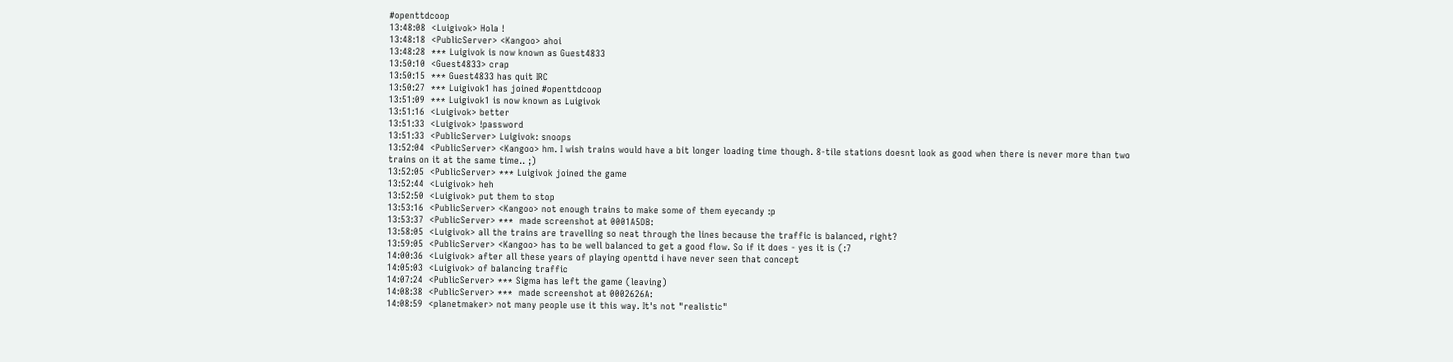#openttdcoop
13:48:08  <Luigivok> Hola !
13:48:18  <PublicServer> <Kangoo> ahoi
13:48:28  *** Luigivok is now known as Guest4833
13:50:10  <Guest4833> crap
13:50:15  *** Guest4833 has quit IRC
13:50:27  *** Luigivok1 has joined #openttdcoop
13:51:09  *** Luigivok1 is now known as Luigivok
13:51:16  <Luigivok> better
13:51:33  <Luigivok> !password
13:51:33  <PublicServer> Luigivok: snoops
13:52:04  <PublicServer> <Kangoo> hm. I wish trains would have a bit longer loading time though. 8-tile stations doesnt look as good when there is never more than two trains on it at the same time.. ;)
13:52:05  <PublicServer> *** Luigivok joined the game
13:52:44  <Luigivok> heh
13:52:50  <Luigivok> put them to stop
13:53:16  <PublicServer> <Kangoo> not enough trains to make some of them eyecandy :p
13:53:37  <PublicServer> ***  made screenshot at 0001A5DB:
13:58:05  <Luigivok> all the trains are travelling so neat through the lines because the traffic is balanced, right?
13:59:05  <PublicServer> <Kangoo> has to be well balanced to get a good flow. So if it does - yes it is (:7
14:00:36  <Luigivok> after all these years of playing openttd i have never seen that concept
14:05:03  <Luigivok> of balancing traffic
14:07:24  <PublicServer> *** Sigma has left the game (leaving)
14:08:38  <PublicServer> ***  made screenshot at 0002626A:
14:08:59  <planetmaker> not many people use it this way. It's not "realistic"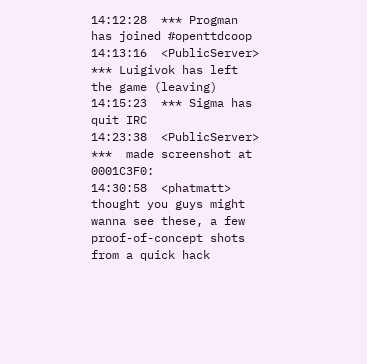14:12:28  *** Progman has joined #openttdcoop
14:13:16  <PublicServer> *** Luigivok has left the game (leaving)
14:15:23  *** Sigma has quit IRC
14:23:38  <PublicServer> ***  made screenshot at 0001C3F0:
14:30:58  <phatmatt> thought you guys might wanna see these, a few proof-of-concept shots from a quick hack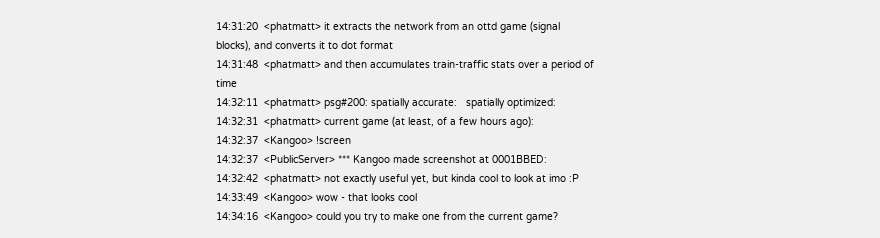14:31:20  <phatmatt> it extracts the network from an ottd game (signal blocks), and converts it to dot format
14:31:48  <phatmatt> and then accumulates train-traffic stats over a period of time
14:32:11  <phatmatt> psg#200: spatially accurate:   spatially optimized:
14:32:31  <phatmatt> current game (at least, of a few hours ago):
14:32:37  <Kangoo> !screen
14:32:37  <PublicServer> *** Kangoo made screenshot at 0001BBED:
14:32:42  <phatmatt> not exactly useful yet, but kinda cool to look at imo :P
14:33:49  <Kangoo> wow - that looks cool
14:34:16  <Kangoo> could you try to make one from the current game?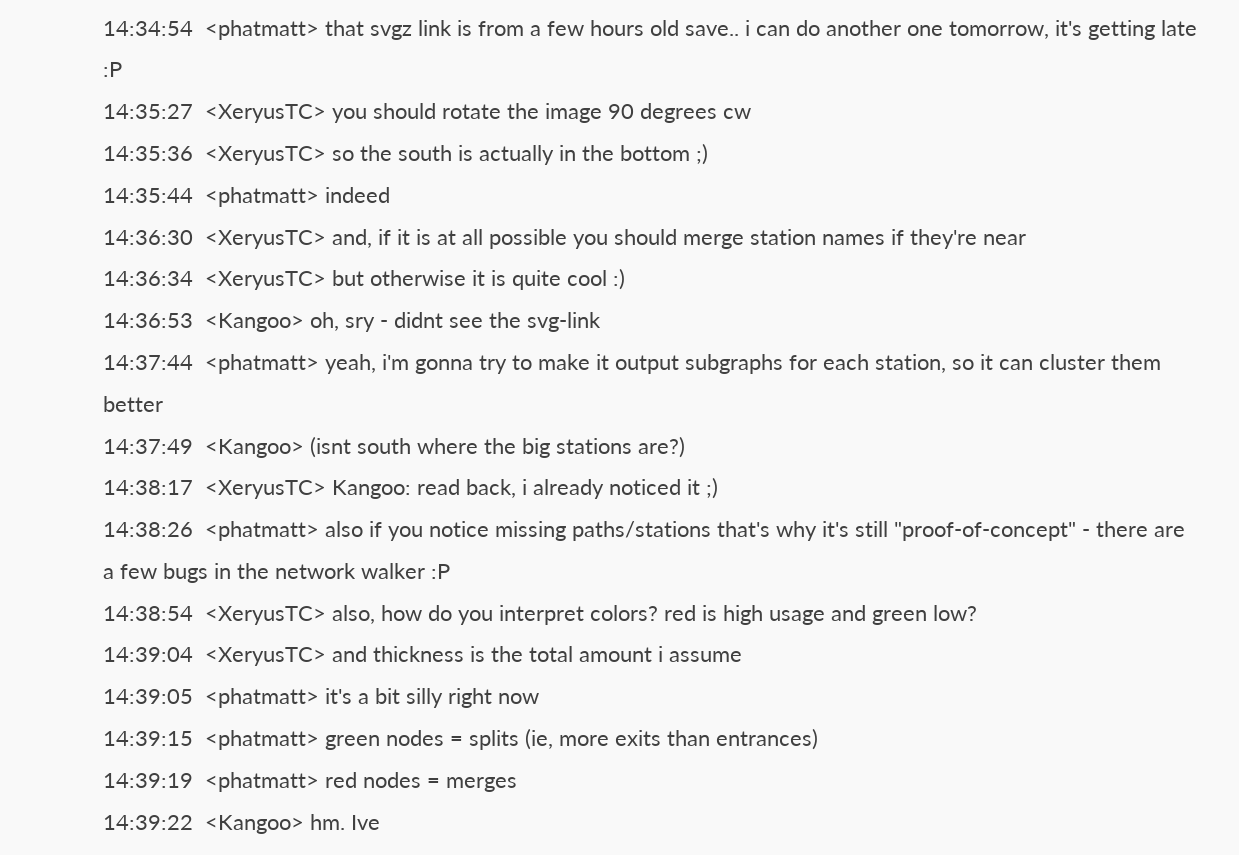14:34:54  <phatmatt> that svgz link is from a few hours old save.. i can do another one tomorrow, it's getting late :P
14:35:27  <XeryusTC> you should rotate the image 90 degrees cw
14:35:36  <XeryusTC> so the south is actually in the bottom ;)
14:35:44  <phatmatt> indeed
14:36:30  <XeryusTC> and, if it is at all possible you should merge station names if they're near
14:36:34  <XeryusTC> but otherwise it is quite cool :)
14:36:53  <Kangoo> oh, sry - didnt see the svg-link
14:37:44  <phatmatt> yeah, i'm gonna try to make it output subgraphs for each station, so it can cluster them better
14:37:49  <Kangoo> (isnt south where the big stations are?)
14:38:17  <XeryusTC> Kangoo: read back, i already noticed it ;)
14:38:26  <phatmatt> also if you notice missing paths/stations that's why it's still "proof-of-concept" - there are a few bugs in the network walker :P
14:38:54  <XeryusTC> also, how do you interpret colors? red is high usage and green low?
14:39:04  <XeryusTC> and thickness is the total amount i assume
14:39:05  <phatmatt> it's a bit silly right now
14:39:15  <phatmatt> green nodes = splits (ie, more exits than entrances)
14:39:19  <phatmatt> red nodes = merges
14:39:22  <Kangoo> hm. Ive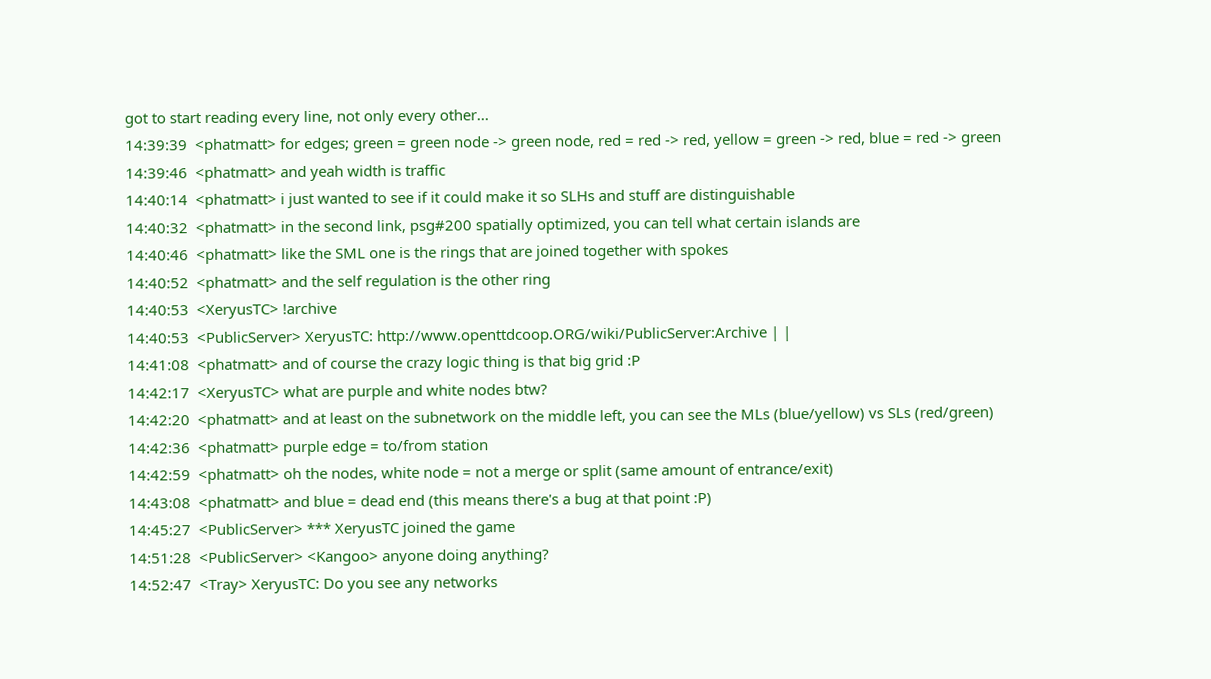got to start reading every line, not only every other...
14:39:39  <phatmatt> for edges; green = green node -> green node, red = red -> red, yellow = green -> red, blue = red -> green
14:39:46  <phatmatt> and yeah width is traffic
14:40:14  <phatmatt> i just wanted to see if it could make it so SLHs and stuff are distinguishable
14:40:32  <phatmatt> in the second link, psg#200 spatially optimized, you can tell what certain islands are
14:40:46  <phatmatt> like the SML one is the rings that are joined together with spokes
14:40:52  <phatmatt> and the self regulation is the other ring
14:40:53  <XeryusTC> !archive
14:40:53  <PublicServer> XeryusTC: http://www.openttdcoop.ORG/wiki/PublicServer:Archive | |
14:41:08  <phatmatt> and of course the crazy logic thing is that big grid :P
14:42:17  <XeryusTC> what are purple and white nodes btw?
14:42:20  <phatmatt> and at least on the subnetwork on the middle left, you can see the MLs (blue/yellow) vs SLs (red/green)
14:42:36  <phatmatt> purple edge = to/from station
14:42:59  <phatmatt> oh the nodes, white node = not a merge or split (same amount of entrance/exit)
14:43:08  <phatmatt> and blue = dead end (this means there's a bug at that point :P)
14:45:27  <PublicServer> *** XeryusTC joined the game
14:51:28  <PublicServer> <Kangoo> anyone doing anything?
14:52:47  <Tray> XeryusTC: Do you see any networks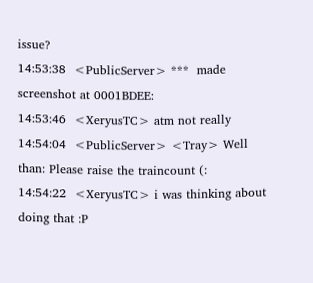issue?
14:53:38  <PublicServer> ***  made screenshot at 0001BDEE:
14:53:46  <XeryusTC> atm not really
14:54:04  <PublicServer> <Tray> Well than: Please raise the traincount (:
14:54:22  <XeryusTC> i was thinking about doing that :P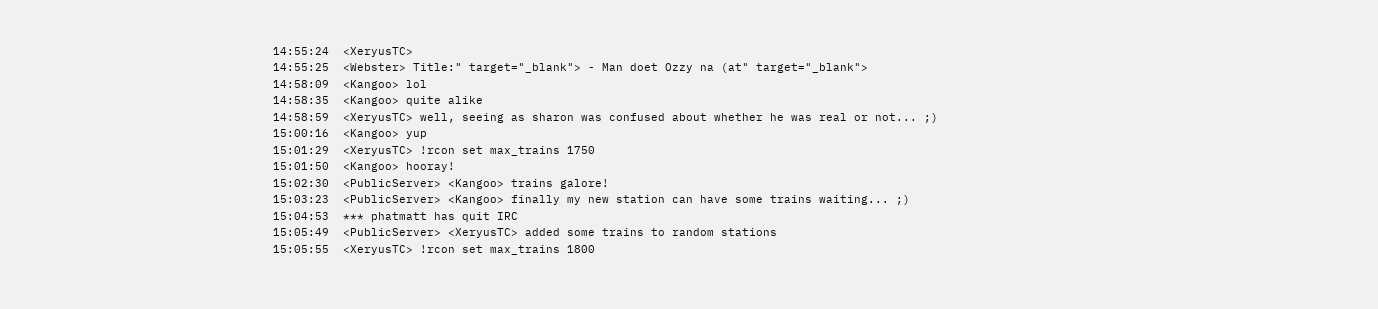14:55:24  <XeryusTC>
14:55:25  <Webster> Title:" target="_blank"> - Man doet Ozzy na (at" target="_blank">
14:58:09  <Kangoo> lol
14:58:35  <Kangoo> quite alike
14:58:59  <XeryusTC> well, seeing as sharon was confused about whether he was real or not... ;)
15:00:16  <Kangoo> yup
15:01:29  <XeryusTC> !rcon set max_trains 1750
15:01:50  <Kangoo> hooray!
15:02:30  <PublicServer> <Kangoo> trains galore!
15:03:23  <PublicServer> <Kangoo> finally my new station can have some trains waiting... ;)
15:04:53  *** phatmatt has quit IRC
15:05:49  <PublicServer> <XeryusTC> added some trains to random stations
15:05:55  <XeryusTC> !rcon set max_trains 1800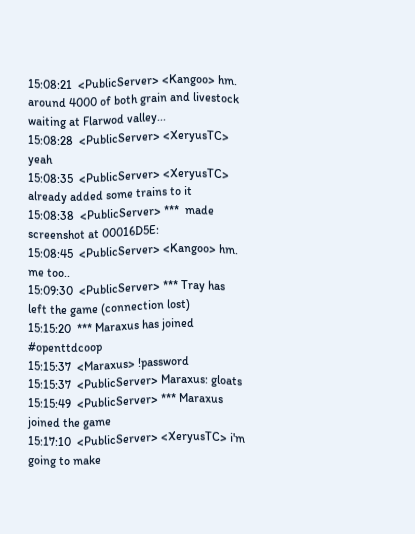15:08:21  <PublicServer> <Kangoo> hm. around 4000 of both grain and livestock waiting at Flarwod valley...
15:08:28  <PublicServer> <XeryusTC> yeah
15:08:35  <PublicServer> <XeryusTC> already added some trains to it
15:08:38  <PublicServer> ***  made screenshot at 00016D5E:
15:08:45  <PublicServer> <Kangoo> hm. me too..
15:09:30  <PublicServer> *** Tray has left the game (connection lost)
15:15:20  *** Maraxus has joined #openttdcoop
15:15:37  <Maraxus> !password
15:15:37  <PublicServer> Maraxus: gloats
15:15:49  <PublicServer> *** Maraxus joined the game
15:17:10  <PublicServer> <XeryusTC> i'm going to make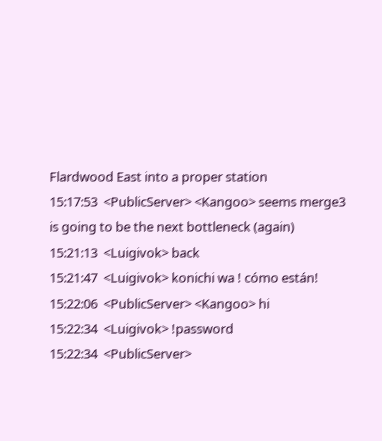Flardwood East into a proper station
15:17:53  <PublicServer> <Kangoo> seems merge3 is going to be the next bottleneck (again)
15:21:13  <Luigivok> back
15:21:47  <Luigivok> konichi wa ! cómo están!
15:22:06  <PublicServer> <Kangoo> hi
15:22:34  <Luigivok> !password
15:22:34  <PublicServer>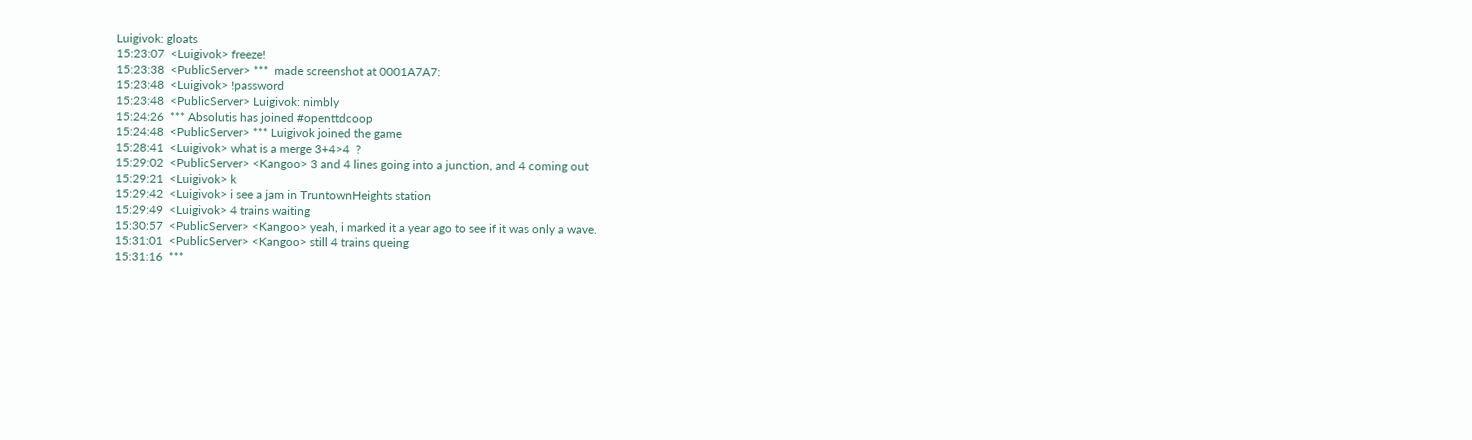Luigivok: gloats
15:23:07  <Luigivok> freeze!
15:23:38  <PublicServer> ***  made screenshot at 0001A7A7:
15:23:48  <Luigivok> !password
15:23:48  <PublicServer> Luigivok: nimbly
15:24:26  *** Absolutis has joined #openttdcoop
15:24:48  <PublicServer> *** Luigivok joined the game
15:28:41  <Luigivok> what is a merge 3+4>4  ?
15:29:02  <PublicServer> <Kangoo> 3 and 4 lines going into a junction, and 4 coming out
15:29:21  <Luigivok> k
15:29:42  <Luigivok> i see a jam in TruntownHeights station
15:29:49  <Luigivok> 4 trains waiting
15:30:57  <PublicServer> <Kangoo> yeah, i marked it a year ago to see if it was only a wave.
15:31:01  <PublicServer> <Kangoo> still 4 trains queing
15:31:16  ***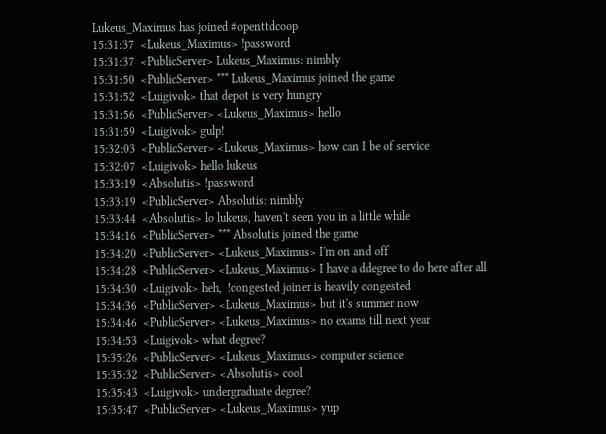Lukeus_Maximus has joined #openttdcoop
15:31:37  <Lukeus_Maximus> !password
15:31:37  <PublicServer> Lukeus_Maximus: nimbly
15:31:50  <PublicServer> *** Lukeus_Maximus joined the game
15:31:52  <Luigivok> that depot is very hungry
15:31:56  <PublicServer> <Lukeus_Maximus> hello
15:31:59  <Luigivok> gulp!
15:32:03  <PublicServer> <Lukeus_Maximus> how can I be of service
15:32:07  <Luigivok> hello lukeus
15:33:19  <Absolutis> !password
15:33:19  <PublicServer> Absolutis: nimbly
15:33:44  <Absolutis> lo lukeus, haven't seen you in a little while
15:34:16  <PublicServer> *** Absolutis joined the game
15:34:20  <PublicServer> <Lukeus_Maximus> I'm on and off
15:34:28  <PublicServer> <Lukeus_Maximus> I have a ddegree to do here after all
15:34:30  <Luigivok> heh,  !congested joiner is heavily congested
15:34:36  <PublicServer> <Lukeus_Maximus> but it's summer now
15:34:46  <PublicServer> <Lukeus_Maximus> no exams till next year
15:34:53  <Luigivok> what degree?
15:35:26  <PublicServer> <Lukeus_Maximus> computer science
15:35:32  <PublicServer> <Absolutis> cool
15:35:43  <Luigivok> undergraduate degree?
15:35:47  <PublicServer> <Lukeus_Maximus> yup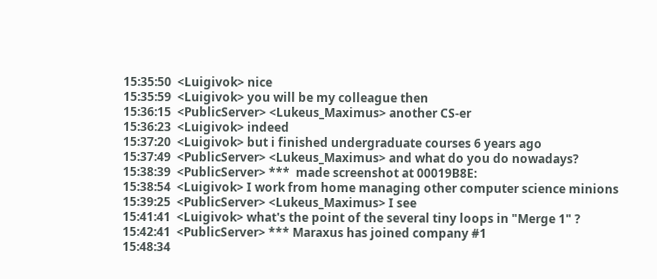15:35:50  <Luigivok> nice
15:35:59  <Luigivok> you will be my colleague then
15:36:15  <PublicServer> <Lukeus_Maximus> another CS-er
15:36:23  <Luigivok> indeed
15:37:20  <Luigivok> but i finished undergraduate courses 6 years ago
15:37:49  <PublicServer> <Lukeus_Maximus> and what do you do nowadays?
15:38:39  <PublicServer> ***  made screenshot at 00019B8E:
15:38:54  <Luigivok> I work from home managing other computer science minions
15:39:25  <PublicServer> <Lukeus_Maximus> I see
15:41:41  <Luigivok> what's the point of the several tiny loops in "Merge 1" ?
15:42:41  <PublicServer> *** Maraxus has joined company #1
15:48:34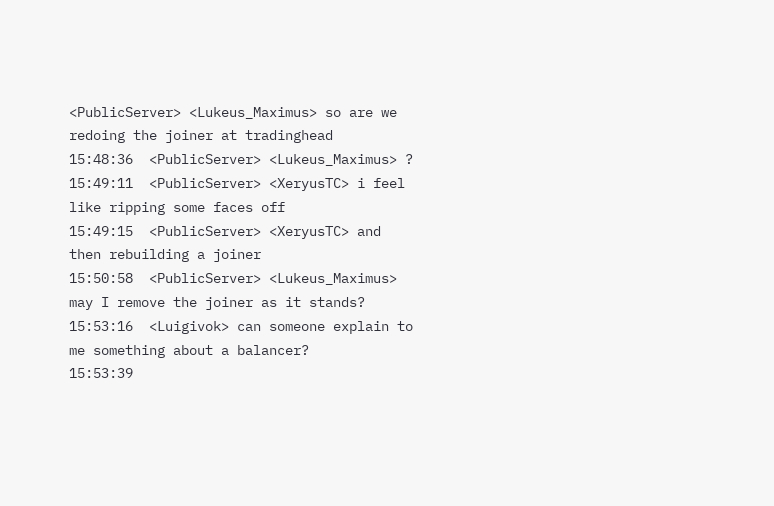<PublicServer> <Lukeus_Maximus> so are we redoing the joiner at tradinghead
15:48:36  <PublicServer> <Lukeus_Maximus> ?
15:49:11  <PublicServer> <XeryusTC> i feel like ripping some faces off
15:49:15  <PublicServer> <XeryusTC> and then rebuilding a joiner
15:50:58  <PublicServer> <Lukeus_Maximus> may I remove the joiner as it stands?
15:53:16  <Luigivok> can someone explain to me something about a balancer?
15:53:39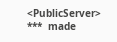<PublicServer> ***  made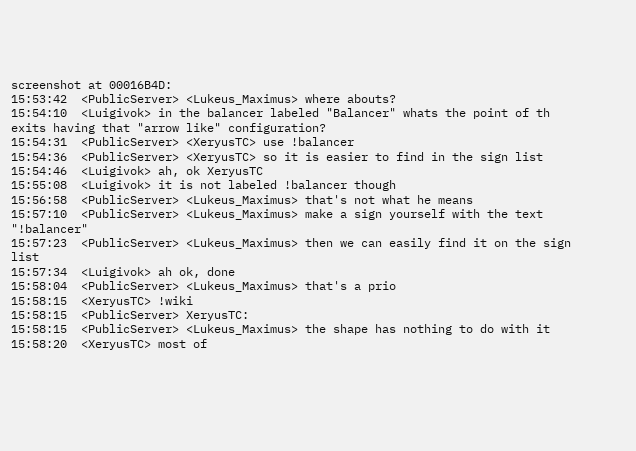screenshot at 00016B4D:
15:53:42  <PublicServer> <Lukeus_Maximus> where abouts?
15:54:10  <Luigivok> in the balancer labeled "Balancer" whats the point of th exits having that "arrow like" configuration?
15:54:31  <PublicServer> <XeryusTC> use !balancer
15:54:36  <PublicServer> <XeryusTC> so it is easier to find in the sign list
15:54:46  <Luigivok> ah, ok XeryusTC
15:55:08  <Luigivok> it is not labeled !balancer though
15:56:58  <PublicServer> <Lukeus_Maximus> that's not what he means
15:57:10  <PublicServer> <Lukeus_Maximus> make a sign yourself with the text "!balancer"
15:57:23  <PublicServer> <Lukeus_Maximus> then we can easily find it on the sign list
15:57:34  <Luigivok> ah ok, done
15:58:04  <PublicServer> <Lukeus_Maximus> that's a prio
15:58:15  <XeryusTC> !wiki
15:58:15  <PublicServer> XeryusTC:
15:58:15  <PublicServer> <Lukeus_Maximus> the shape has nothing to do with it
15:58:20  <XeryusTC> most of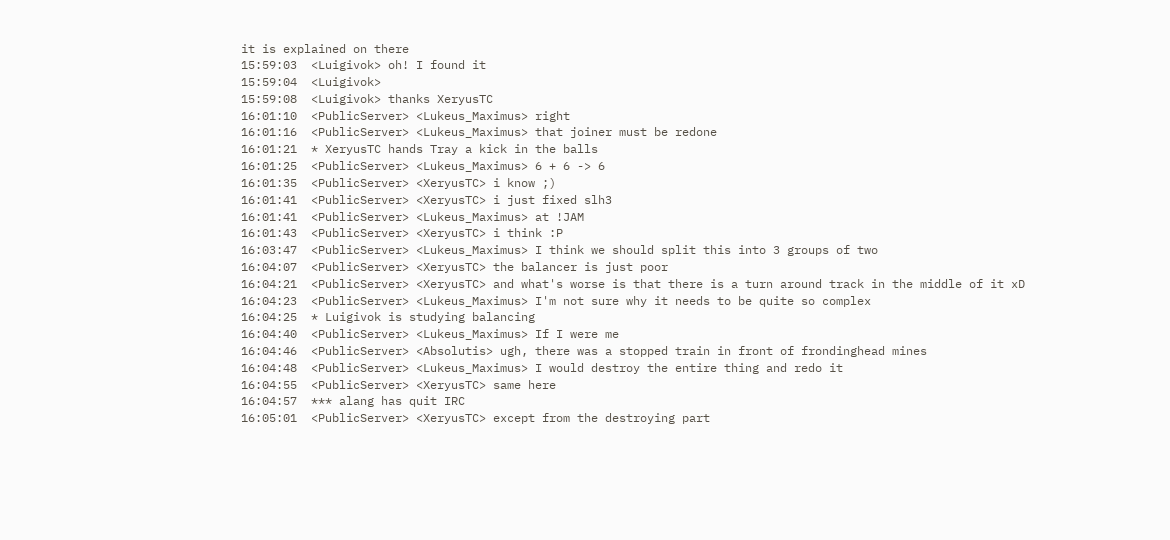it is explained on there
15:59:03  <Luigivok> oh! I found it
15:59:04  <Luigivok>
15:59:08  <Luigivok> thanks XeryusTC
16:01:10  <PublicServer> <Lukeus_Maximus> right
16:01:16  <PublicServer> <Lukeus_Maximus> that joiner must be redone
16:01:21  * XeryusTC hands Tray a kick in the balls
16:01:25  <PublicServer> <Lukeus_Maximus> 6 + 6 -> 6
16:01:35  <PublicServer> <XeryusTC> i know ;)
16:01:41  <PublicServer> <XeryusTC> i just fixed slh3
16:01:41  <PublicServer> <Lukeus_Maximus> at !JAM
16:01:43  <PublicServer> <XeryusTC> i think :P
16:03:47  <PublicServer> <Lukeus_Maximus> I think we should split this into 3 groups of two
16:04:07  <PublicServer> <XeryusTC> the balancer is just poor
16:04:21  <PublicServer> <XeryusTC> and what's worse is that there is a turn around track in the middle of it xD
16:04:23  <PublicServer> <Lukeus_Maximus> I'm not sure why it needs to be quite so complex
16:04:25  * Luigivok is studying balancing
16:04:40  <PublicServer> <Lukeus_Maximus> If I were me
16:04:46  <PublicServer> <Absolutis> ugh, there was a stopped train in front of frondinghead mines
16:04:48  <PublicServer> <Lukeus_Maximus> I would destroy the entire thing and redo it
16:04:55  <PublicServer> <XeryusTC> same here
16:04:57  *** alang has quit IRC
16:05:01  <PublicServer> <XeryusTC> except from the destroying part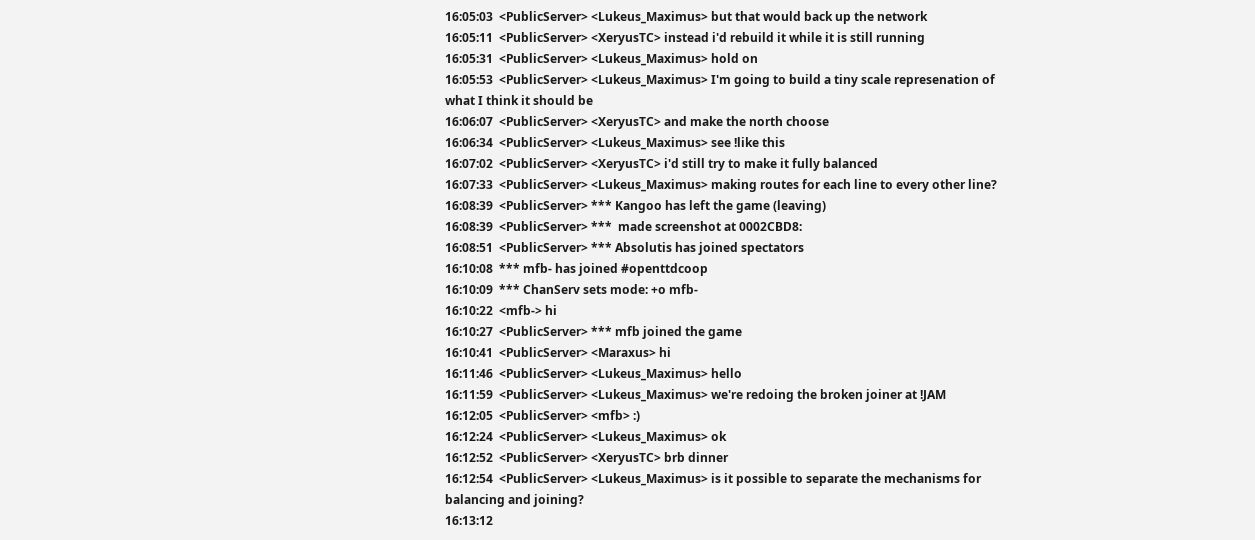16:05:03  <PublicServer> <Lukeus_Maximus> but that would back up the network
16:05:11  <PublicServer> <XeryusTC> instead i'd rebuild it while it is still running
16:05:31  <PublicServer> <Lukeus_Maximus> hold on
16:05:53  <PublicServer> <Lukeus_Maximus> I'm going to build a tiny scale represenation of what I think it should be
16:06:07  <PublicServer> <XeryusTC> and make the north choose
16:06:34  <PublicServer> <Lukeus_Maximus> see !like this
16:07:02  <PublicServer> <XeryusTC> i'd still try to make it fully balanced
16:07:33  <PublicServer> <Lukeus_Maximus> making routes for each line to every other line?
16:08:39  <PublicServer> *** Kangoo has left the game (leaving)
16:08:39  <PublicServer> ***  made screenshot at 0002CBD8:
16:08:51  <PublicServer> *** Absolutis has joined spectators
16:10:08  *** mfb- has joined #openttdcoop
16:10:09  *** ChanServ sets mode: +o mfb-
16:10:22  <mfb-> hi
16:10:27  <PublicServer> *** mfb joined the game
16:10:41  <PublicServer> <Maraxus> hi
16:11:46  <PublicServer> <Lukeus_Maximus> hello
16:11:59  <PublicServer> <Lukeus_Maximus> we're redoing the broken joiner at !JAM
16:12:05  <PublicServer> <mfb> :)
16:12:24  <PublicServer> <Lukeus_Maximus> ok
16:12:52  <PublicServer> <XeryusTC> brb dinner
16:12:54  <PublicServer> <Lukeus_Maximus> is it possible to separate the mechanisms for balancing and joining?
16:13:12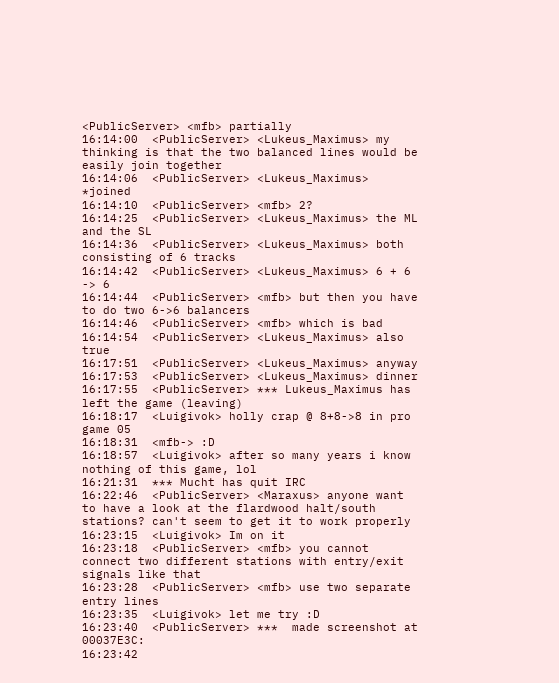<PublicServer> <mfb> partially
16:14:00  <PublicServer> <Lukeus_Maximus> my thinking is that the two balanced lines would be easily join together
16:14:06  <PublicServer> <Lukeus_Maximus> *joined
16:14:10  <PublicServer> <mfb> 2?
16:14:25  <PublicServer> <Lukeus_Maximus> the ML and the SL
16:14:36  <PublicServer> <Lukeus_Maximus> both consisting of 6 tracks
16:14:42  <PublicServer> <Lukeus_Maximus> 6 + 6 -> 6
16:14:44  <PublicServer> <mfb> but then you have to do two 6->6 balancers
16:14:46  <PublicServer> <mfb> which is bad
16:14:54  <PublicServer> <Lukeus_Maximus> also true
16:17:51  <PublicServer> <Lukeus_Maximus> anyway
16:17:53  <PublicServer> <Lukeus_Maximus> dinner
16:17:55  <PublicServer> *** Lukeus_Maximus has left the game (leaving)
16:18:17  <Luigivok> holly crap @ 8+8->8 in pro game 05
16:18:31  <mfb-> :D
16:18:57  <Luigivok> after so many years i know nothing of this game, lol
16:21:31  *** Mucht has quit IRC
16:22:46  <PublicServer> <Maraxus> anyone want to have a look at the flardwood halt/south stations? can't seem to get it to work properly
16:23:15  <Luigivok> Im on it
16:23:18  <PublicServer> <mfb> you cannot connect two different stations with entry/exit signals like that
16:23:28  <PublicServer> <mfb> use two separate entry lines
16:23:35  <Luigivok> let me try :D
16:23:40  <PublicServer> ***  made screenshot at 00037E3C:
16:23:42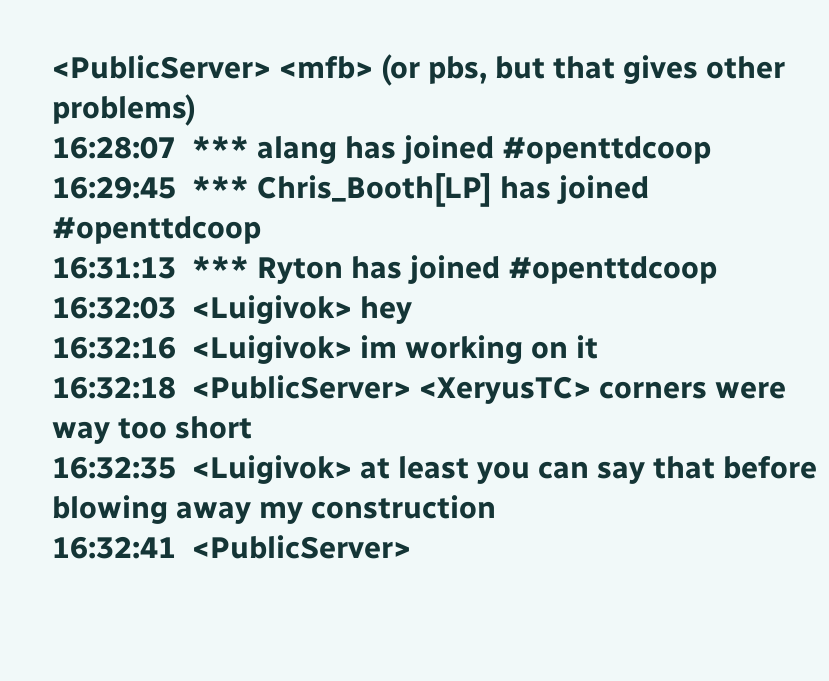<PublicServer> <mfb> (or pbs, but that gives other problems)
16:28:07  *** alang has joined #openttdcoop
16:29:45  *** Chris_Booth[LP] has joined #openttdcoop
16:31:13  *** Ryton has joined #openttdcoop
16:32:03  <Luigivok> hey
16:32:16  <Luigivok> im working on it
16:32:18  <PublicServer> <XeryusTC> corners were way too short
16:32:35  <Luigivok> at least you can say that before blowing away my construction
16:32:41  <PublicServer>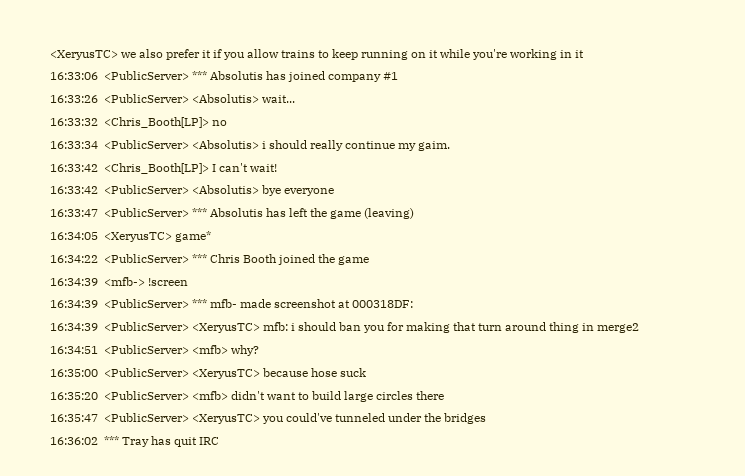<XeryusTC> we also prefer it if you allow trains to keep running on it while you're working in it
16:33:06  <PublicServer> *** Absolutis has joined company #1
16:33:26  <PublicServer> <Absolutis> wait...
16:33:32  <Chris_Booth[LP]> no
16:33:34  <PublicServer> <Absolutis> i should really continue my gaim.
16:33:42  <Chris_Booth[LP]> I can't wait!
16:33:42  <PublicServer> <Absolutis> bye everyone
16:33:47  <PublicServer> *** Absolutis has left the game (leaving)
16:34:05  <XeryusTC> game*
16:34:22  <PublicServer> *** Chris Booth joined the game
16:34:39  <mfb-> !screen
16:34:39  <PublicServer> *** mfb- made screenshot at 000318DF:
16:34:39  <PublicServer> <XeryusTC> mfb: i should ban you for making that turn around thing in merge2
16:34:51  <PublicServer> <mfb> why?
16:35:00  <PublicServer> <XeryusTC> because hose suck
16:35:20  <PublicServer> <mfb> didn't want to build large circles there
16:35:47  <PublicServer> <XeryusTC> you could've tunneled under the bridges
16:36:02  *** Tray has quit IRC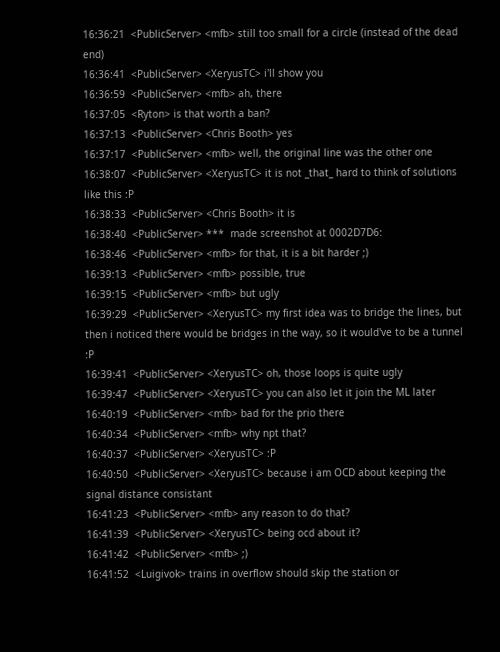16:36:21  <PublicServer> <mfb> still too small for a circle (instead of the dead end)
16:36:41  <PublicServer> <XeryusTC> i'll show you
16:36:59  <PublicServer> <mfb> ah, there
16:37:05  <Ryton> is that worth a ban?
16:37:13  <PublicServer> <Chris Booth> yes
16:37:17  <PublicServer> <mfb> well, the original line was the other one
16:38:07  <PublicServer> <XeryusTC> it is not _that_ hard to think of solutions like this :P
16:38:33  <PublicServer> <Chris Booth> it is
16:38:40  <PublicServer> ***  made screenshot at 0002D7D6:
16:38:46  <PublicServer> <mfb> for that, it is a bit harder ;)
16:39:13  <PublicServer> <mfb> possible, true
16:39:15  <PublicServer> <mfb> but ugly
16:39:29  <PublicServer> <XeryusTC> my first idea was to bridge the lines, but then i noticed there would be bridges in the way, so it would've to be a tunnel :P
16:39:41  <PublicServer> <XeryusTC> oh, those loops is quite ugly
16:39:47  <PublicServer> <XeryusTC> you can also let it join the ML later
16:40:19  <PublicServer> <mfb> bad for the prio there
16:40:34  <PublicServer> <mfb> why npt that?
16:40:37  <PublicServer> <XeryusTC> :P
16:40:50  <PublicServer> <XeryusTC> because i am OCD about keeping the signal distance consistant
16:41:23  <PublicServer> <mfb> any reason to do that?
16:41:39  <PublicServer> <XeryusTC> being ocd about it?
16:41:42  <PublicServer> <mfb> ;)
16:41:52  <Luigivok> trains in overflow should skip the station or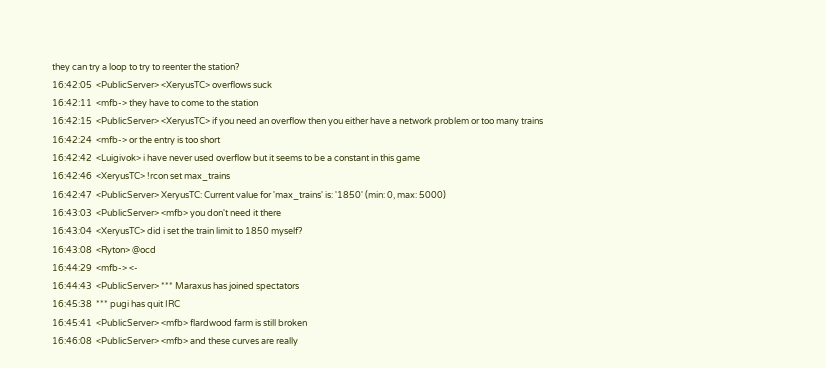they can try a loop to try to reenter the station?
16:42:05  <PublicServer> <XeryusTC> overflows suck
16:42:11  <mfb-> they have to come to the station
16:42:15  <PublicServer> <XeryusTC> if you need an overflow then you either have a network problem or too many trains
16:42:24  <mfb-> or the entry is too short
16:42:42  <Luigivok> i have never used overflow but it seems to be a constant in this game
16:42:46  <XeryusTC> !rcon set max_trains
16:42:47  <PublicServer> XeryusTC: Current value for 'max_trains' is: '1850' (min: 0, max: 5000)
16:43:03  <PublicServer> <mfb> you don't need it there
16:43:04  <XeryusTC> did i set the train limit to 1850 myself?
16:43:08  <Ryton> @ocd
16:44:29  <mfb-> <-
16:44:43  <PublicServer> *** Maraxus has joined spectators
16:45:38  *** pugi has quit IRC
16:45:41  <PublicServer> <mfb> flardwood farm is still broken
16:46:08  <PublicServer> <mfb> and these curves are really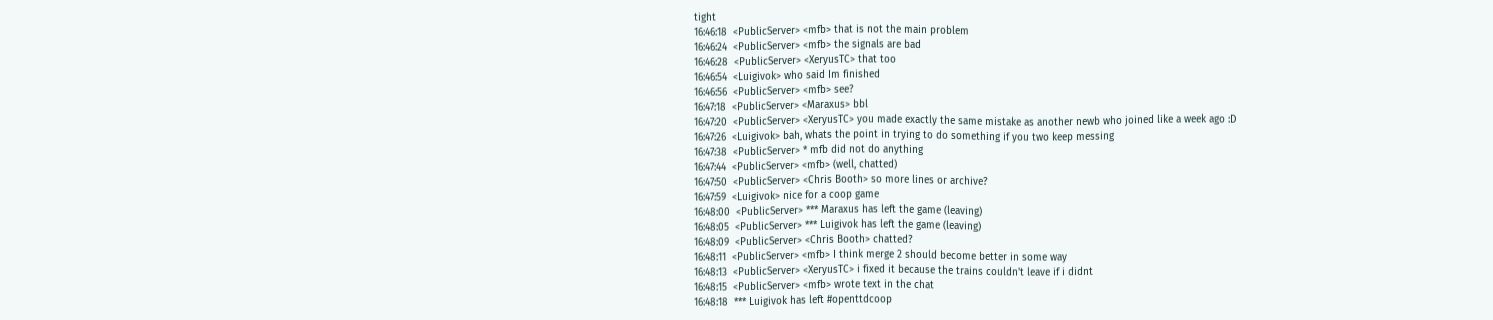tight
16:46:18  <PublicServer> <mfb> that is not the main problem
16:46:24  <PublicServer> <mfb> the signals are bad
16:46:28  <PublicServer> <XeryusTC> that too
16:46:54  <Luigivok> who said Im finished
16:46:56  <PublicServer> <mfb> see?
16:47:18  <PublicServer> <Maraxus> bbl
16:47:20  <PublicServer> <XeryusTC> you made exactly the same mistake as another newb who joined like a week ago :D
16:47:26  <Luigivok> bah, whats the point in trying to do something if you two keep messing
16:47:38  <PublicServer> * mfb did not do anything
16:47:44  <PublicServer> <mfb> (well, chatted)
16:47:50  <PublicServer> <Chris Booth> so more lines or archive?
16:47:59  <Luigivok> nice for a coop game
16:48:00  <PublicServer> *** Maraxus has left the game (leaving)
16:48:05  <PublicServer> *** Luigivok has left the game (leaving)
16:48:09  <PublicServer> <Chris Booth> chatted?
16:48:11  <PublicServer> <mfb> I think merge 2 should become better in some way
16:48:13  <PublicServer> <XeryusTC> i fixed it because the trains couldn't leave if i didnt
16:48:15  <PublicServer> <mfb> wrote text in the chat
16:48:18  *** Luigivok has left #openttdcoop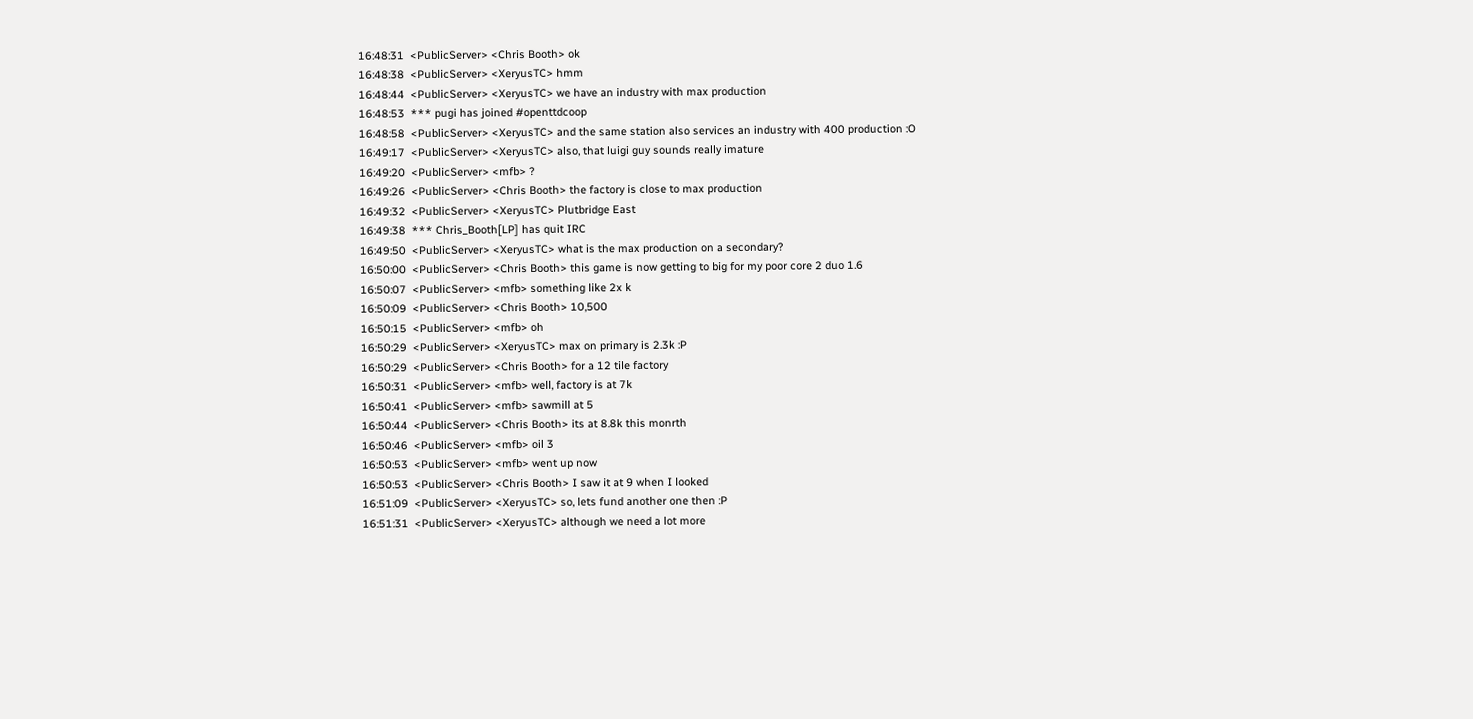16:48:31  <PublicServer> <Chris Booth> ok
16:48:38  <PublicServer> <XeryusTC> hmm
16:48:44  <PublicServer> <XeryusTC> we have an industry with max production
16:48:53  *** pugi has joined #openttdcoop
16:48:58  <PublicServer> <XeryusTC> and the same station also services an industry with 400 production :O
16:49:17  <PublicServer> <XeryusTC> also, that luigi guy sounds really imature
16:49:20  <PublicServer> <mfb> ?
16:49:26  <PublicServer> <Chris Booth> the factory is close to max production
16:49:32  <PublicServer> <XeryusTC> Plutbridge East
16:49:38  *** Chris_Booth[LP] has quit IRC
16:49:50  <PublicServer> <XeryusTC> what is the max production on a secondary?
16:50:00  <PublicServer> <Chris Booth> this game is now getting to big for my poor core 2 duo 1.6
16:50:07  <PublicServer> <mfb> something like 2x k
16:50:09  <PublicServer> <Chris Booth> 10,500
16:50:15  <PublicServer> <mfb> oh
16:50:29  <PublicServer> <XeryusTC> max on primary is 2.3k :P
16:50:29  <PublicServer> <Chris Booth> for a 12 tile factory
16:50:31  <PublicServer> <mfb> well, factory is at 7k
16:50:41  <PublicServer> <mfb> sawmill at 5
16:50:44  <PublicServer> <Chris Booth> its at 8.8k this monrth
16:50:46  <PublicServer> <mfb> oil 3
16:50:53  <PublicServer> <mfb> went up now
16:50:53  <PublicServer> <Chris Booth> I saw it at 9 when I looked
16:51:09  <PublicServer> <XeryusTC> so, lets fund another one then :P
16:51:31  <PublicServer> <XeryusTC> although we need a lot more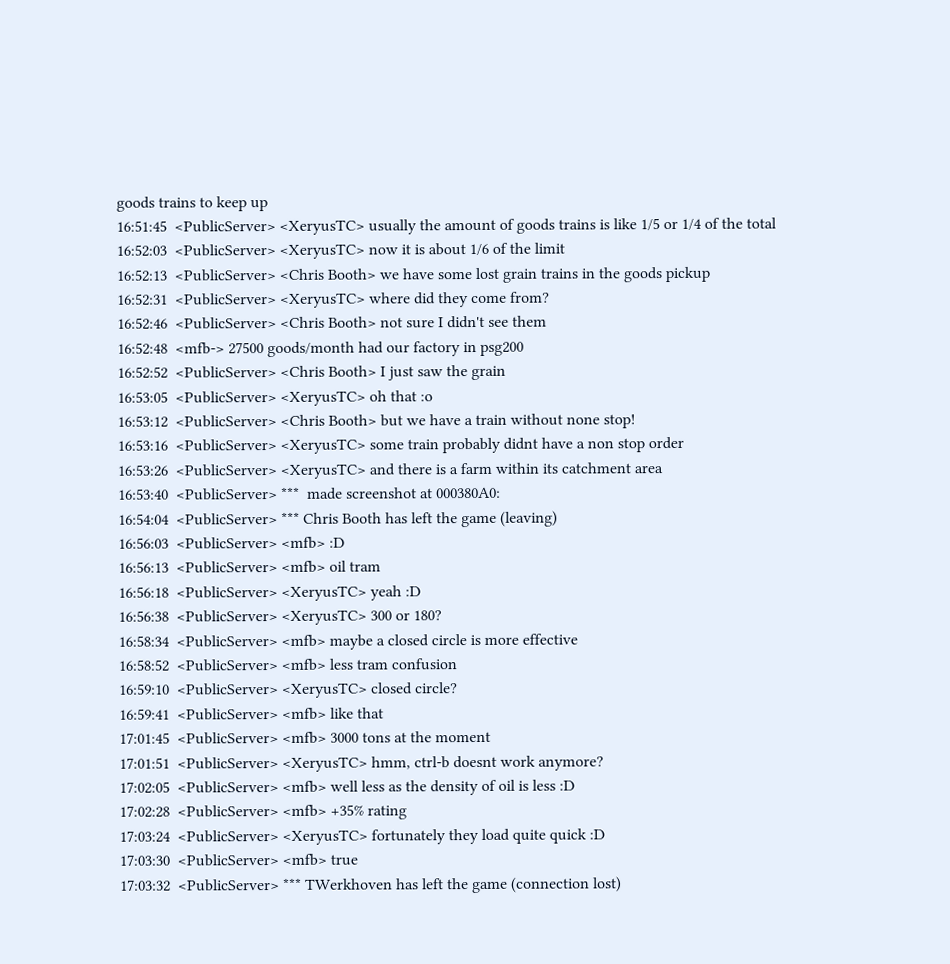goods trains to keep up
16:51:45  <PublicServer> <XeryusTC> usually the amount of goods trains is like 1/5 or 1/4 of the total
16:52:03  <PublicServer> <XeryusTC> now it is about 1/6 of the limit
16:52:13  <PublicServer> <Chris Booth> we have some lost grain trains in the goods pickup
16:52:31  <PublicServer> <XeryusTC> where did they come from?
16:52:46  <PublicServer> <Chris Booth> not sure I didn't see them
16:52:48  <mfb-> 27500 goods/month had our factory in psg200
16:52:52  <PublicServer> <Chris Booth> I just saw the grain
16:53:05  <PublicServer> <XeryusTC> oh that :o
16:53:12  <PublicServer> <Chris Booth> but we have a train without none stop!
16:53:16  <PublicServer> <XeryusTC> some train probably didnt have a non stop order
16:53:26  <PublicServer> <XeryusTC> and there is a farm within its catchment area
16:53:40  <PublicServer> ***  made screenshot at 000380A0:
16:54:04  <PublicServer> *** Chris Booth has left the game (leaving)
16:56:03  <PublicServer> <mfb> :D
16:56:13  <PublicServer> <mfb> oil tram
16:56:18  <PublicServer> <XeryusTC> yeah :D
16:56:38  <PublicServer> <XeryusTC> 300 or 180?
16:58:34  <PublicServer> <mfb> maybe a closed circle is more effective
16:58:52  <PublicServer> <mfb> less tram confusion
16:59:10  <PublicServer> <XeryusTC> closed circle?
16:59:41  <PublicServer> <mfb> like that
17:01:45  <PublicServer> <mfb> 3000 tons at the moment
17:01:51  <PublicServer> <XeryusTC> hmm, ctrl-b doesnt work anymore?
17:02:05  <PublicServer> <mfb> well less as the density of oil is less :D
17:02:28  <PublicServer> <mfb> +35% rating
17:03:24  <PublicServer> <XeryusTC> fortunately they load quite quick :D
17:03:30  <PublicServer> <mfb> true
17:03:32  <PublicServer> *** TWerkhoven has left the game (connection lost)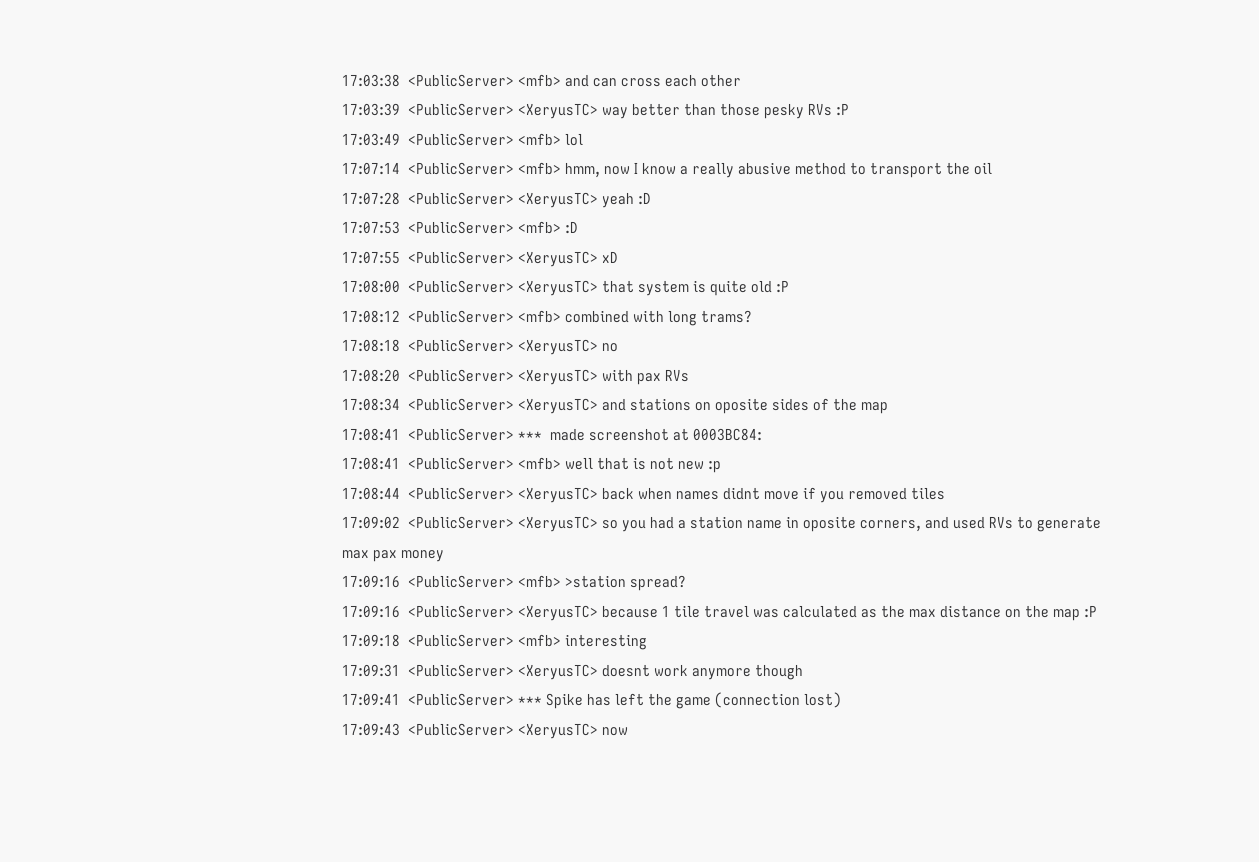17:03:38  <PublicServer> <mfb> and can cross each other
17:03:39  <PublicServer> <XeryusTC> way better than those pesky RVs :P
17:03:49  <PublicServer> <mfb> lol
17:07:14  <PublicServer> <mfb> hmm, now I know a really abusive method to transport the oil
17:07:28  <PublicServer> <XeryusTC> yeah :D
17:07:53  <PublicServer> <mfb> :D
17:07:55  <PublicServer> <XeryusTC> xD
17:08:00  <PublicServer> <XeryusTC> that system is quite old :P
17:08:12  <PublicServer> <mfb> combined with long trams?
17:08:18  <PublicServer> <XeryusTC> no
17:08:20  <PublicServer> <XeryusTC> with pax RVs
17:08:34  <PublicServer> <XeryusTC> and stations on oposite sides of the map
17:08:41  <PublicServer> ***  made screenshot at 0003BC84:
17:08:41  <PublicServer> <mfb> well that is not new :p
17:08:44  <PublicServer> <XeryusTC> back when names didnt move if you removed tiles
17:09:02  <PublicServer> <XeryusTC> so you had a station name in oposite corners, and used RVs to generate max pax money
17:09:16  <PublicServer> <mfb> >station spread?
17:09:16  <PublicServer> <XeryusTC> because 1 tile travel was calculated as the max distance on the map :P
17:09:18  <PublicServer> <mfb> interesting
17:09:31  <PublicServer> <XeryusTC> doesnt work anymore though
17:09:41  <PublicServer> *** Spike has left the game (connection lost)
17:09:43  <PublicServer> <XeryusTC> now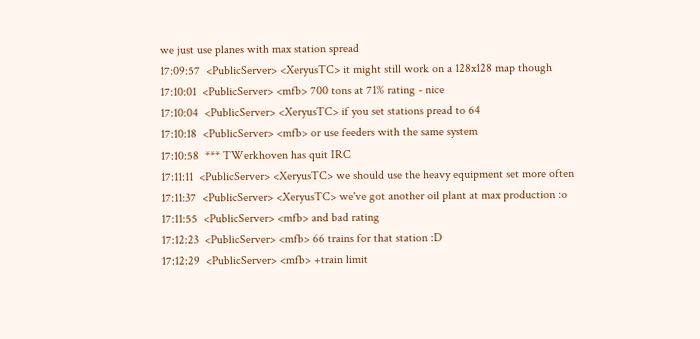we just use planes with max station spread
17:09:57  <PublicServer> <XeryusTC> it might still work on a 128x128 map though
17:10:01  <PublicServer> <mfb> 700 tons at 71% rating - nice
17:10:04  <PublicServer> <XeryusTC> if you set stations pread to 64
17:10:18  <PublicServer> <mfb> or use feeders with the same system
17:10:58  *** TWerkhoven has quit IRC
17:11:11  <PublicServer> <XeryusTC> we should use the heavy equipment set more often
17:11:37  <PublicServer> <XeryusTC> we've got another oil plant at max production :o
17:11:55  <PublicServer> <mfb> and bad rating
17:12:23  <PublicServer> <mfb> 66 trains for that station :D
17:12:29  <PublicServer> <mfb> +train limit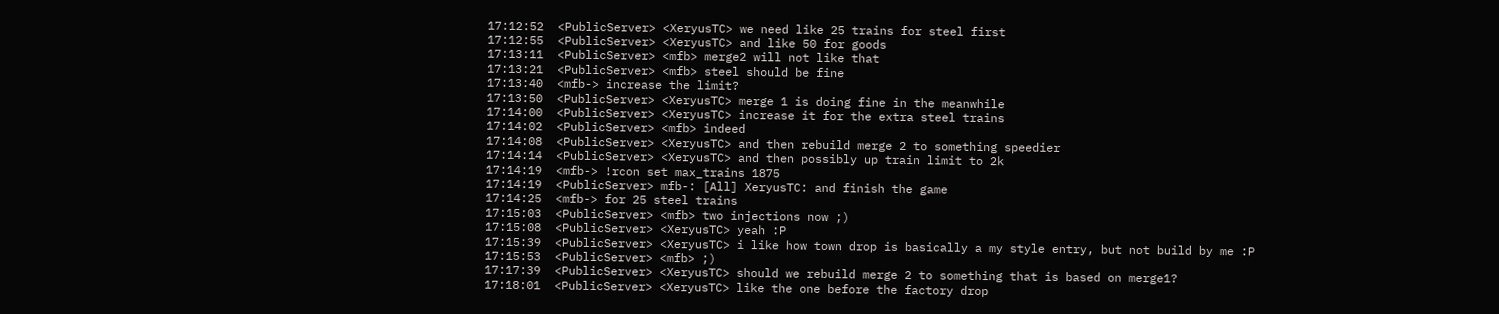17:12:52  <PublicServer> <XeryusTC> we need like 25 trains for steel first
17:12:55  <PublicServer> <XeryusTC> and like 50 for goods
17:13:11  <PublicServer> <mfb> merge2 will not like that
17:13:21  <PublicServer> <mfb> steel should be fine
17:13:40  <mfb-> increase the limit?
17:13:50  <PublicServer> <XeryusTC> merge 1 is doing fine in the meanwhile
17:14:00  <PublicServer> <XeryusTC> increase it for the extra steel trains
17:14:02  <PublicServer> <mfb> indeed
17:14:08  <PublicServer> <XeryusTC> and then rebuild merge 2 to something speedier
17:14:14  <PublicServer> <XeryusTC> and then possibly up train limit to 2k
17:14:19  <mfb-> !rcon set max_trains 1875
17:14:19  <PublicServer> mfb-: [All] XeryusTC: and finish the game
17:14:25  <mfb-> for 25 steel trains
17:15:03  <PublicServer> <mfb> two injections now ;)
17:15:08  <PublicServer> <XeryusTC> yeah :P
17:15:39  <PublicServer> <XeryusTC> i like how town drop is basically a my style entry, but not build by me :P
17:15:53  <PublicServer> <mfb> ;)
17:17:39  <PublicServer> <XeryusTC> should we rebuild merge 2 to something that is based on merge1?
17:18:01  <PublicServer> <XeryusTC> like the one before the factory drop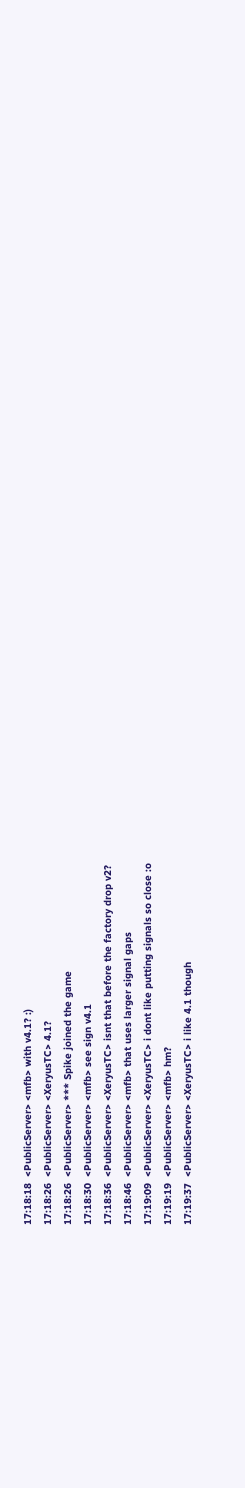17:18:18  <PublicServer> <mfb> with v4.1? :)
17:18:26  <PublicServer> <XeryusTC> 4.1?
17:18:26  <PublicServer> *** Spike joined the game
17:18:30  <PublicServer> <mfb> see sign v4.1
17:18:36  <PublicServer> <XeryusTC> isnt that before the factory drop v2?
17:18:46  <PublicServer> <mfb> that uses larger signal gaps
17:19:09  <PublicServer> <XeryusTC> i dont like putting signals so close :o
17:19:19  <PublicServer> <mfb> hm?
17:19:37  <PublicServer> <XeryusTC> i like 4.1 though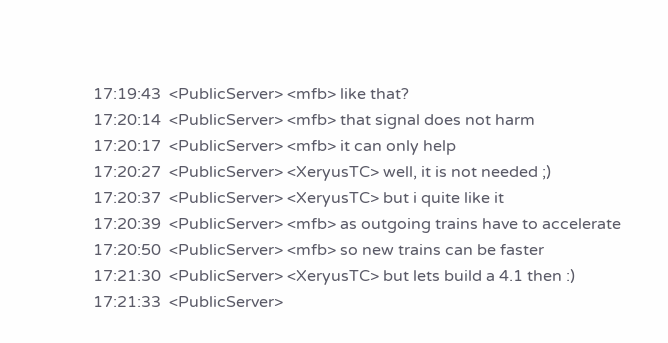17:19:43  <PublicServer> <mfb> like that?
17:20:14  <PublicServer> <mfb> that signal does not harm
17:20:17  <PublicServer> <mfb> it can only help
17:20:27  <PublicServer> <XeryusTC> well, it is not needed ;)
17:20:37  <PublicServer> <XeryusTC> but i quite like it
17:20:39  <PublicServer> <mfb> as outgoing trains have to accelerate
17:20:50  <PublicServer> <mfb> so new trains can be faster
17:21:30  <PublicServer> <XeryusTC> but lets build a 4.1 then :)
17:21:33  <PublicServer>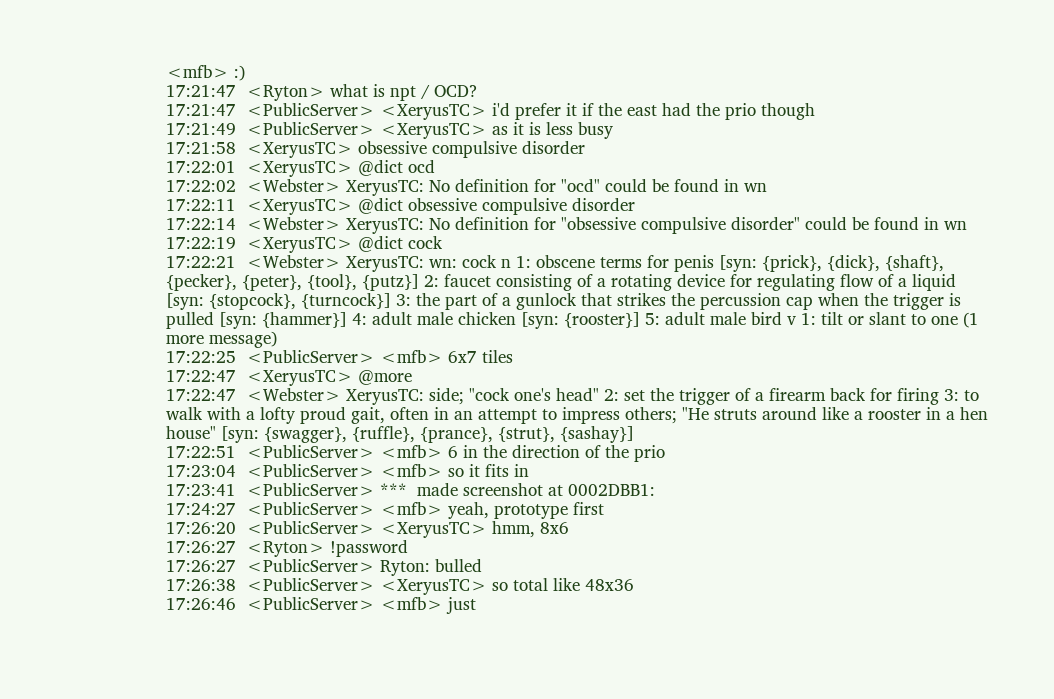<mfb> :)
17:21:47  <Ryton> what is npt / OCD?
17:21:47  <PublicServer> <XeryusTC> i'd prefer it if the east had the prio though
17:21:49  <PublicServer> <XeryusTC> as it is less busy
17:21:58  <XeryusTC> obsessive compulsive disorder
17:22:01  <XeryusTC> @dict ocd
17:22:02  <Webster> XeryusTC: No definition for "ocd" could be found in wn
17:22:11  <XeryusTC> @dict obsessive compulsive disorder
17:22:14  <Webster> XeryusTC: No definition for "obsessive compulsive disorder" could be found in wn
17:22:19  <XeryusTC> @dict cock
17:22:21  <Webster> XeryusTC: wn: cock n 1: obscene terms for penis [syn: {prick}, {dick}, {shaft}, {pecker}, {peter}, {tool}, {putz}] 2: faucet consisting of a rotating device for regulating flow of a liquid [syn: {stopcock}, {turncock}] 3: the part of a gunlock that strikes the percussion cap when the trigger is pulled [syn: {hammer}] 4: adult male chicken [syn: {rooster}] 5: adult male bird v 1: tilt or slant to one (1 more message)
17:22:25  <PublicServer> <mfb> 6x7 tiles
17:22:47  <XeryusTC> @more
17:22:47  <Webster> XeryusTC: side; "cock one's head" 2: set the trigger of a firearm back for firing 3: to walk with a lofty proud gait, often in an attempt to impress others; "He struts around like a rooster in a hen house" [syn: {swagger}, {ruffle}, {prance}, {strut}, {sashay}]
17:22:51  <PublicServer> <mfb> 6 in the direction of the prio
17:23:04  <PublicServer> <mfb> so it fits in
17:23:41  <PublicServer> ***  made screenshot at 0002DBB1:
17:24:27  <PublicServer> <mfb> yeah, prototype first
17:26:20  <PublicServer> <XeryusTC> hmm, 8x6
17:26:27  <Ryton> !password
17:26:27  <PublicServer> Ryton: bulled
17:26:38  <PublicServer> <XeryusTC> so total like 48x36
17:26:46  <PublicServer> <mfb> just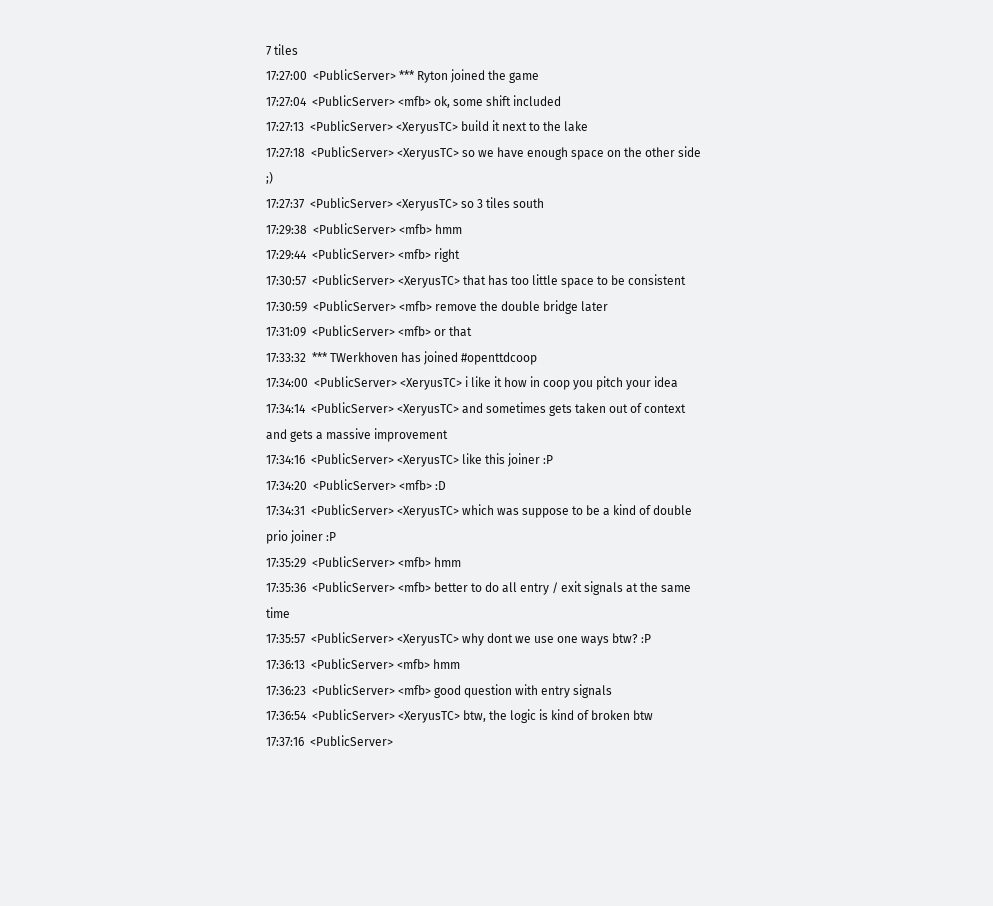7 tiles
17:27:00  <PublicServer> *** Ryton joined the game
17:27:04  <PublicServer> <mfb> ok, some shift included
17:27:13  <PublicServer> <XeryusTC> build it next to the lake
17:27:18  <PublicServer> <XeryusTC> so we have enough space on the other side ;)
17:27:37  <PublicServer> <XeryusTC> so 3 tiles south
17:29:38  <PublicServer> <mfb> hmm
17:29:44  <PublicServer> <mfb> right
17:30:57  <PublicServer> <XeryusTC> that has too little space to be consistent
17:30:59  <PublicServer> <mfb> remove the double bridge later
17:31:09  <PublicServer> <mfb> or that
17:33:32  *** TWerkhoven has joined #openttdcoop
17:34:00  <PublicServer> <XeryusTC> i like it how in coop you pitch your idea
17:34:14  <PublicServer> <XeryusTC> and sometimes gets taken out of context and gets a massive improvement
17:34:16  <PublicServer> <XeryusTC> like this joiner :P
17:34:20  <PublicServer> <mfb> :D
17:34:31  <PublicServer> <XeryusTC> which was suppose to be a kind of double prio joiner :P
17:35:29  <PublicServer> <mfb> hmm
17:35:36  <PublicServer> <mfb> better to do all entry / exit signals at the same time
17:35:57  <PublicServer> <XeryusTC> why dont we use one ways btw? :P
17:36:13  <PublicServer> <mfb> hmm
17:36:23  <PublicServer> <mfb> good question with entry signals
17:36:54  <PublicServer> <XeryusTC> btw, the logic is kind of broken btw
17:37:16  <PublicServer>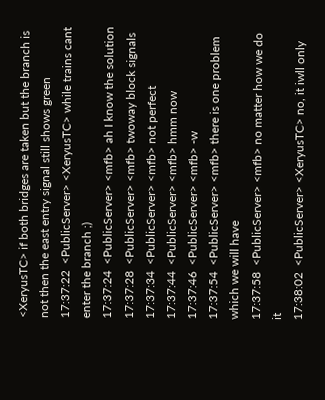<XeryusTC> if both bridges are taken but the branch is not then the east entry signal still shows green
17:37:22  <PublicServer> <XeryusTC> while trains cant enter the branch ;)
17:37:24  <PublicServer> <mfb> ah I know the solution
17:37:28  <PublicServer> <mfb> twoway block signals
17:37:34  <PublicServer> <mfb> not perfect
17:37:44  <PublicServer> <mfb> hmm now
17:37:46  <PublicServer> <mfb> -w
17:37:54  <PublicServer> <mfb> there is one problem which we will have
17:37:58  <PublicServer> <mfb> no matter how we do it
17:38:02  <PublicServer> <XeryusTC> no, it iwll only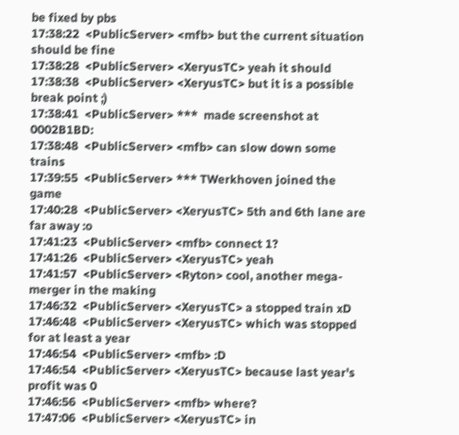be fixed by pbs
17:38:22  <PublicServer> <mfb> but the current situation should be fine
17:38:28  <PublicServer> <XeryusTC> yeah it should
17:38:38  <PublicServer> <XeryusTC> but it is a possible break point ;)
17:38:41  <PublicServer> ***  made screenshot at 0002B1BD:
17:38:48  <PublicServer> <mfb> can slow down some trains
17:39:55  <PublicServer> *** TWerkhoven joined the game
17:40:28  <PublicServer> <XeryusTC> 5th and 6th lane are far away :o
17:41:23  <PublicServer> <mfb> connect 1?
17:41:26  <PublicServer> <XeryusTC> yeah
17:41:57  <PublicServer> <Ryton> cool, another mega-merger in the making
17:46:32  <PublicServer> <XeryusTC> a stopped train xD
17:46:48  <PublicServer> <XeryusTC> which was stopped for at least a year
17:46:54  <PublicServer> <mfb> :D
17:46:54  <PublicServer> <XeryusTC> because last year's profit was 0
17:46:56  <PublicServer> <mfb> where?
17:47:06  <PublicServer> <XeryusTC> in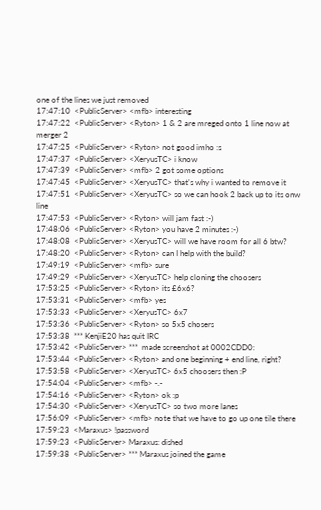one of the lines we just removed
17:47:10  <PublicServer> <mfb> interesting
17:47:22  <PublicServer> <Ryton> 1 & 2 are mreged onto 1 line now at merger 2
17:47:25  <PublicServer> <Ryton> not good imho :s
17:47:37  <PublicServer> <XeryusTC> i know
17:47:39  <PublicServer> <mfb> 2 got some options
17:47:45  <PublicServer> <XeryusTC> that's why i wanted to remove it
17:47:51  <PublicServer> <XeryusTC> so we can hook 2 back up to its onw line
17:47:53  <PublicServer> <Ryton> will jam fast :-)
17:48:06  <PublicServer> <Ryton> you have 2 minutes :-)
17:48:08  <PublicServer> <XeryusTC> will we have room for all 6 btw?
17:48:20  <PublicServer> <Ryton> can I help with the build?
17:49:19  <PublicServer> <mfb> sure
17:49:29  <PublicServer> <XeryusTC> help cloning the choosers
17:53:25  <PublicServer> <Ryton> its £6x6?
17:53:31  <PublicServer> <mfb> yes
17:53:33  <PublicServer> <XeryusTC> 6x7
17:53:36  <PublicServer> <Ryton> so 5x5 chosers
17:53:38  *** KenjiE20 has quit IRC
17:53:42  <PublicServer> ***  made screenshot at 0002CDD0:
17:53:44  <PublicServer> <Ryton> and one beginning + end line, right?
17:53:58  <PublicServer> <XeryusTC> 6x5 choosers then :P
17:54:04  <PublicServer> <mfb> -.-
17:54:16  <PublicServer> <Ryton> ok :p
17:54:30  <PublicServer> <XeryusTC> so two more lanes
17:56:09  <PublicServer> <mfb> note that we have to go up one tile there
17:59:23  <Maraxus> !password
17:59:23  <PublicServer> Maraxus: dished
17:59:38  <PublicServer> *** Maraxus joined the game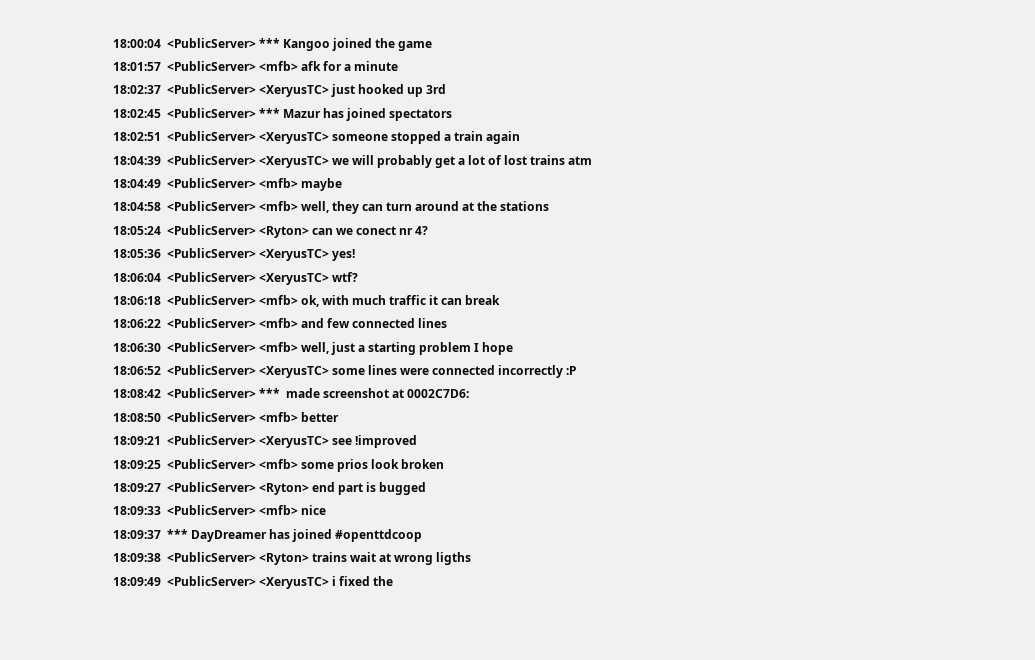18:00:04  <PublicServer> *** Kangoo joined the game
18:01:57  <PublicServer> <mfb> afk for a minute
18:02:37  <PublicServer> <XeryusTC> just hooked up 3rd
18:02:45  <PublicServer> *** Mazur has joined spectators
18:02:51  <PublicServer> <XeryusTC> someone stopped a train again
18:04:39  <PublicServer> <XeryusTC> we will probably get a lot of lost trains atm
18:04:49  <PublicServer> <mfb> maybe
18:04:58  <PublicServer> <mfb> well, they can turn around at the stations
18:05:24  <PublicServer> <Ryton> can we conect nr 4?
18:05:36  <PublicServer> <XeryusTC> yes!
18:06:04  <PublicServer> <XeryusTC> wtf?
18:06:18  <PublicServer> <mfb> ok, with much traffic it can break
18:06:22  <PublicServer> <mfb> and few connected lines
18:06:30  <PublicServer> <mfb> well, just a starting problem I hope
18:06:52  <PublicServer> <XeryusTC> some lines were connected incorrectly :P
18:08:42  <PublicServer> ***  made screenshot at 0002C7D6:
18:08:50  <PublicServer> <mfb> better
18:09:21  <PublicServer> <XeryusTC> see !improved
18:09:25  <PublicServer> <mfb> some prios look broken
18:09:27  <PublicServer> <Ryton> end part is bugged
18:09:33  <PublicServer> <mfb> nice
18:09:37  *** DayDreamer has joined #openttdcoop
18:09:38  <PublicServer> <Ryton> trains wait at wrong ligths
18:09:49  <PublicServer> <XeryusTC> i fixed the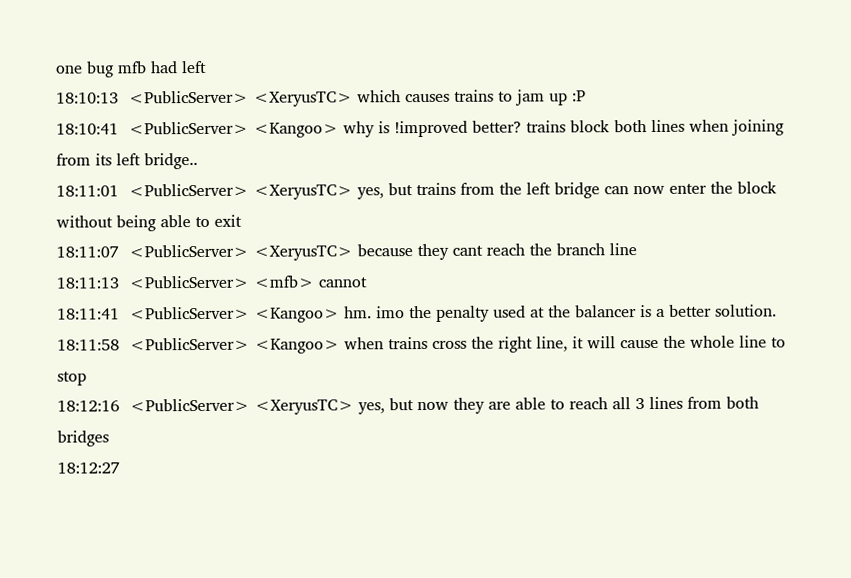one bug mfb had left
18:10:13  <PublicServer> <XeryusTC> which causes trains to jam up :P
18:10:41  <PublicServer> <Kangoo> why is !improved better? trains block both lines when joining from its left bridge..
18:11:01  <PublicServer> <XeryusTC> yes, but trains from the left bridge can now enter the block without being able to exit
18:11:07  <PublicServer> <XeryusTC> because they cant reach the branch line
18:11:13  <PublicServer> <mfb> cannot
18:11:41  <PublicServer> <Kangoo> hm. imo the penalty used at the balancer is a better solution.
18:11:58  <PublicServer> <Kangoo> when trains cross the right line, it will cause the whole line to stop
18:12:16  <PublicServer> <XeryusTC> yes, but now they are able to reach all 3 lines from both bridges
18:12:27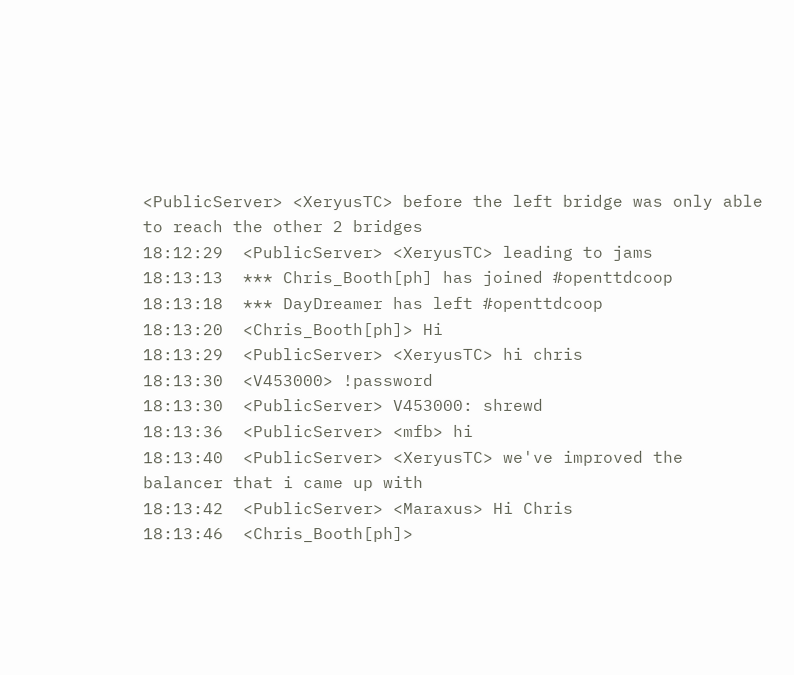<PublicServer> <XeryusTC> before the left bridge was only able to reach the other 2 bridges
18:12:29  <PublicServer> <XeryusTC> leading to jams
18:13:13  *** Chris_Booth[ph] has joined #openttdcoop
18:13:18  *** DayDreamer has left #openttdcoop
18:13:20  <Chris_Booth[ph]> Hi
18:13:29  <PublicServer> <XeryusTC> hi chris
18:13:30  <V453000> !password
18:13:30  <PublicServer> V453000: shrewd
18:13:36  <PublicServer> <mfb> hi
18:13:40  <PublicServer> <XeryusTC> we've improved the balancer that i came up with
18:13:42  <PublicServer> <Maraxus> Hi Chris
18:13:46  <Chris_Booth[ph]>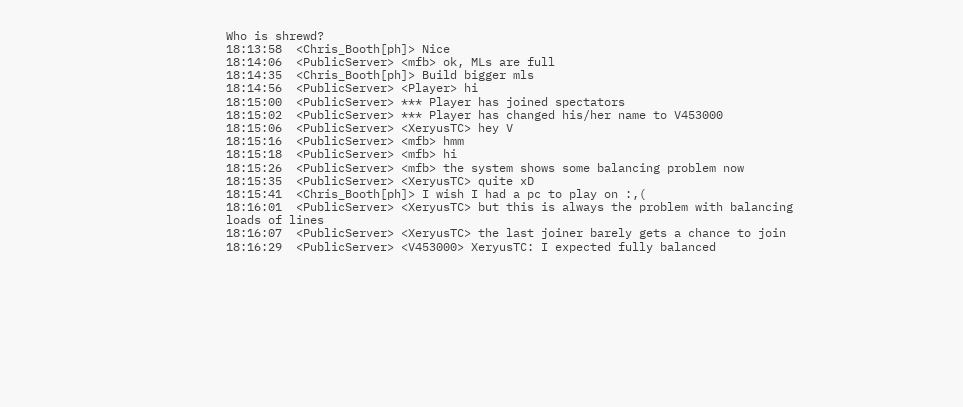Who is shrewd?
18:13:58  <Chris_Booth[ph]> Nice
18:14:06  <PublicServer> <mfb> ok, MLs are full
18:14:35  <Chris_Booth[ph]> Build bigger mls
18:14:56  <PublicServer> <Player> hi
18:15:00  <PublicServer> *** Player has joined spectators
18:15:02  <PublicServer> *** Player has changed his/her name to V453000
18:15:06  <PublicServer> <XeryusTC> hey V
18:15:16  <PublicServer> <mfb> hmm
18:15:18  <PublicServer> <mfb> hi
18:15:26  <PublicServer> <mfb> the system shows some balancing problem now
18:15:35  <PublicServer> <XeryusTC> quite xD
18:15:41  <Chris_Booth[ph]> I wish I had a pc to play on :,(
18:16:01  <PublicServer> <XeryusTC> but this is always the problem with balancing loads of lines
18:16:07  <PublicServer> <XeryusTC> the last joiner barely gets a chance to join
18:16:29  <PublicServer> <V453000> XeryusTC: I expected fully balanced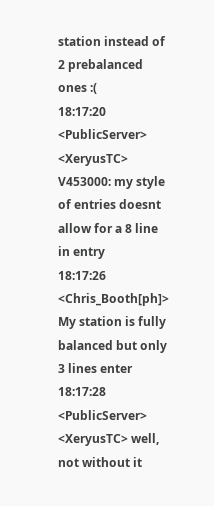station instead of 2 prebalanced ones :(
18:17:20  <PublicServer> <XeryusTC> V453000: my style of entries doesnt allow for a 8 line in entry
18:17:26  <Chris_Booth[ph]> My station is fully balanced but only 3 lines enter
18:17:28  <PublicServer> <XeryusTC> well, not without it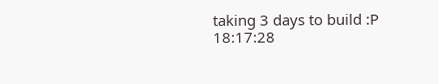taking 3 days to build :P
18:17:28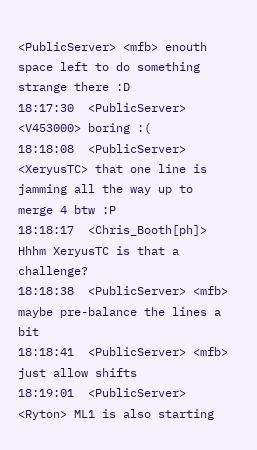<PublicServer> <mfb> enouth space left to do something strange there :D
18:17:30  <PublicServer> <V453000> boring :(
18:18:08  <PublicServer> <XeryusTC> that one line is jamming all the way up to merge 4 btw :P
18:18:17  <Chris_Booth[ph]> Hhhm XeryusTC is that a challenge?
18:18:38  <PublicServer> <mfb> maybe pre-balance the lines a bit
18:18:41  <PublicServer> <mfb> just allow shifts
18:19:01  <PublicServer> <Ryton> ML1 is also starting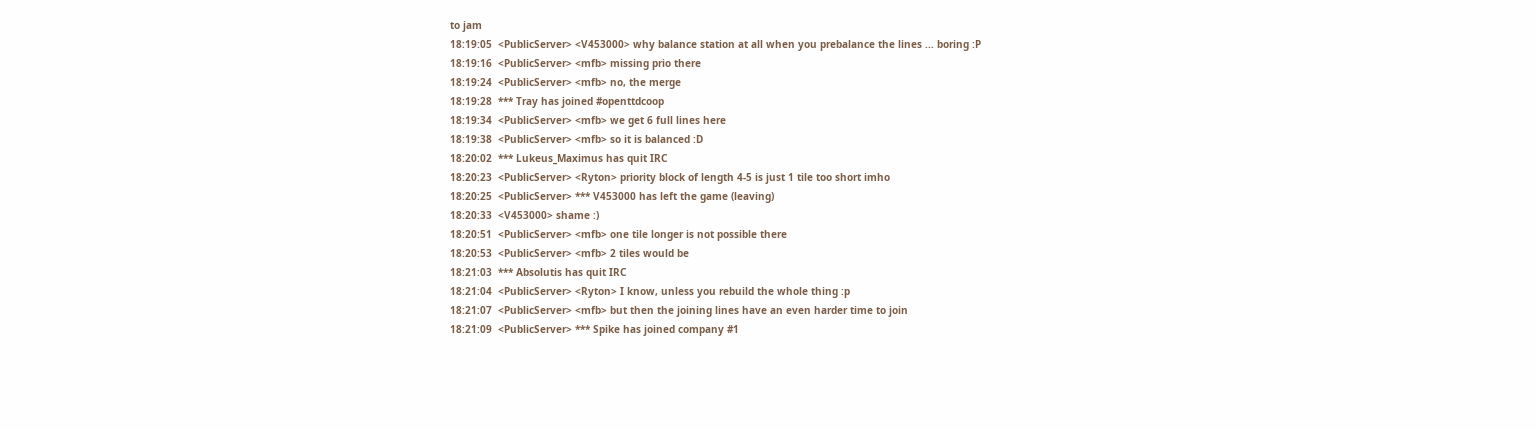to jam
18:19:05  <PublicServer> <V453000> why balance station at all when you prebalance the lines ... boring :P
18:19:16  <PublicServer> <mfb> missing prio there
18:19:24  <PublicServer> <mfb> no, the merge
18:19:28  *** Tray has joined #openttdcoop
18:19:34  <PublicServer> <mfb> we get 6 full lines here
18:19:38  <PublicServer> <mfb> so it is balanced :D
18:20:02  *** Lukeus_Maximus has quit IRC
18:20:23  <PublicServer> <Ryton> priority block of length 4-5 is just 1 tile too short imho
18:20:25  <PublicServer> *** V453000 has left the game (leaving)
18:20:33  <V453000> shame :)
18:20:51  <PublicServer> <mfb> one tile longer is not possible there
18:20:53  <PublicServer> <mfb> 2 tiles would be
18:21:03  *** Absolutis has quit IRC
18:21:04  <PublicServer> <Ryton> I know, unless you rebuild the whole thing :p
18:21:07  <PublicServer> <mfb> but then the joining lines have an even harder time to join
18:21:09  <PublicServer> *** Spike has joined company #1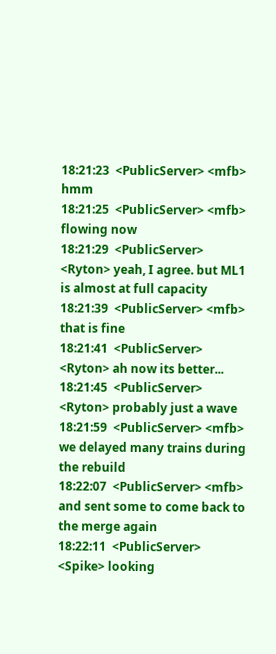18:21:23  <PublicServer> <mfb> hmm
18:21:25  <PublicServer> <mfb> flowing now
18:21:29  <PublicServer> <Ryton> yeah, I agree. but ML1 is almost at full capacity
18:21:39  <PublicServer> <mfb> that is fine
18:21:41  <PublicServer> <Ryton> ah now its better...
18:21:45  <PublicServer> <Ryton> probably just a wave
18:21:59  <PublicServer> <mfb> we delayed many trains during the rebuild
18:22:07  <PublicServer> <mfb> and sent some to come back to the merge again
18:22:11  <PublicServer> <Spike> looking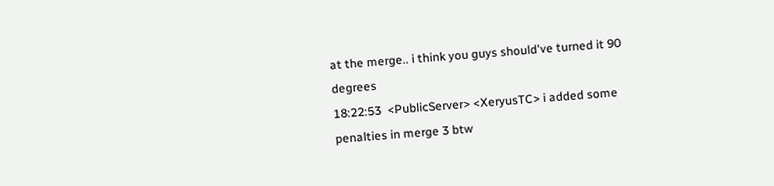at the merge.. i think you guys should've turned it 90 degrees
18:22:53  <PublicServer> <XeryusTC> i added some penalties in merge 3 btw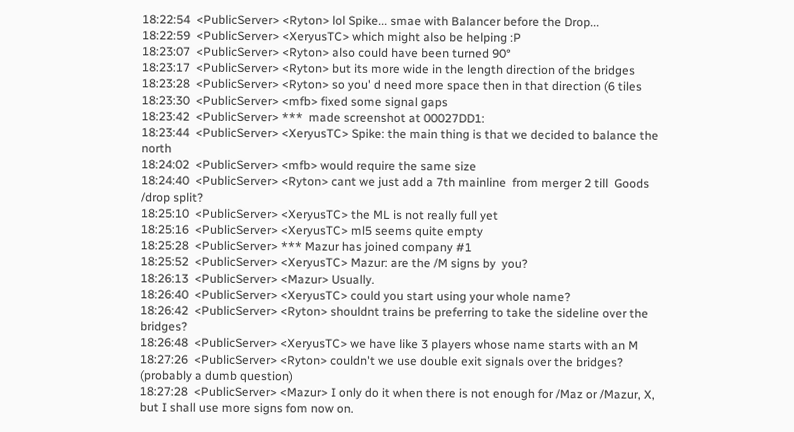18:22:54  <PublicServer> <Ryton> lol Spike... smae with Balancer before the Drop...
18:22:59  <PublicServer> <XeryusTC> which might also be helping :P
18:23:07  <PublicServer> <Ryton> also could have been turned 90°
18:23:17  <PublicServer> <Ryton> but its more wide in the length direction of the bridges
18:23:28  <PublicServer> <Ryton> so you' d need more space then in that direction (6 tiles
18:23:30  <PublicServer> <mfb> fixed some signal gaps
18:23:42  <PublicServer> ***  made screenshot at 00027DD1:
18:23:44  <PublicServer> <XeryusTC> Spike: the main thing is that we decided to balance the north
18:24:02  <PublicServer> <mfb> would require the same size
18:24:40  <PublicServer> <Ryton> cant we just add a 7th mainline  from merger 2 till  Goods /drop split?
18:25:10  <PublicServer> <XeryusTC> the ML is not really full yet
18:25:16  <PublicServer> <XeryusTC> ml5 seems quite empty
18:25:28  <PublicServer> *** Mazur has joined company #1
18:25:52  <PublicServer> <XeryusTC> Mazur: are the /M signs by  you?
18:26:13  <PublicServer> <Mazur> Usually.
18:26:40  <PublicServer> <XeryusTC> could you start using your whole name?
18:26:42  <PublicServer> <Ryton> shouldnt trains be preferring to take the sideline over the bridges?
18:26:48  <PublicServer> <XeryusTC> we have like 3 players whose name starts with an M
18:27:26  <PublicServer> <Ryton> couldn't we use double exit signals over the bridges? (probably a dumb question)
18:27:28  <PublicServer> <Mazur> I only do it when there is not enough for /Maz or /Mazur, X, but I shall use more signs fom now on.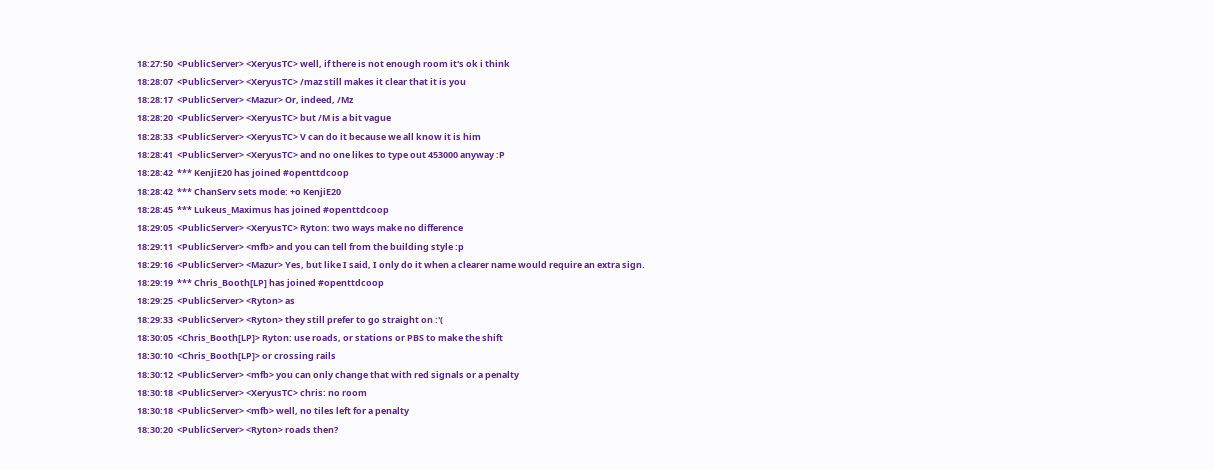18:27:50  <PublicServer> <XeryusTC> well, if there is not enough room it's ok i think
18:28:07  <PublicServer> <XeryusTC> /maz still makes it clear that it is you
18:28:17  <PublicServer> <Mazur> Or, indeed, /Mz
18:28:20  <PublicServer> <XeryusTC> but /M is a bit vague
18:28:33  <PublicServer> <XeryusTC> V can do it because we all know it is him
18:28:41  <PublicServer> <XeryusTC> and no one likes to type out 453000 anyway :P
18:28:42  *** KenjiE20 has joined #openttdcoop
18:28:42  *** ChanServ sets mode: +o KenjiE20
18:28:45  *** Lukeus_Maximus has joined #openttdcoop
18:29:05  <PublicServer> <XeryusTC> Ryton: two ways make no difference
18:29:11  <PublicServer> <mfb> and you can tell from the building style :p
18:29:16  <PublicServer> <Mazur> Yes, but like I said, I only do it when a clearer name would require an extra sign.
18:29:19  *** Chris_Booth[LP] has joined #openttdcoop
18:29:25  <PublicServer> <Ryton> as
18:29:33  <PublicServer> <Ryton> they still prefer to go straight on :'(
18:30:05  <Chris_Booth[LP]> Ryton: use roads, or stations or PBS to make the shift
18:30:10  <Chris_Booth[LP]> or crossing rails
18:30:12  <PublicServer> <mfb> you can only change that with red signals or a penalty
18:30:18  <PublicServer> <XeryusTC> chris: no room
18:30:18  <PublicServer> <mfb> well, no tiles left for a penalty
18:30:20  <PublicServer> <Ryton> roads then?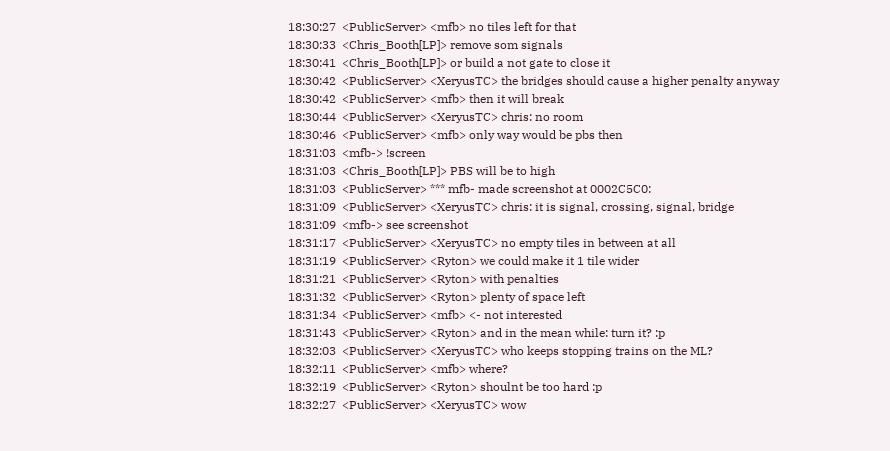18:30:27  <PublicServer> <mfb> no tiles left for that
18:30:33  <Chris_Booth[LP]> remove som signals
18:30:41  <Chris_Booth[LP]> or build a not gate to close it
18:30:42  <PublicServer> <XeryusTC> the bridges should cause a higher penalty anyway
18:30:42  <PublicServer> <mfb> then it will break
18:30:44  <PublicServer> <XeryusTC> chris: no room
18:30:46  <PublicServer> <mfb> only way would be pbs then
18:31:03  <mfb-> !screen
18:31:03  <Chris_Booth[LP]> PBS will be to high
18:31:03  <PublicServer> *** mfb- made screenshot at 0002C5C0:
18:31:09  <PublicServer> <XeryusTC> chris: it is signal, crossing, signal, bridge
18:31:09  <mfb-> see screenshot
18:31:17  <PublicServer> <XeryusTC> no empty tiles in between at all
18:31:19  <PublicServer> <Ryton> we could make it 1 tile wider
18:31:21  <PublicServer> <Ryton> with penalties
18:31:32  <PublicServer> <Ryton> plenty of space left
18:31:34  <PublicServer> <mfb> <- not interested
18:31:43  <PublicServer> <Ryton> and in the mean while: turn it? :p
18:32:03  <PublicServer> <XeryusTC> who keeps stopping trains on the ML?
18:32:11  <PublicServer> <mfb> where?
18:32:19  <PublicServer> <Ryton> shoulnt be too hard :p
18:32:27  <PublicServer> <XeryusTC> wow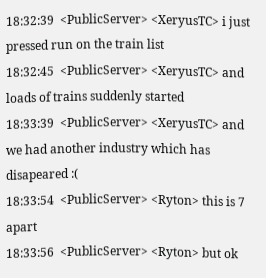18:32:39  <PublicServer> <XeryusTC> i just pressed run on the train list
18:32:45  <PublicServer> <XeryusTC> and loads of trains suddenly started
18:33:39  <PublicServer> <XeryusTC> and we had another industry which has disapeared :(
18:33:54  <PublicServer> <Ryton> this is 7 apart
18:33:56  <PublicServer> <Ryton> but ok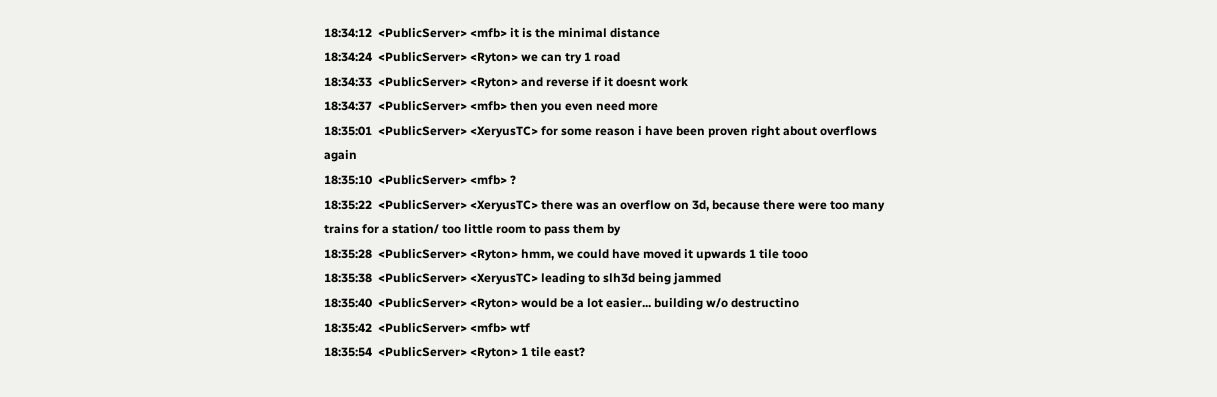18:34:12  <PublicServer> <mfb> it is the minimal distance
18:34:24  <PublicServer> <Ryton> we can try 1 road
18:34:33  <PublicServer> <Ryton> and reverse if it doesnt work
18:34:37  <PublicServer> <mfb> then you even need more
18:35:01  <PublicServer> <XeryusTC> for some reason i have been proven right about overflows again
18:35:10  <PublicServer> <mfb> ?
18:35:22  <PublicServer> <XeryusTC> there was an overflow on 3d, because there were too many trains for a station/ too little room to pass them by
18:35:28  <PublicServer> <Ryton> hmm, we could have moved it upwards 1 tile tooo
18:35:38  <PublicServer> <XeryusTC> leading to slh3d being jammed
18:35:40  <PublicServer> <Ryton> would be a lot easier... building w/o destructino
18:35:42  <PublicServer> <mfb> wtf
18:35:54  <PublicServer> <Ryton> 1 tile east?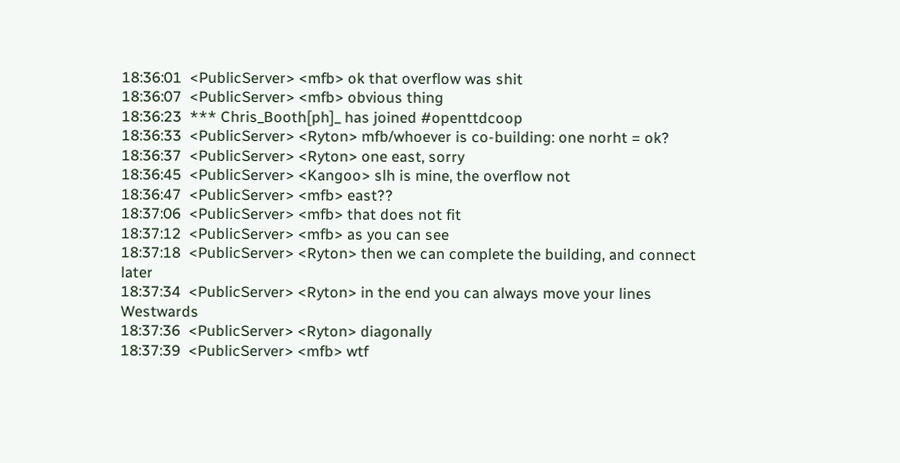18:36:01  <PublicServer> <mfb> ok that overflow was shit
18:36:07  <PublicServer> <mfb> obvious thing
18:36:23  *** Chris_Booth[ph]_ has joined #openttdcoop
18:36:33  <PublicServer> <Ryton> mfb/whoever is co-building: one norht = ok?
18:36:37  <PublicServer> <Ryton> one east, sorry
18:36:45  <PublicServer> <Kangoo> slh is mine, the overflow not
18:36:47  <PublicServer> <mfb> east??
18:37:06  <PublicServer> <mfb> that does not fit
18:37:12  <PublicServer> <mfb> as you can see
18:37:18  <PublicServer> <Ryton> then we can complete the building, and connect later
18:37:34  <PublicServer> <Ryton> in the end you can always move your lines Westwards
18:37:36  <PublicServer> <Ryton> diagonally
18:37:39  <PublicServer> <mfb> wtf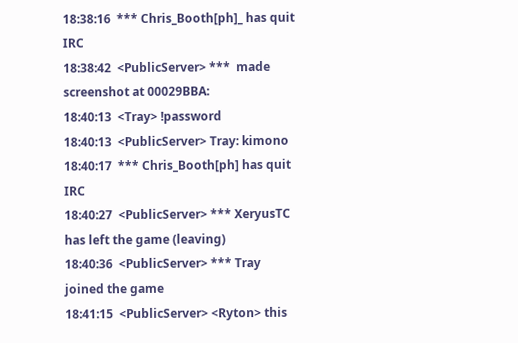18:38:16  *** Chris_Booth[ph]_ has quit IRC
18:38:42  <PublicServer> ***  made screenshot at 00029BBA:
18:40:13  <Tray> !password
18:40:13  <PublicServer> Tray: kimono
18:40:17  *** Chris_Booth[ph] has quit IRC
18:40:27  <PublicServer> *** XeryusTC has left the game (leaving)
18:40:36  <PublicServer> *** Tray joined the game
18:41:15  <PublicServer> <Ryton> this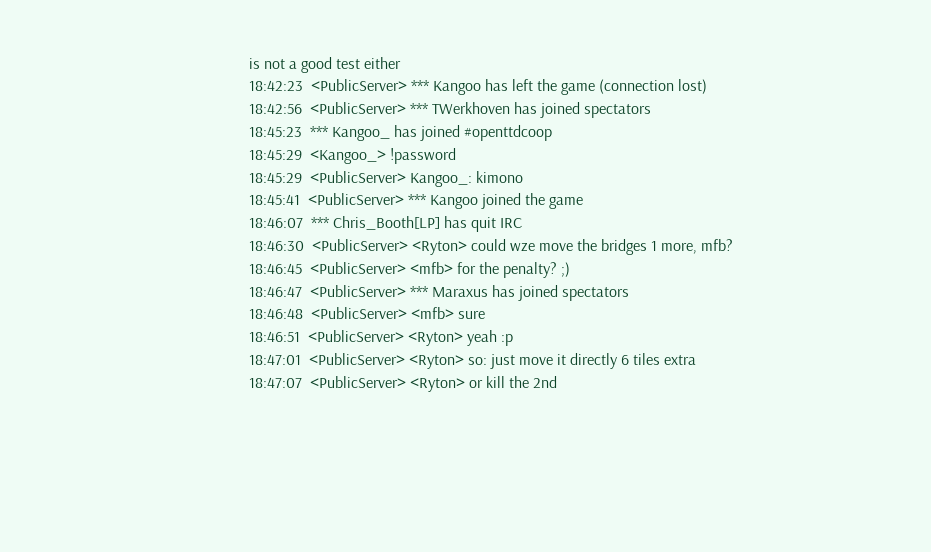is not a good test either
18:42:23  <PublicServer> *** Kangoo has left the game (connection lost)
18:42:56  <PublicServer> *** TWerkhoven has joined spectators
18:45:23  *** Kangoo_ has joined #openttdcoop
18:45:29  <Kangoo_> !password
18:45:29  <PublicServer> Kangoo_: kimono
18:45:41  <PublicServer> *** Kangoo joined the game
18:46:07  *** Chris_Booth[LP] has quit IRC
18:46:30  <PublicServer> <Ryton> could wze move the bridges 1 more, mfb?
18:46:45  <PublicServer> <mfb> for the penalty? ;)
18:46:47  <PublicServer> *** Maraxus has joined spectators
18:46:48  <PublicServer> <mfb> sure
18:46:51  <PublicServer> <Ryton> yeah :p
18:47:01  <PublicServer> <Ryton> so: just move it directly 6 tiles extra
18:47:07  <PublicServer> <Ryton> or kill the 2nd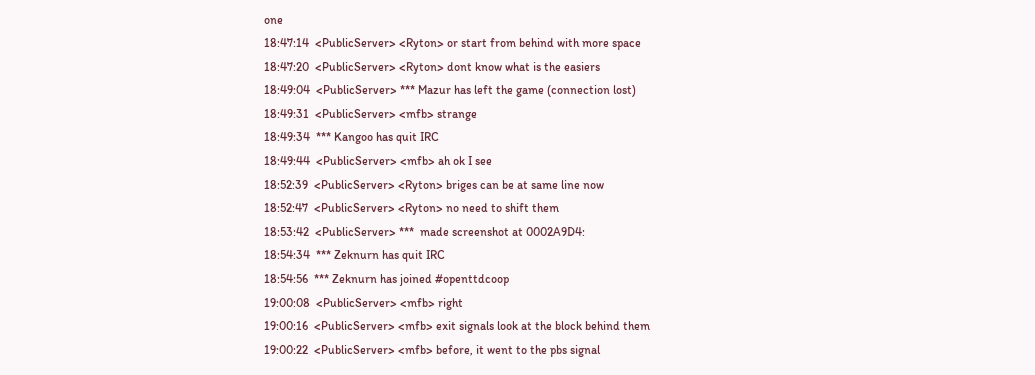one
18:47:14  <PublicServer> <Ryton> or start from behind with more space
18:47:20  <PublicServer> <Ryton> dont know what is the easiers
18:49:04  <PublicServer> *** Mazur has left the game (connection lost)
18:49:31  <PublicServer> <mfb> strange
18:49:34  *** Kangoo has quit IRC
18:49:44  <PublicServer> <mfb> ah ok I see
18:52:39  <PublicServer> <Ryton> briges can be at same line now
18:52:47  <PublicServer> <Ryton> no need to shift them
18:53:42  <PublicServer> ***  made screenshot at 0002A9D4:
18:54:34  *** Zeknurn has quit IRC
18:54:56  *** Zeknurn has joined #openttdcoop
19:00:08  <PublicServer> <mfb> right
19:00:16  <PublicServer> <mfb> exit signals look at the block behind them
19:00:22  <PublicServer> <mfb> before, it went to the pbs signal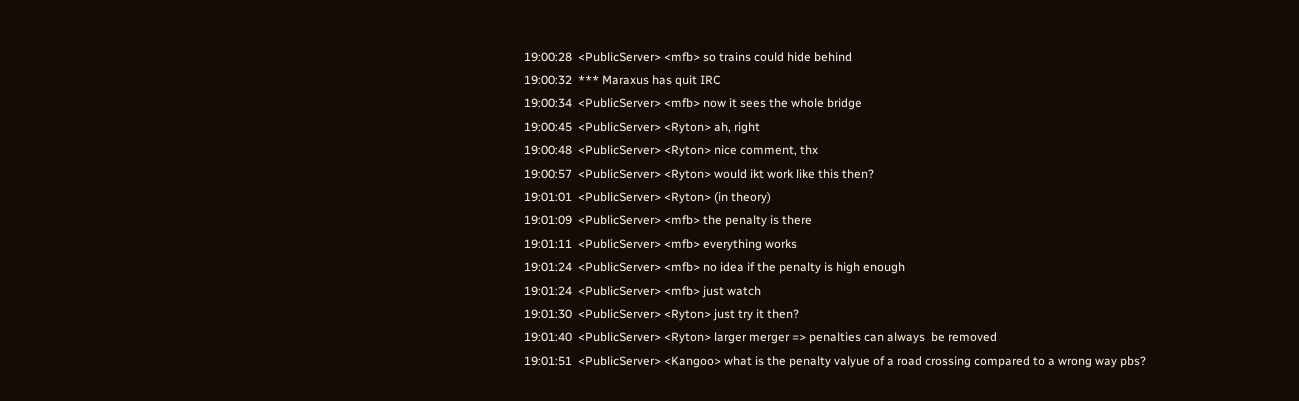19:00:28  <PublicServer> <mfb> so trains could hide behind
19:00:32  *** Maraxus has quit IRC
19:00:34  <PublicServer> <mfb> now it sees the whole bridge
19:00:45  <PublicServer> <Ryton> ah, right
19:00:48  <PublicServer> <Ryton> nice comment, thx
19:00:57  <PublicServer> <Ryton> would ikt work like this then?
19:01:01  <PublicServer> <Ryton> (in theory)
19:01:09  <PublicServer> <mfb> the penalty is there
19:01:11  <PublicServer> <mfb> everything works
19:01:24  <PublicServer> <mfb> no idea if the penalty is high enough
19:01:24  <PublicServer> <mfb> just watch
19:01:30  <PublicServer> <Ryton> just try it then?
19:01:40  <PublicServer> <Ryton> larger merger => penalties can always  be removed
19:01:51  <PublicServer> <Kangoo> what is the penalty valyue of a road crossing compared to a wrong way pbs?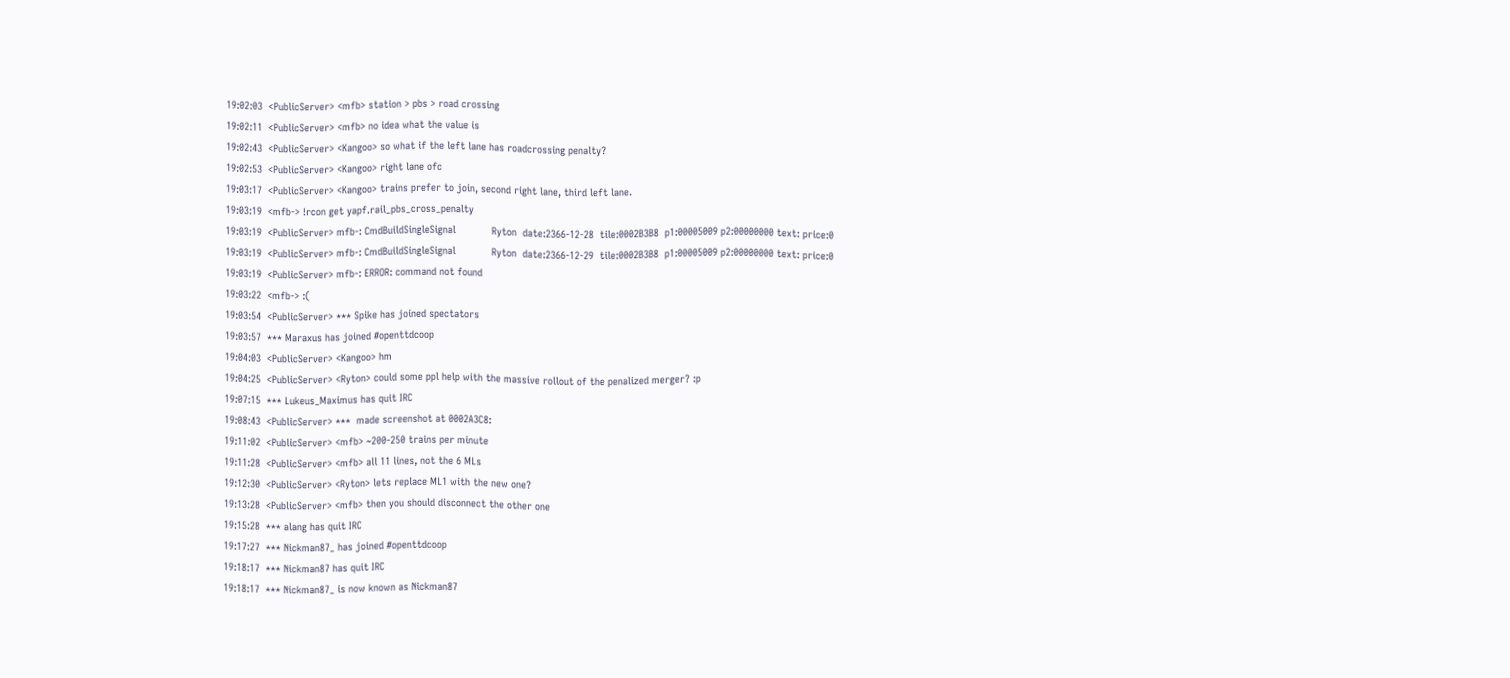19:02:03  <PublicServer> <mfb> station > pbs > road crossing
19:02:11  <PublicServer> <mfb> no idea what the value is
19:02:43  <PublicServer> <Kangoo> so what if the left lane has roadcrossing penalty?
19:02:53  <PublicServer> <Kangoo> right lane ofc
19:03:17  <PublicServer> <Kangoo> trains prefer to join, second right lane, third left lane.
19:03:19  <mfb-> !rcon get yapf.rail_pbs_cross_penalty
19:03:19  <PublicServer> mfb-: CmdBuildSingleSignal            Ryton  date:2366-12-28  tile:0002B3B8  p1:00005009 p2:00000000 text: price:0
19:03:19  <PublicServer> mfb-: CmdBuildSingleSignal            Ryton  date:2366-12-29  tile:0002B3B8  p1:00005009 p2:00000000 text: price:0
19:03:19  <PublicServer> mfb-: ERROR: command not found
19:03:22  <mfb-> :(
19:03:54  <PublicServer> *** Spike has joined spectators
19:03:57  *** Maraxus has joined #openttdcoop
19:04:03  <PublicServer> <Kangoo> hm
19:04:25  <PublicServer> <Ryton> could some ppl help with the massive rollout of the penalized merger? :p
19:07:15  *** Lukeus_Maximus has quit IRC
19:08:43  <PublicServer> ***  made screenshot at 0002A3C8:
19:11:02  <PublicServer> <mfb> ~200-250 trains per minute
19:11:28  <PublicServer> <mfb> all 11 lines, not the 6 MLs
19:12:30  <PublicServer> <Ryton> lets replace ML1 with the new one?
19:13:28  <PublicServer> <mfb> then you should disconnect the other one
19:15:28  *** alang has quit IRC
19:17:27  *** Nickman87_ has joined #openttdcoop
19:18:17  *** Nickman87 has quit IRC
19:18:17  *** Nickman87_ is now known as Nickman87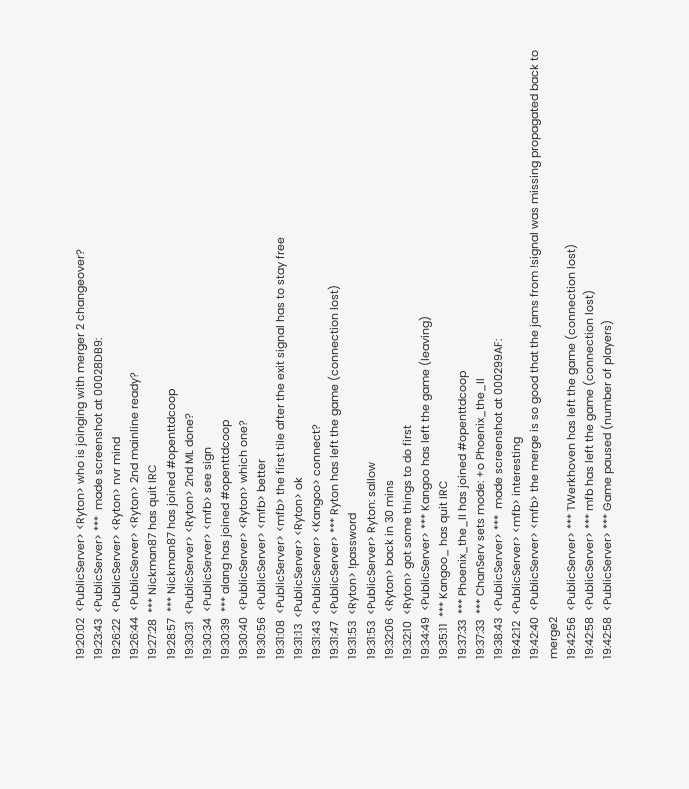19:20:02  <PublicServer> <Ryton> who is joinging with merger 2 changeover?
19:23:43  <PublicServer> ***  made screenshot at 00028DB9:
19:26:22  <PublicServer> <Ryton> nvr mind
19:26:44  <PublicServer> <Ryton> 2nd mainline ready?
19:27:28  *** Nickman87 has quit IRC
19:28:57  *** Nickman87 has joined #openttdcoop
19:30:31  <PublicServer> <Ryton> 2nd ML done?
19:30:34  <PublicServer> <mfb> see sign
19:30:39  *** alang has joined #openttdcoop
19:30:40  <PublicServer> <Ryton> which one?
19:30:56  <PublicServer> <mfb> better
19:31:08  <PublicServer> <mfb> the first tile after the exit signal has to stay free
19:31:13  <PublicServer> <Ryton> ok
19:31:43  <PublicServer> <Kangoo> connect?
19:31:47  <PublicServer> *** Ryton has left the game (connection lost)
19:31:53  <Ryton> !password
19:31:53  <PublicServer> Ryton: sallow
19:32:06  <Ryton> back in 30 mins
19:32:10  <Ryton> got some things to do first
19:34:49  <PublicServer> *** Kangoo has left the game (leaving)
19:35:11  *** Kangoo_ has quit IRC
19:37:33  *** Phoenix_the_II has joined #openttdcoop
19:37:33  *** ChanServ sets mode: +o Phoenix_the_II
19:38:43  <PublicServer> ***  made screenshot at 000299AF:
19:42:12  <PublicServer> <mfb> interesting
19:42:40  <PublicServer> <mfb> the merge is so good that the jams from !signal was missing propagated back to merge2
19:42:56  <PublicServer> *** TWerkhoven has left the game (connection lost)
19:42:58  <PublicServer> *** mfb has left the game (connection lost)
19:42:58  <PublicServer> *** Game paused (number of players)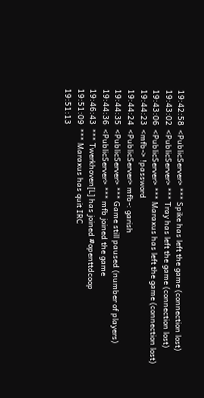19:42:58  <PublicServer> *** Spike has left the game (connection lost)
19:43:02  <PublicServer> *** Tray has left the game (connection lost)
19:43:06  <PublicServer> *** Maraxus has left the game (connection lost)
19:44:23  <mfb-> !password
19:44:24  <PublicServer> mfb-: garish
19:44:35  <PublicServer> *** Game still paused (number of players)
19:44:36  <PublicServer> *** mfb joined the game
19:46:43  *** Twerkhoven[L] has joined #openttdcoop
19:51:09  *** Maraxus has quit IRC
19:51:13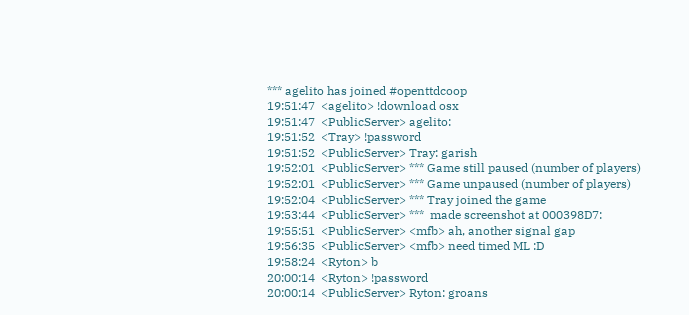*** agelito has joined #openttdcoop
19:51:47  <agelito> !download osx
19:51:47  <PublicServer> agelito:
19:51:52  <Tray> !password
19:51:52  <PublicServer> Tray: garish
19:52:01  <PublicServer> *** Game still paused (number of players)
19:52:01  <PublicServer> *** Game unpaused (number of players)
19:52:04  <PublicServer> *** Tray joined the game
19:53:44  <PublicServer> ***  made screenshot at 000398D7:
19:55:51  <PublicServer> <mfb> ah, another signal gap
19:56:35  <PublicServer> <mfb> need timed ML :D
19:58:24  <Ryton> b
20:00:14  <Ryton> !password
20:00:14  <PublicServer> Ryton: groans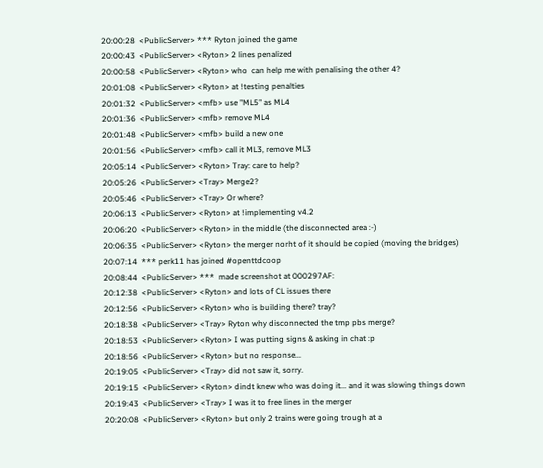20:00:28  <PublicServer> *** Ryton joined the game
20:00:43  <PublicServer> <Ryton> 2 lines penalized
20:00:58  <PublicServer> <Ryton> who  can help me with penalising the other 4?
20:01:08  <PublicServer> <Ryton> at !testing penalties
20:01:32  <PublicServer> <mfb> use "ML5" as ML4
20:01:36  <PublicServer> <mfb> remove ML4
20:01:48  <PublicServer> <mfb> build a new one
20:01:56  <PublicServer> <mfb> call it ML3, remove ML3
20:05:14  <PublicServer> <Ryton> Tray: care to help?
20:05:26  <PublicServer> <Tray> Merge2?
20:05:46  <PublicServer> <Tray> Or where?
20:06:13  <PublicServer> <Ryton> at !implementing v4.2
20:06:20  <PublicServer> <Ryton> in the middle (the disconnected area :-)
20:06:35  <PublicServer> <Ryton> the merger norht of it should be copied (moving the bridges)
20:07:14  *** perk11 has joined #openttdcoop
20:08:44  <PublicServer> ***  made screenshot at 000297AF:
20:12:38  <PublicServer> <Ryton> and lots of CL issues there
20:12:56  <PublicServer> <Ryton> who is building there? tray?
20:18:38  <PublicServer> <Tray> Ryton why disconnected the tmp pbs merge?
20:18:53  <PublicServer> <Ryton> I was putting signs & asking in chat :p
20:18:56  <PublicServer> <Ryton> but no response...
20:19:05  <PublicServer> <Tray> did not saw it, sorry.
20:19:15  <PublicServer> <Ryton> dindt knew who was doing it... and it was slowing things down
20:19:43  <PublicServer> <Tray> I was it to free lines in the merger
20:20:08  <PublicServer> <Ryton> but only 2 trains were going trough at a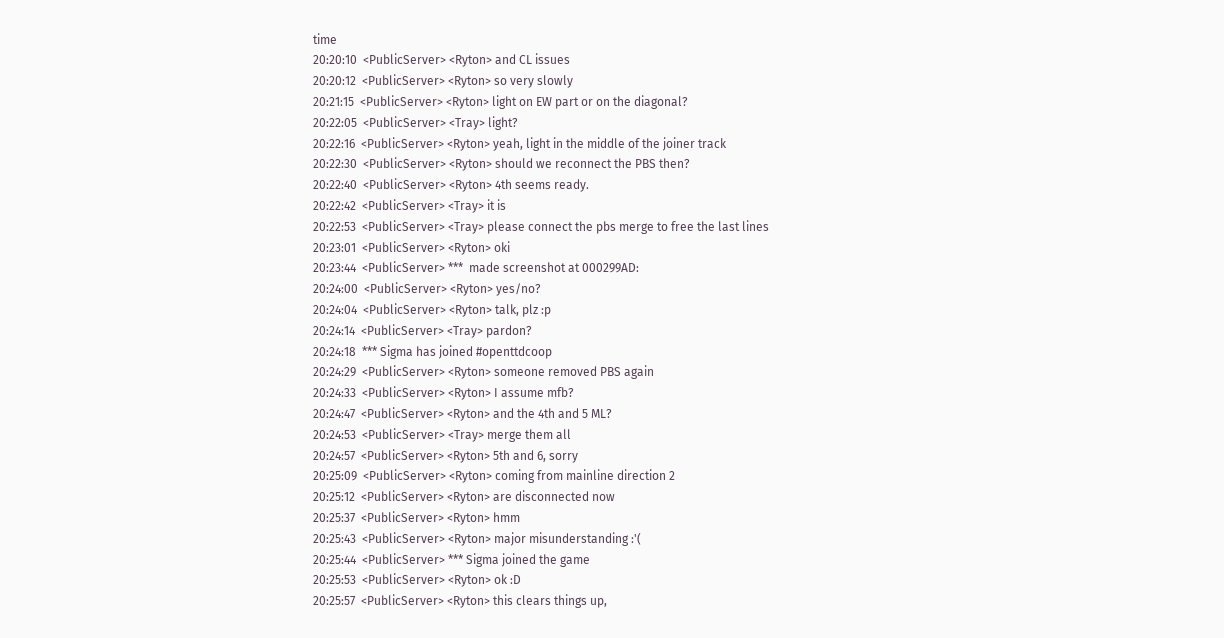time
20:20:10  <PublicServer> <Ryton> and CL issues
20:20:12  <PublicServer> <Ryton> so very slowly
20:21:15  <PublicServer> <Ryton> light on EW part or on the diagonal?
20:22:05  <PublicServer> <Tray> light?
20:22:16  <PublicServer> <Ryton> yeah, light in the middle of the joiner track
20:22:30  <PublicServer> <Ryton> should we reconnect the PBS then?
20:22:40  <PublicServer> <Ryton> 4th seems ready.
20:22:42  <PublicServer> <Tray> it is
20:22:53  <PublicServer> <Tray> please connect the pbs merge to free the last lines
20:23:01  <PublicServer> <Ryton> oki
20:23:44  <PublicServer> ***  made screenshot at 000299AD:
20:24:00  <PublicServer> <Ryton> yes/no?
20:24:04  <PublicServer> <Ryton> talk, plz :p
20:24:14  <PublicServer> <Tray> pardon?
20:24:18  *** Sigma has joined #openttdcoop
20:24:29  <PublicServer> <Ryton> someone removed PBS again
20:24:33  <PublicServer> <Ryton> I assume mfb?
20:24:47  <PublicServer> <Ryton> and the 4th and 5 ML?
20:24:53  <PublicServer> <Tray> merge them all
20:24:57  <PublicServer> <Ryton> 5th and 6, sorry
20:25:09  <PublicServer> <Ryton> coming from mainline direction 2
20:25:12  <PublicServer> <Ryton> are disconnected now
20:25:37  <PublicServer> <Ryton> hmm
20:25:43  <PublicServer> <Ryton> major misunderstanding :'(
20:25:44  <PublicServer> *** Sigma joined the game
20:25:53  <PublicServer> <Ryton> ok :D
20:25:57  <PublicServer> <Ryton> this clears things up,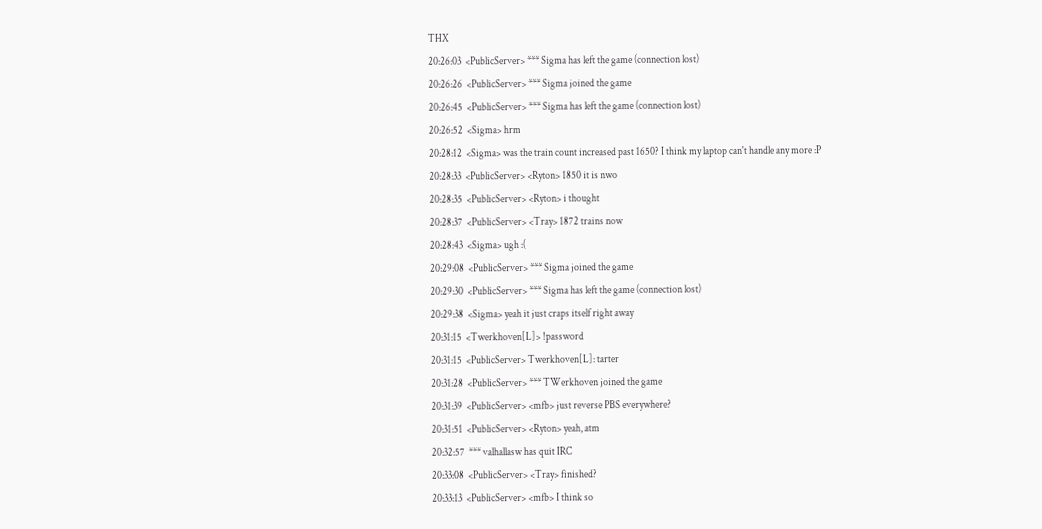THX
20:26:03  <PublicServer> *** Sigma has left the game (connection lost)
20:26:26  <PublicServer> *** Sigma joined the game
20:26:45  <PublicServer> *** Sigma has left the game (connection lost)
20:26:52  <Sigma> hrm
20:28:12  <Sigma> was the train count increased past 1650? I think my laptop can't handle any more :P
20:28:33  <PublicServer> <Ryton> 1850 it is nwo
20:28:35  <PublicServer> <Ryton> i thought
20:28:37  <PublicServer> <Tray> 1872 trains now
20:28:43  <Sigma> ugh :(
20:29:08  <PublicServer> *** Sigma joined the game
20:29:30  <PublicServer> *** Sigma has left the game (connection lost)
20:29:38  <Sigma> yeah it just craps itself right away
20:31:15  <Twerkhoven[L]> !password
20:31:15  <PublicServer> Twerkhoven[L]: tarter
20:31:28  <PublicServer> *** TWerkhoven joined the game
20:31:39  <PublicServer> <mfb> just reverse PBS everywhere?
20:31:51  <PublicServer> <Ryton> yeah, atm
20:32:57  *** valhallasw has quit IRC
20:33:08  <PublicServer> <Tray> finished?
20:33:13  <PublicServer> <mfb> I think so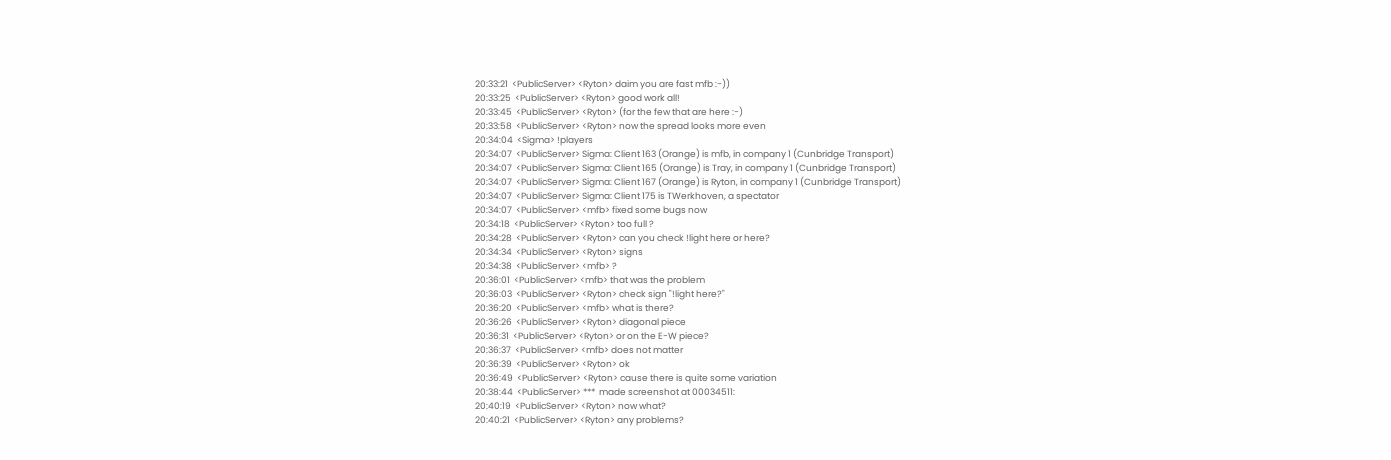20:33:21  <PublicServer> <Ryton> daim you are fast mfb :-))
20:33:25  <PublicServer> <Ryton> good work all!
20:33:45  <PublicServer> <Ryton> (for the few that are here :-)
20:33:58  <PublicServer> <Ryton> now the spread looks more even
20:34:04  <Sigma> !players
20:34:07  <PublicServer> Sigma: Client 163 (Orange) is mfb, in company 1 (Cunbridge Transport)
20:34:07  <PublicServer> Sigma: Client 165 (Orange) is Tray, in company 1 (Cunbridge Transport)
20:34:07  <PublicServer> Sigma: Client 167 (Orange) is Ryton, in company 1 (Cunbridge Transport)
20:34:07  <PublicServer> Sigma: Client 175 is TWerkhoven, a spectator
20:34:07  <PublicServer> <mfb> fixed some bugs now
20:34:18  <PublicServer> <Ryton> too full ?
20:34:28  <PublicServer> <Ryton> can you check !light here or here?
20:34:34  <PublicServer> <Ryton> signs
20:34:38  <PublicServer> <mfb> ?
20:36:01  <PublicServer> <mfb> that was the problem
20:36:03  <PublicServer> <Ryton> check sign "!light here?"
20:36:20  <PublicServer> <mfb> what is there?
20:36:26  <PublicServer> <Ryton> diagonal piece
20:36:31  <PublicServer> <Ryton> or on the E-W piece?
20:36:37  <PublicServer> <mfb> does not matter
20:36:39  <PublicServer> <Ryton> ok
20:36:49  <PublicServer> <Ryton> cause there is quite some variation
20:38:44  <PublicServer> ***  made screenshot at 00034511:
20:40:19  <PublicServer> <Ryton> now what?
20:40:21  <PublicServer> <Ryton> any problems?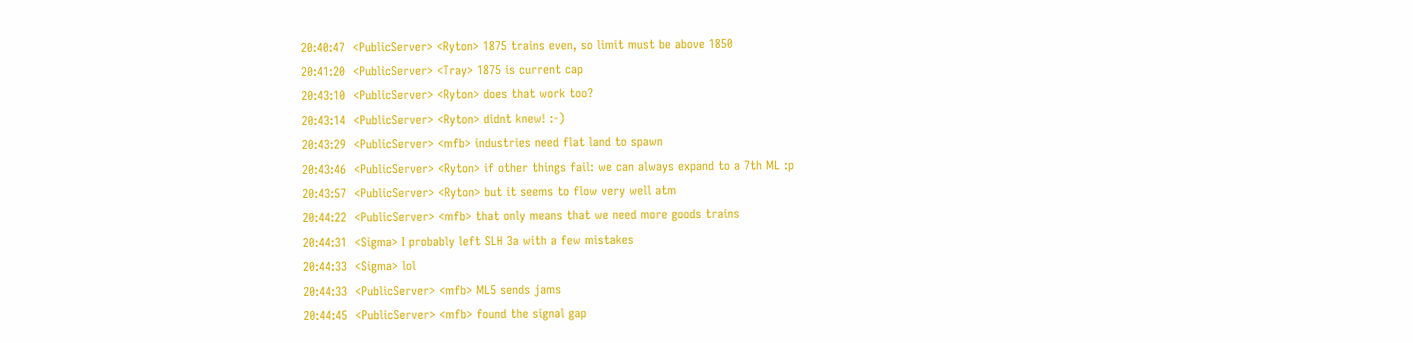20:40:47  <PublicServer> <Ryton> 1875 trains even, so limit must be above 1850
20:41:20  <PublicServer> <Tray> 1875 is current cap
20:43:10  <PublicServer> <Ryton> does that work too?
20:43:14  <PublicServer> <Ryton> didnt knew! :-)
20:43:29  <PublicServer> <mfb> industries need flat land to spawn
20:43:46  <PublicServer> <Ryton> if other things fail: we can always expand to a 7th ML :p
20:43:57  <PublicServer> <Ryton> but it seems to flow very well atm
20:44:22  <PublicServer> <mfb> that only means that we need more goods trains
20:44:31  <Sigma> I probably left SLH 3a with a few mistakes
20:44:33  <Sigma> lol
20:44:33  <PublicServer> <mfb> ML5 sends jams
20:44:45  <PublicServer> <mfb> found the signal gap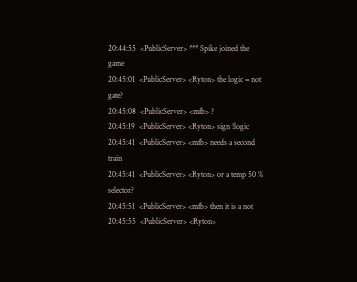20:44:55  <PublicServer> *** Spike joined the game
20:45:01  <PublicServer> <Ryton> the logic = not gate?
20:45:08  <PublicServer> <mfb> ?
20:45:19  <PublicServer> <Ryton> sign !logic
20:45:41  <PublicServer> <mfb> needs a second train
20:45:41  <PublicServer> <Ryton> or a temp 50 % selector?
20:45:51  <PublicServer> <mfb> then it is a not
20:45:55  <PublicServer> <Ryton>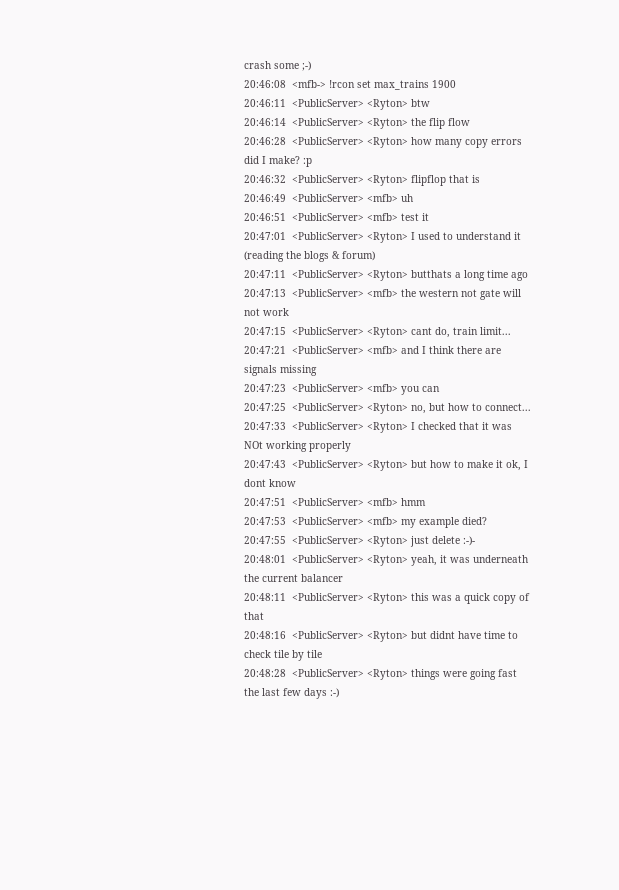crash some ;-)
20:46:08  <mfb-> !rcon set max_trains 1900
20:46:11  <PublicServer> <Ryton> btw
20:46:14  <PublicServer> <Ryton> the flip flow
20:46:28  <PublicServer> <Ryton> how many copy errors did I make? :p
20:46:32  <PublicServer> <Ryton> flipflop that is
20:46:49  <PublicServer> <mfb> uh
20:46:51  <PublicServer> <mfb> test it
20:47:01  <PublicServer> <Ryton> I used to understand it (reading the blogs & forum)
20:47:11  <PublicServer> <Ryton> butthats a long time ago
20:47:13  <PublicServer> <mfb> the western not gate will not work
20:47:15  <PublicServer> <Ryton> cant do, train limit...
20:47:21  <PublicServer> <mfb> and I think there are signals missing
20:47:23  <PublicServer> <mfb> you can
20:47:25  <PublicServer> <Ryton> no, but how to connect...
20:47:33  <PublicServer> <Ryton> I checked that it was NOt working properly
20:47:43  <PublicServer> <Ryton> but how to make it ok, I dont know
20:47:51  <PublicServer> <mfb> hmm
20:47:53  <PublicServer> <mfb> my example died?
20:47:55  <PublicServer> <Ryton> just delete :-)-
20:48:01  <PublicServer> <Ryton> yeah, it was underneath the current balancer
20:48:11  <PublicServer> <Ryton> this was a quick copy of that
20:48:16  <PublicServer> <Ryton> but didnt have time to check tile by tile
20:48:28  <PublicServer> <Ryton> things were going fast the last few days :-)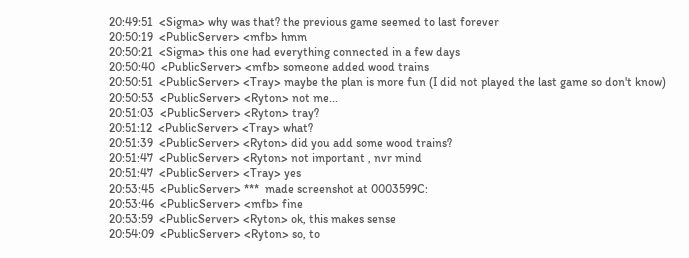20:49:51  <Sigma> why was that? the previous game seemed to last forever
20:50:19  <PublicServer> <mfb> hmm
20:50:21  <Sigma> this one had everything connected in a few days
20:50:40  <PublicServer> <mfb> someone added wood trains
20:50:51  <PublicServer> <Tray> maybe the plan is more fun (I did not played the last game so don't know)
20:50:53  <PublicServer> <Ryton> not me...
20:51:03  <PublicServer> <Ryton> tray?
20:51:12  <PublicServer> <Tray> what?
20:51:39  <PublicServer> <Ryton> did you add some wood trains?
20:51:47  <PublicServer> <Ryton> not important , nvr mind
20:51:47  <PublicServer> <Tray> yes
20:53:45  <PublicServer> ***  made screenshot at 0003599C:
20:53:46  <PublicServer> <mfb> fine
20:53:59  <PublicServer> <Ryton> ok, this makes sense
20:54:09  <PublicServer> <Ryton> so, to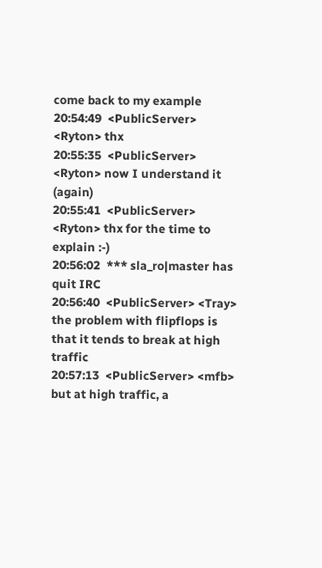come back to my example
20:54:49  <PublicServer> <Ryton> thx
20:55:35  <PublicServer> <Ryton> now I understand it (again)
20:55:41  <PublicServer> <Ryton> thx for the time to explain :-)
20:56:02  *** sla_ro|master has quit IRC
20:56:40  <PublicServer> <Tray> the problem with flipflops is that it tends to break at high traffic
20:57:13  <PublicServer> <mfb> but at high traffic, a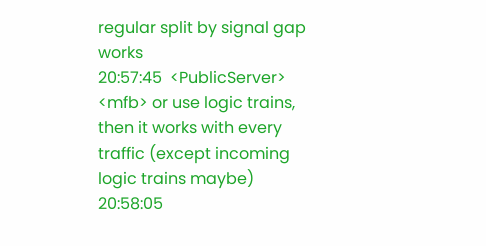regular split by signal gap works
20:57:45  <PublicServer> <mfb> or use logic trains, then it works with every traffic (except incoming logic trains maybe)
20:58:05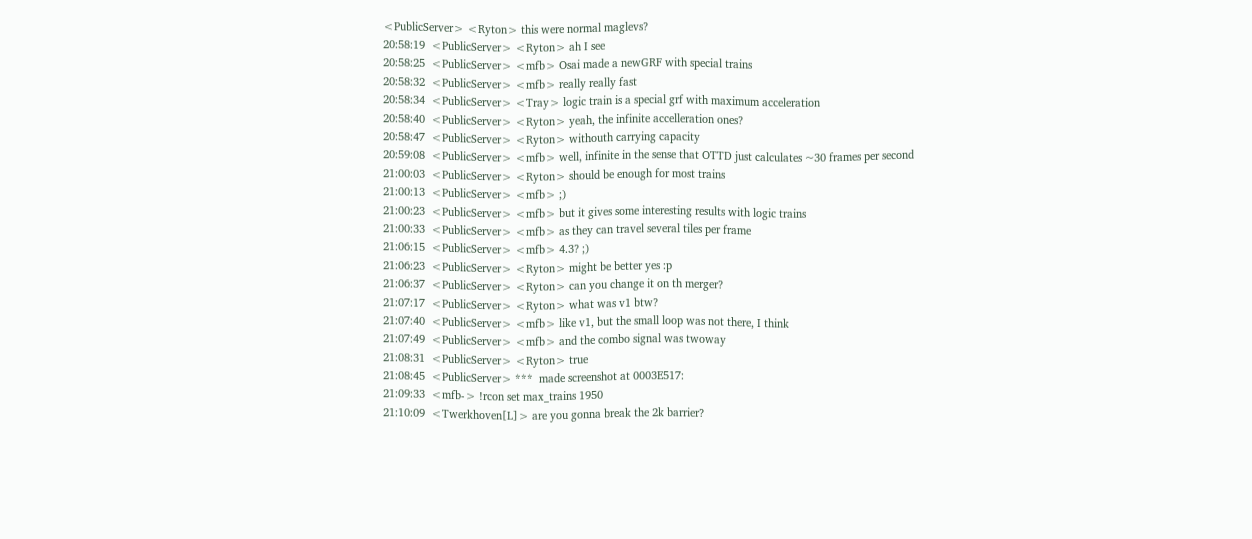<PublicServer> <Ryton> this were normal maglevs?
20:58:19  <PublicServer> <Ryton> ah I see
20:58:25  <PublicServer> <mfb> Osai made a newGRF with special trains
20:58:32  <PublicServer> <mfb> really really fast
20:58:34  <PublicServer> <Tray> logic train is a special grf with maximum acceleration
20:58:40  <PublicServer> <Ryton> yeah, the infinite accelleration ones?
20:58:47  <PublicServer> <Ryton> withouth carrying capacity
20:59:08  <PublicServer> <mfb> well, infinite in the sense that OTTD just calculates ~30 frames per second
21:00:03  <PublicServer> <Ryton> should be enough for most trains
21:00:13  <PublicServer> <mfb> ;)
21:00:23  <PublicServer> <mfb> but it gives some interesting results with logic trains
21:00:33  <PublicServer> <mfb> as they can travel several tiles per frame
21:06:15  <PublicServer> <mfb> 4.3? ;)
21:06:23  <PublicServer> <Ryton> might be better yes :p
21:06:37  <PublicServer> <Ryton> can you change it on th merger?
21:07:17  <PublicServer> <Ryton> what was v1 btw?
21:07:40  <PublicServer> <mfb> like v1, but the small loop was not there, I think
21:07:49  <PublicServer> <mfb> and the combo signal was twoway
21:08:31  <PublicServer> <Ryton> true
21:08:45  <PublicServer> ***  made screenshot at 0003E517:
21:09:33  <mfb-> !rcon set max_trains 1950
21:10:09  <Twerkhoven[L]> are you gonna break the 2k barrier?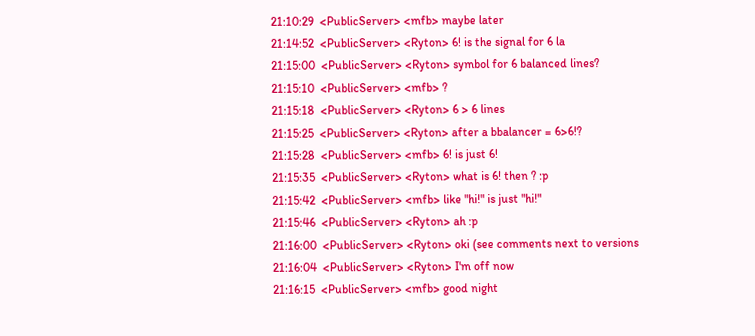21:10:29  <PublicServer> <mfb> maybe later
21:14:52  <PublicServer> <Ryton> 6! is the signal for 6 la
21:15:00  <PublicServer> <Ryton> symbol for 6 balanced lines?
21:15:10  <PublicServer> <mfb> ?
21:15:18  <PublicServer> <Ryton> 6 > 6 lines
21:15:25  <PublicServer> <Ryton> after a bbalancer = 6>6!?
21:15:28  <PublicServer> <mfb> 6! is just 6!
21:15:35  <PublicServer> <Ryton> what is 6! then ? :p
21:15:42  <PublicServer> <mfb> like "hi!" is just "hi!"
21:15:46  <PublicServer> <Ryton> ah :p
21:16:00  <PublicServer> <Ryton> oki (see comments next to versions
21:16:04  <PublicServer> <Ryton> I'm off now
21:16:15  <PublicServer> <mfb> good night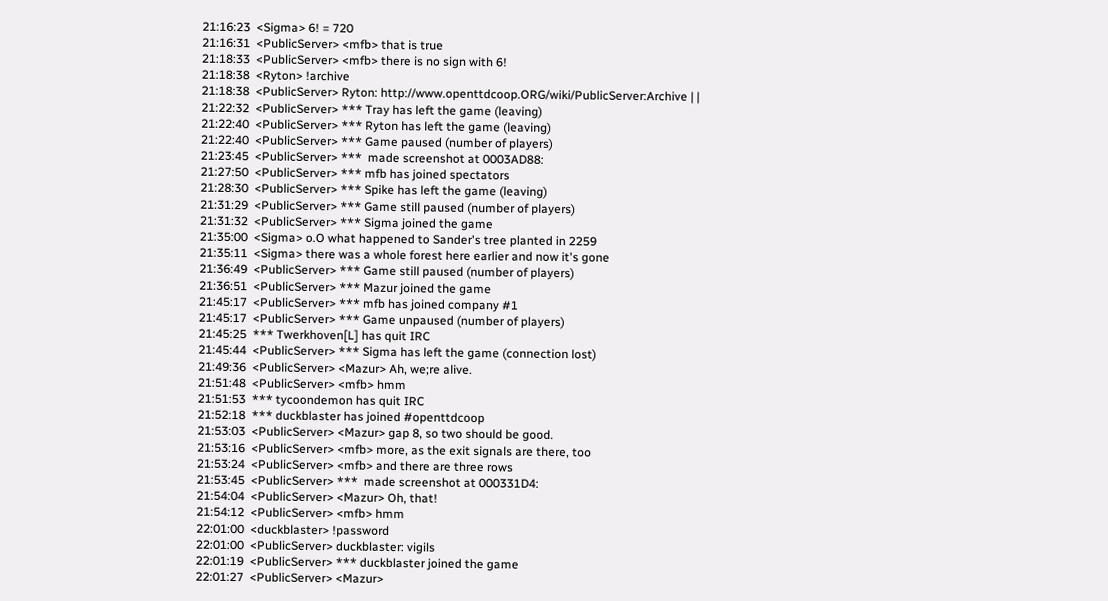21:16:23  <Sigma> 6! = 720
21:16:31  <PublicServer> <mfb> that is true
21:18:33  <PublicServer> <mfb> there is no sign with 6!
21:18:38  <Ryton> !archive
21:18:38  <PublicServer> Ryton: http://www.openttdcoop.ORG/wiki/PublicServer:Archive | |
21:22:32  <PublicServer> *** Tray has left the game (leaving)
21:22:40  <PublicServer> *** Ryton has left the game (leaving)
21:22:40  <PublicServer> *** Game paused (number of players)
21:23:45  <PublicServer> ***  made screenshot at 0003AD88:
21:27:50  <PublicServer> *** mfb has joined spectators
21:28:30  <PublicServer> *** Spike has left the game (leaving)
21:31:29  <PublicServer> *** Game still paused (number of players)
21:31:32  <PublicServer> *** Sigma joined the game
21:35:00  <Sigma> o.O what happened to Sander's tree planted in 2259
21:35:11  <Sigma> there was a whole forest here earlier and now it's gone
21:36:49  <PublicServer> *** Game still paused (number of players)
21:36:51  <PublicServer> *** Mazur joined the game
21:45:17  <PublicServer> *** mfb has joined company #1
21:45:17  <PublicServer> *** Game unpaused (number of players)
21:45:25  *** Twerkhoven[L] has quit IRC
21:45:44  <PublicServer> *** Sigma has left the game (connection lost)
21:49:36  <PublicServer> <Mazur> Ah, we;re alive.
21:51:48  <PublicServer> <mfb> hmm
21:51:53  *** tycoondemon has quit IRC
21:52:18  *** duckblaster has joined #openttdcoop
21:53:03  <PublicServer> <Mazur> gap 8, so two should be good.
21:53:16  <PublicServer> <mfb> more, as the exit signals are there, too
21:53:24  <PublicServer> <mfb> and there are three rows
21:53:45  <PublicServer> ***  made screenshot at 000331D4:
21:54:04  <PublicServer> <Mazur> Oh, that!
21:54:12  <PublicServer> <mfb> hmm
22:01:00  <duckblaster> !password
22:01:00  <PublicServer> duckblaster: vigils
22:01:19  <PublicServer> *** duckblaster joined the game
22:01:27  <PublicServer> <Mazur>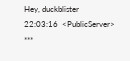Hey, duckblister
22:03:16  <PublicServer> ***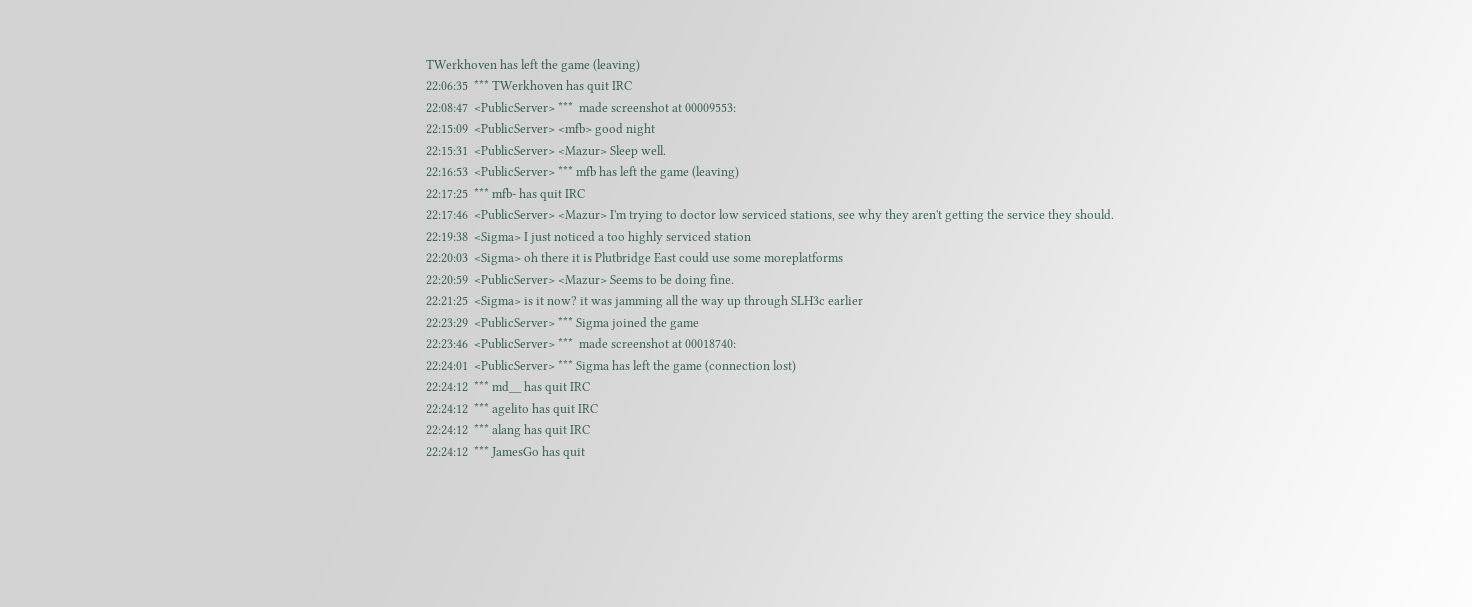TWerkhoven has left the game (leaving)
22:06:35  *** TWerkhoven has quit IRC
22:08:47  <PublicServer> ***  made screenshot at 00009553:
22:15:09  <PublicServer> <mfb> good night
22:15:31  <PublicServer> <Mazur> Sleep well.
22:16:53  <PublicServer> *** mfb has left the game (leaving)
22:17:25  *** mfb- has quit IRC
22:17:46  <PublicServer> <Mazur> I'm trying to doctor low serviced stations, see why they aren't getting the service they should.
22:19:38  <Sigma> I just noticed a too highly serviced station
22:20:03  <Sigma> oh there it is Plutbridge East could use some moreplatforms
22:20:59  <PublicServer> <Mazur> Seems to be doing fine.
22:21:25  <Sigma> is it now? it was jamming all the way up through SLH3c earlier
22:23:29  <PublicServer> *** Sigma joined the game
22:23:46  <PublicServer> ***  made screenshot at 00018740:
22:24:01  <PublicServer> *** Sigma has left the game (connection lost)
22:24:12  *** md__ has quit IRC
22:24:12  *** agelito has quit IRC
22:24:12  *** alang has quit IRC
22:24:12  *** JamesGo has quit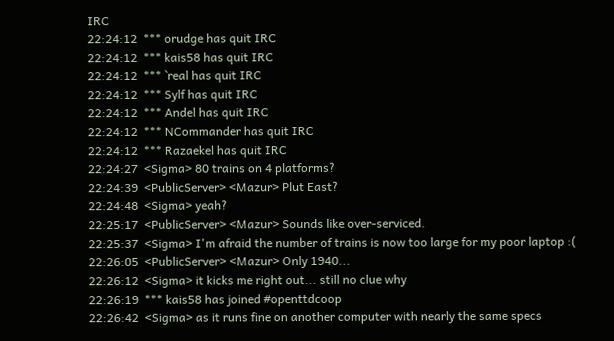IRC
22:24:12  *** orudge has quit IRC
22:24:12  *** kais58 has quit IRC
22:24:12  *** `real has quit IRC
22:24:12  *** Sylf has quit IRC
22:24:12  *** Andel has quit IRC
22:24:12  *** NCommander has quit IRC
22:24:12  *** Razaekel has quit IRC
22:24:27  <Sigma> 80 trains on 4 platforms?
22:24:39  <PublicServer> <Mazur> Plut East?
22:24:48  <Sigma> yeah?
22:25:17  <PublicServer> <Mazur> Sounds like over-serviced.
22:25:37  <Sigma> I'm afraid the number of trains is now too large for my poor laptop :(
22:26:05  <PublicServer> <Mazur> Only 1940...
22:26:12  <Sigma> it kicks me right out... still no clue why
22:26:19  *** kais58 has joined #openttdcoop
22:26:42  <Sigma> as it runs fine on another computer with nearly the same specs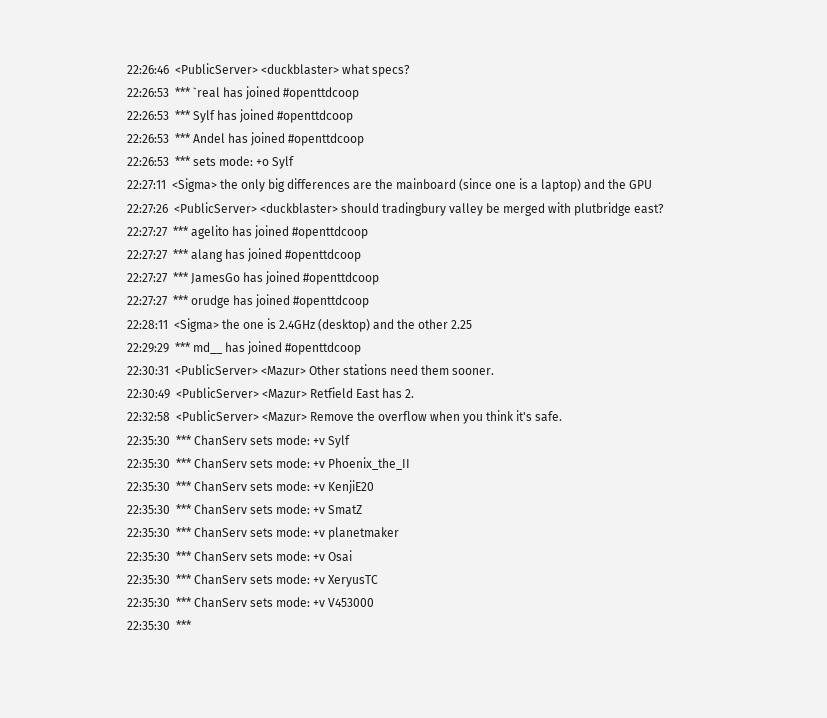22:26:46  <PublicServer> <duckblaster> what specs?
22:26:53  *** `real has joined #openttdcoop
22:26:53  *** Sylf has joined #openttdcoop
22:26:53  *** Andel has joined #openttdcoop
22:26:53  *** sets mode: +o Sylf
22:27:11  <Sigma> the only big differences are the mainboard (since one is a laptop) and the GPU
22:27:26  <PublicServer> <duckblaster> should tradingbury valley be merged with plutbridge east?
22:27:27  *** agelito has joined #openttdcoop
22:27:27  *** alang has joined #openttdcoop
22:27:27  *** JamesGo has joined #openttdcoop
22:27:27  *** orudge has joined #openttdcoop
22:28:11  <Sigma> the one is 2.4GHz (desktop) and the other 2.25
22:29:29  *** md__ has joined #openttdcoop
22:30:31  <PublicServer> <Mazur> Other stations need them sooner.
22:30:49  <PublicServer> <Mazur> Retfield East has 2.
22:32:58  <PublicServer> <Mazur> Remove the overflow when you think it's safe.
22:35:30  *** ChanServ sets mode: +v Sylf
22:35:30  *** ChanServ sets mode: +v Phoenix_the_II
22:35:30  *** ChanServ sets mode: +v KenjiE20
22:35:30  *** ChanServ sets mode: +v SmatZ
22:35:30  *** ChanServ sets mode: +v planetmaker
22:35:30  *** ChanServ sets mode: +v Osai
22:35:30  *** ChanServ sets mode: +v XeryusTC
22:35:30  *** ChanServ sets mode: +v V453000
22:35:30  ***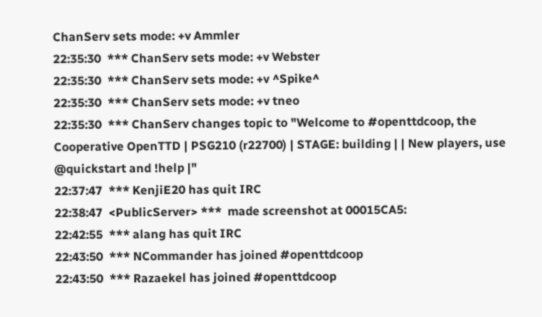ChanServ sets mode: +v Ammler
22:35:30  *** ChanServ sets mode: +v Webster
22:35:30  *** ChanServ sets mode: +v ^Spike^
22:35:30  *** ChanServ sets mode: +v tneo
22:35:30  *** ChanServ changes topic to "Welcome to #openttdcoop, the Cooperative OpenTTD | PSG210 (r22700) | STAGE: building | | New players, use @quickstart and !help |"
22:37:47  *** KenjiE20 has quit IRC
22:38:47  <PublicServer> ***  made screenshot at 00015CA5:
22:42:55  *** alang has quit IRC
22:43:50  *** NCommander has joined #openttdcoop
22:43:50  *** Razaekel has joined #openttdcoop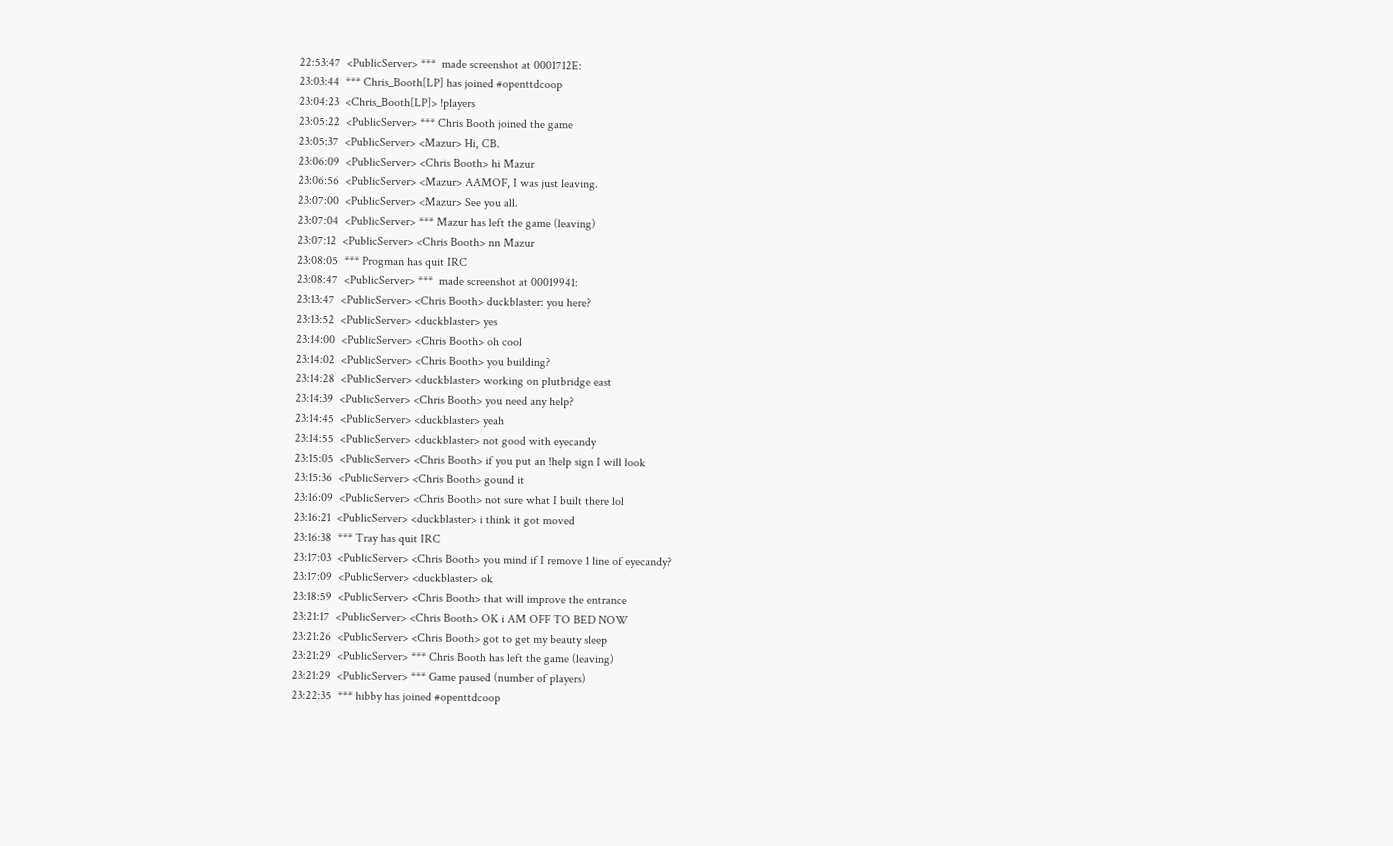22:53:47  <PublicServer> ***  made screenshot at 0001712E:
23:03:44  *** Chris_Booth[LP] has joined #openttdcoop
23:04:23  <Chris_Booth[LP]> !players
23:05:22  <PublicServer> *** Chris Booth joined the game
23:05:37  <PublicServer> <Mazur> Hi, CB.
23:06:09  <PublicServer> <Chris Booth> hi Mazur
23:06:56  <PublicServer> <Mazur> AAMOF, I was just leaving.
23:07:00  <PublicServer> <Mazur> See you all.
23:07:04  <PublicServer> *** Mazur has left the game (leaving)
23:07:12  <PublicServer> <Chris Booth> nn Mazur
23:08:05  *** Progman has quit IRC
23:08:47  <PublicServer> ***  made screenshot at 00019941:
23:13:47  <PublicServer> <Chris Booth> duckblaster: you here?
23:13:52  <PublicServer> <duckblaster> yes
23:14:00  <PublicServer> <Chris Booth> oh cool
23:14:02  <PublicServer> <Chris Booth> you building?
23:14:28  <PublicServer> <duckblaster> working on plutbridge east
23:14:39  <PublicServer> <Chris Booth> you need any help?
23:14:45  <PublicServer> <duckblaster> yeah
23:14:55  <PublicServer> <duckblaster> not good with eyecandy
23:15:05  <PublicServer> <Chris Booth> if you put an !help sign I will look
23:15:36  <PublicServer> <Chris Booth> gound it
23:16:09  <PublicServer> <Chris Booth> not sure what I built there lol
23:16:21  <PublicServer> <duckblaster> i think it got moved
23:16:38  *** Tray has quit IRC
23:17:03  <PublicServer> <Chris Booth> you mind if I remove 1 line of eyecandy?
23:17:09  <PublicServer> <duckblaster> ok
23:18:59  <PublicServer> <Chris Booth> that will improve the entrance
23:21:17  <PublicServer> <Chris Booth> OK i AM OFF TO BED NOW
23:21:26  <PublicServer> <Chris Booth> got to get my beauty sleep
23:21:29  <PublicServer> *** Chris Booth has left the game (leaving)
23:21:29  <PublicServer> *** Game paused (number of players)
23:22:35  *** hibby has joined #openttdcoop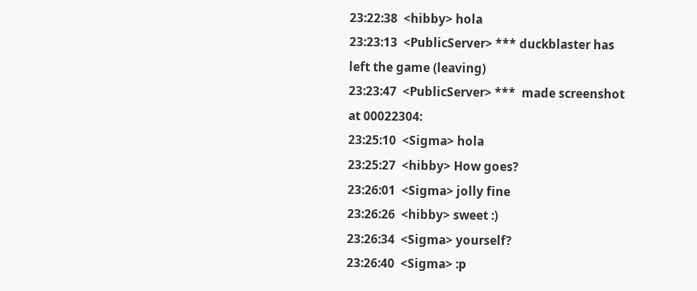23:22:38  <hibby> hola
23:23:13  <PublicServer> *** duckblaster has left the game (leaving)
23:23:47  <PublicServer> ***  made screenshot at 00022304:
23:25:10  <Sigma> hola
23:25:27  <hibby> How goes?
23:26:01  <Sigma> jolly fine
23:26:26  <hibby> sweet :)
23:26:34  <Sigma> yourself?
23:26:40  <Sigma> :p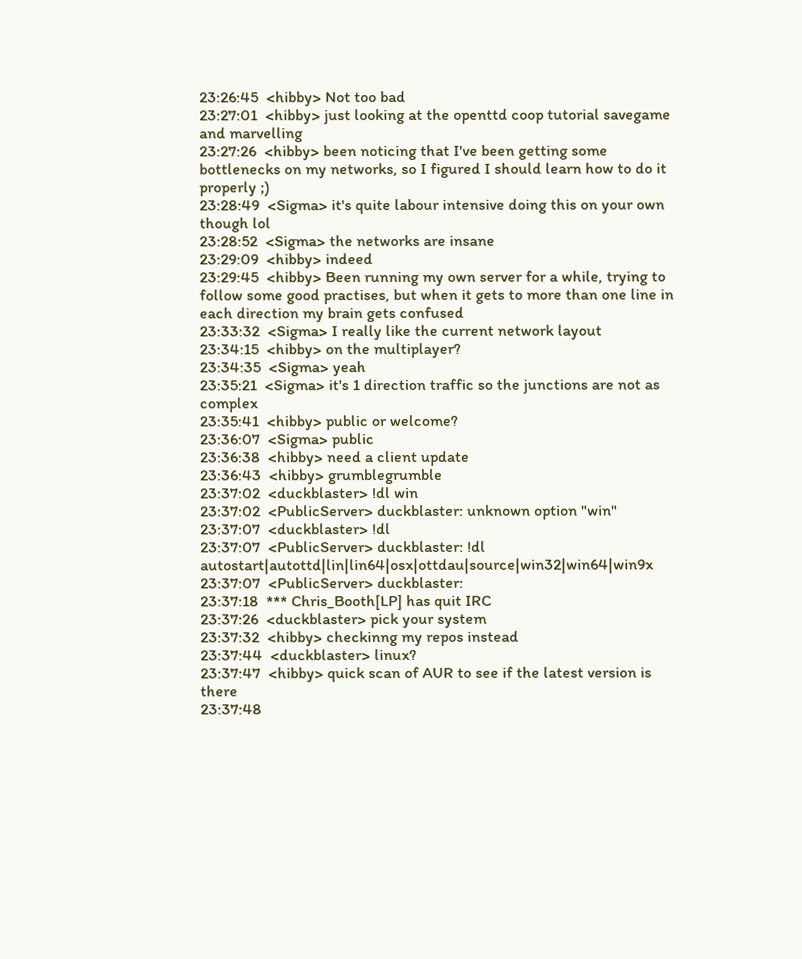23:26:45  <hibby> Not too bad
23:27:01  <hibby> just looking at the openttd coop tutorial savegame and marvelling
23:27:26  <hibby> been noticing that I've been getting some bottlenecks on my networks, so I figured I should learn how to do it properly ;)
23:28:49  <Sigma> it's quite labour intensive doing this on your own though lol
23:28:52  <Sigma> the networks are insane
23:29:09  <hibby> indeed
23:29:45  <hibby> Been running my own server for a while, trying to follow some good practises, but when it gets to more than one line in each direction my brain gets confused
23:33:32  <Sigma> I really like the current network layout
23:34:15  <hibby> on the multiplayer?
23:34:35  <Sigma> yeah
23:35:21  <Sigma> it's 1 direction traffic so the junctions are not as complex
23:35:41  <hibby> public or welcome?
23:36:07  <Sigma> public
23:36:38  <hibby> need a client update
23:36:43  <hibby> grumblegrumble
23:37:02  <duckblaster> !dl win
23:37:02  <PublicServer> duckblaster: unknown option "win"
23:37:07  <duckblaster> !dl
23:37:07  <PublicServer> duckblaster: !dl autostart|autottd|lin|lin64|osx|ottdau|source|win32|win64|win9x
23:37:07  <PublicServer> duckblaster:
23:37:18  *** Chris_Booth[LP] has quit IRC
23:37:26  <duckblaster> pick your system
23:37:32  <hibby> checkinng my repos instead
23:37:44  <duckblaster> linux?
23:37:47  <hibby> quick scan of AUR to see if the latest version is there
23:37:48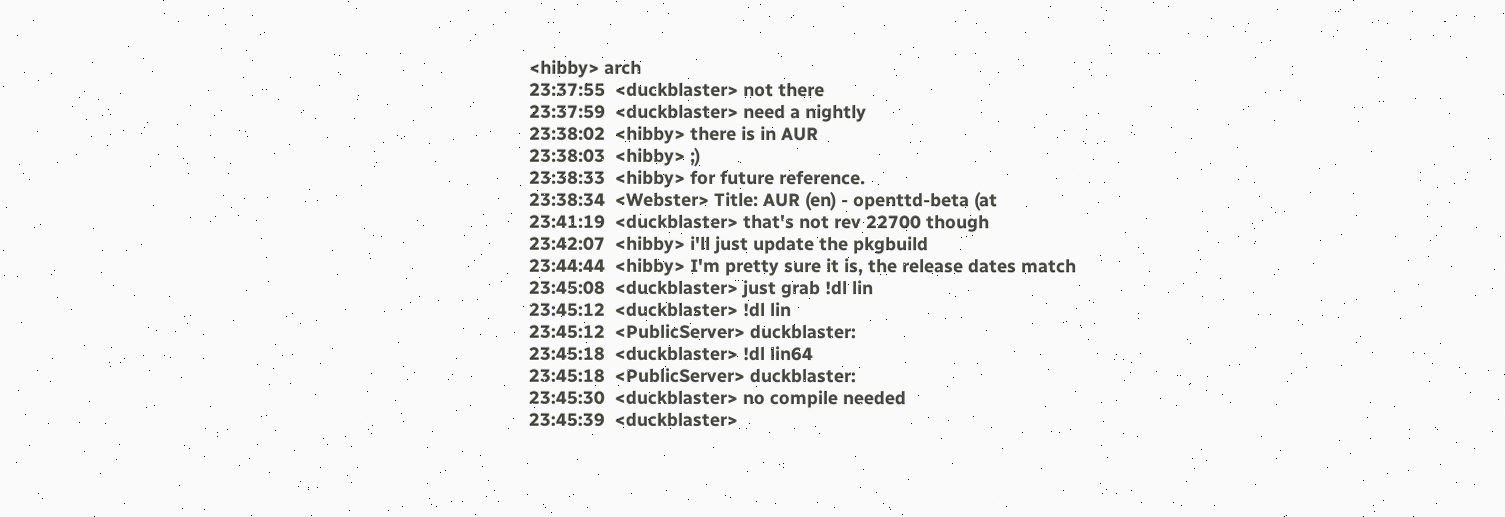<hibby> arch
23:37:55  <duckblaster> not there
23:37:59  <duckblaster> need a nightly
23:38:02  <hibby> there is in AUR
23:38:03  <hibby> ;)
23:38:33  <hibby> for future reference.
23:38:34  <Webster> Title: AUR (en) - openttd-beta (at
23:41:19  <duckblaster> that's not rev 22700 though
23:42:07  <hibby> i'll just update the pkgbuild
23:44:44  <hibby> I'm pretty sure it is, the release dates match
23:45:08  <duckblaster> just grab !dl lin
23:45:12  <duckblaster> !dl lin
23:45:12  <PublicServer> duckblaster:
23:45:18  <duckblaster> !dl lin64
23:45:18  <PublicServer> duckblaster:
23:45:30  <duckblaster> no compile needed
23:45:39  <duckblaster>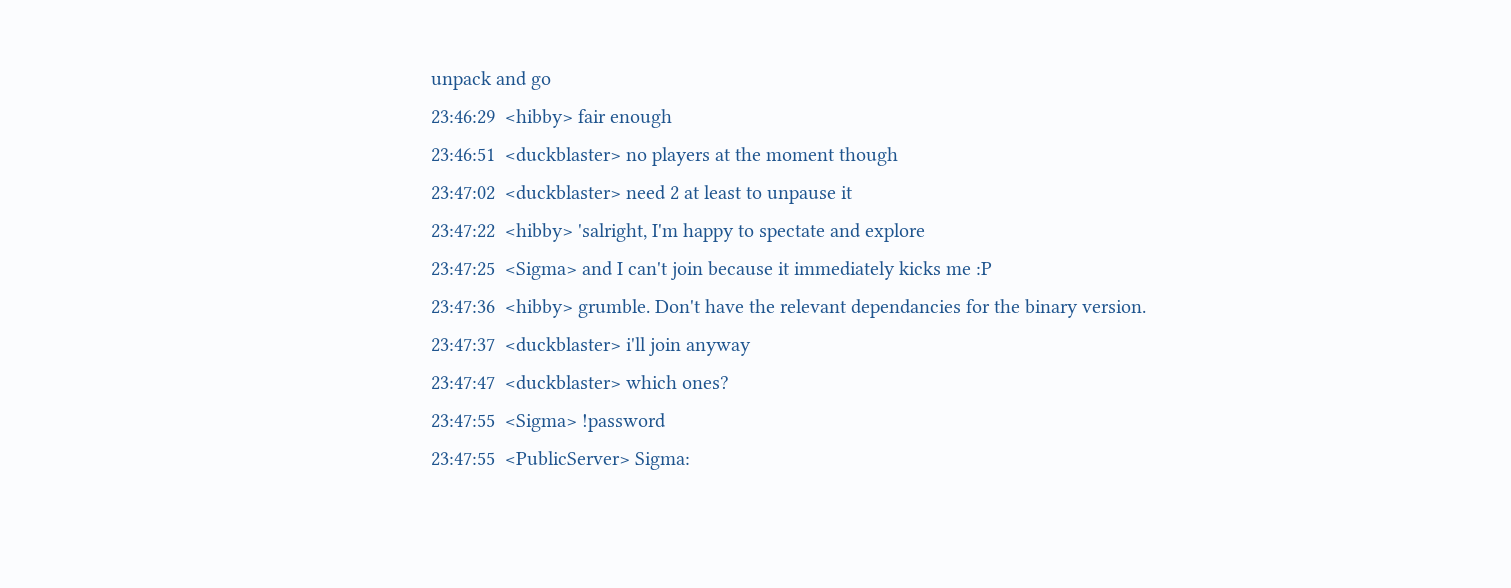unpack and go
23:46:29  <hibby> fair enough
23:46:51  <duckblaster> no players at the moment though
23:47:02  <duckblaster> need 2 at least to unpause it
23:47:22  <hibby> 'salright, I'm happy to spectate and explore
23:47:25  <Sigma> and I can't join because it immediately kicks me :P
23:47:36  <hibby> grumble. Don't have the relevant dependancies for the binary version.
23:47:37  <duckblaster> i'll join anyway
23:47:47  <duckblaster> which ones?
23:47:55  <Sigma> !password
23:47:55  <PublicServer> Sigma: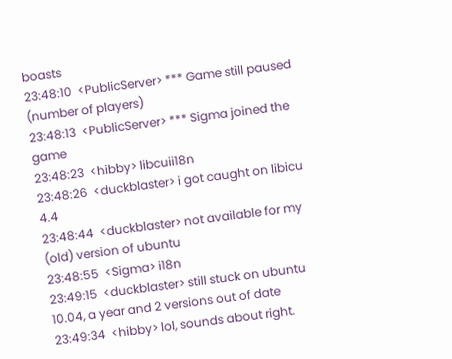boasts
23:48:10  <PublicServer> *** Game still paused (number of players)
23:48:13  <PublicServer> *** Sigma joined the game
23:48:23  <hibby> libcuii18n
23:48:26  <duckblaster> i got caught on libicu 4.4
23:48:44  <duckblaster> not available for my (old) version of ubuntu
23:48:55  <Sigma> i18n
23:49:15  <duckblaster> still stuck on ubuntu 10.04, a year and 2 versions out of date
23:49:34  <hibby> lol, sounds about right.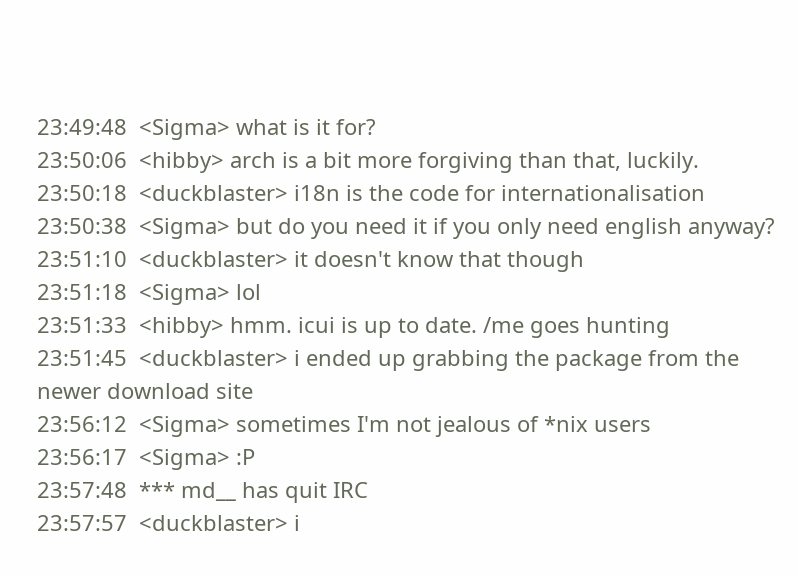23:49:48  <Sigma> what is it for?
23:50:06  <hibby> arch is a bit more forgiving than that, luckily.
23:50:18  <duckblaster> i18n is the code for internationalisation
23:50:38  <Sigma> but do you need it if you only need english anyway?
23:51:10  <duckblaster> it doesn't know that though
23:51:18  <Sigma> lol
23:51:33  <hibby> hmm. icui is up to date. /me goes hunting
23:51:45  <duckblaster> i ended up grabbing the package from the newer download site
23:56:12  <Sigma> sometimes I'm not jealous of *nix users
23:56:17  <Sigma> :P
23:57:48  *** md__ has quit IRC
23:57:57  <duckblaster> i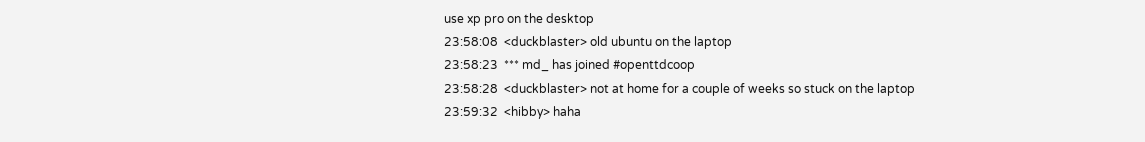use xp pro on the desktop
23:58:08  <duckblaster> old ubuntu on the laptop
23:58:23  *** md_ has joined #openttdcoop
23:58:28  <duckblaster> not at home for a couple of weeks so stuck on the laptop
23:59:32  <hibby> haha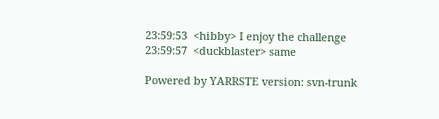23:59:53  <hibby> I enjoy the challenge
23:59:57  <duckblaster> same

Powered by YARRSTE version: svn-trunk